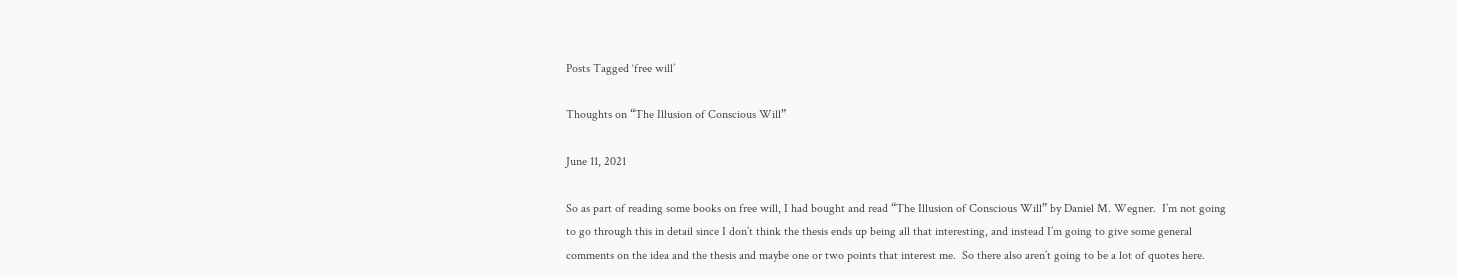Posts Tagged ‘free will’

Thoughts on “The Illusion of Conscious Will”

June 11, 2021

So as part of reading some books on free will, I had bought and read “The Illusion of Conscious Will” by Daniel M. Wegner.  I’m not going to go through this in detail since I don’t think the thesis ends up being all that interesting, and instead I’m going to give some general comments on the idea and the thesis and maybe one or two points that interest me.  So there also aren’t going to be a lot of quotes here.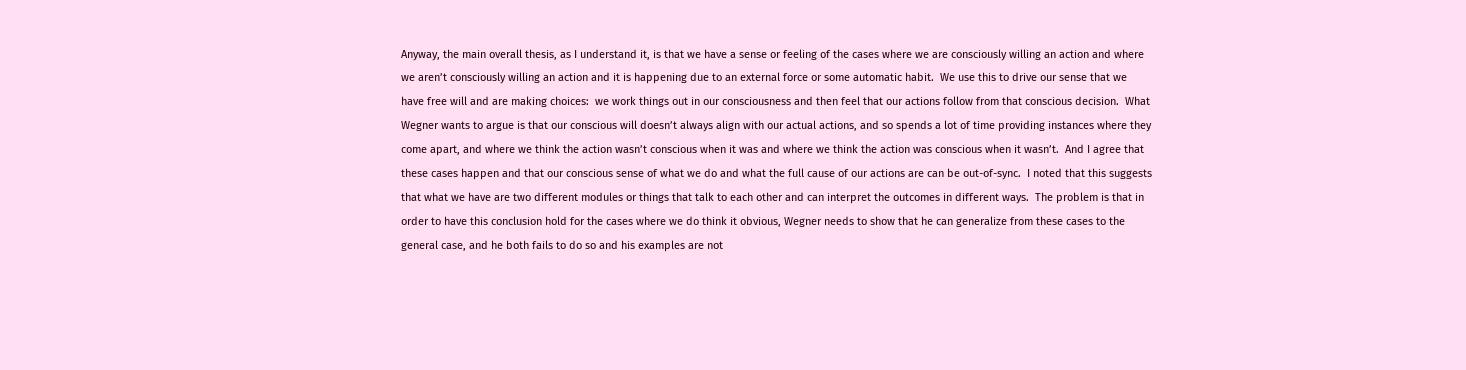Anyway, the main overall thesis, as I understand it, is that we have a sense or feeling of the cases where we are consciously willing an action and where we aren’t consciously willing an action and it is happening due to an external force or some automatic habit.  We use this to drive our sense that we have free will and are making choices:  we work things out in our consciousness and then feel that our actions follow from that conscious decision.  What Wegner wants to argue is that our conscious will doesn’t always align with our actual actions, and so spends a lot of time providing instances where they come apart, and where we think the action wasn’t conscious when it was and where we think the action was conscious when it wasn’t.  And I agree that these cases happen and that our conscious sense of what we do and what the full cause of our actions are can be out-of-sync.  I noted that this suggests that what we have are two different modules or things that talk to each other and can interpret the outcomes in different ways.  The problem is that in order to have this conclusion hold for the cases where we do think it obvious, Wegner needs to show that he can generalize from these cases to the general case, and he both fails to do so and his examples are not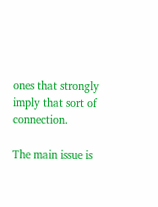ones that strongly imply that sort of connection.

The main issue is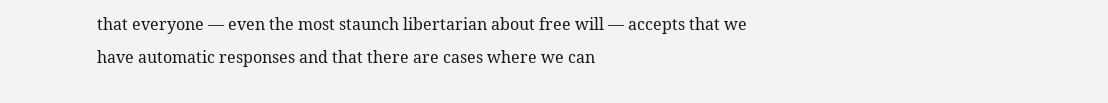that everyone — even the most staunch libertarian about free will — accepts that we have automatic responses and that there are cases where we can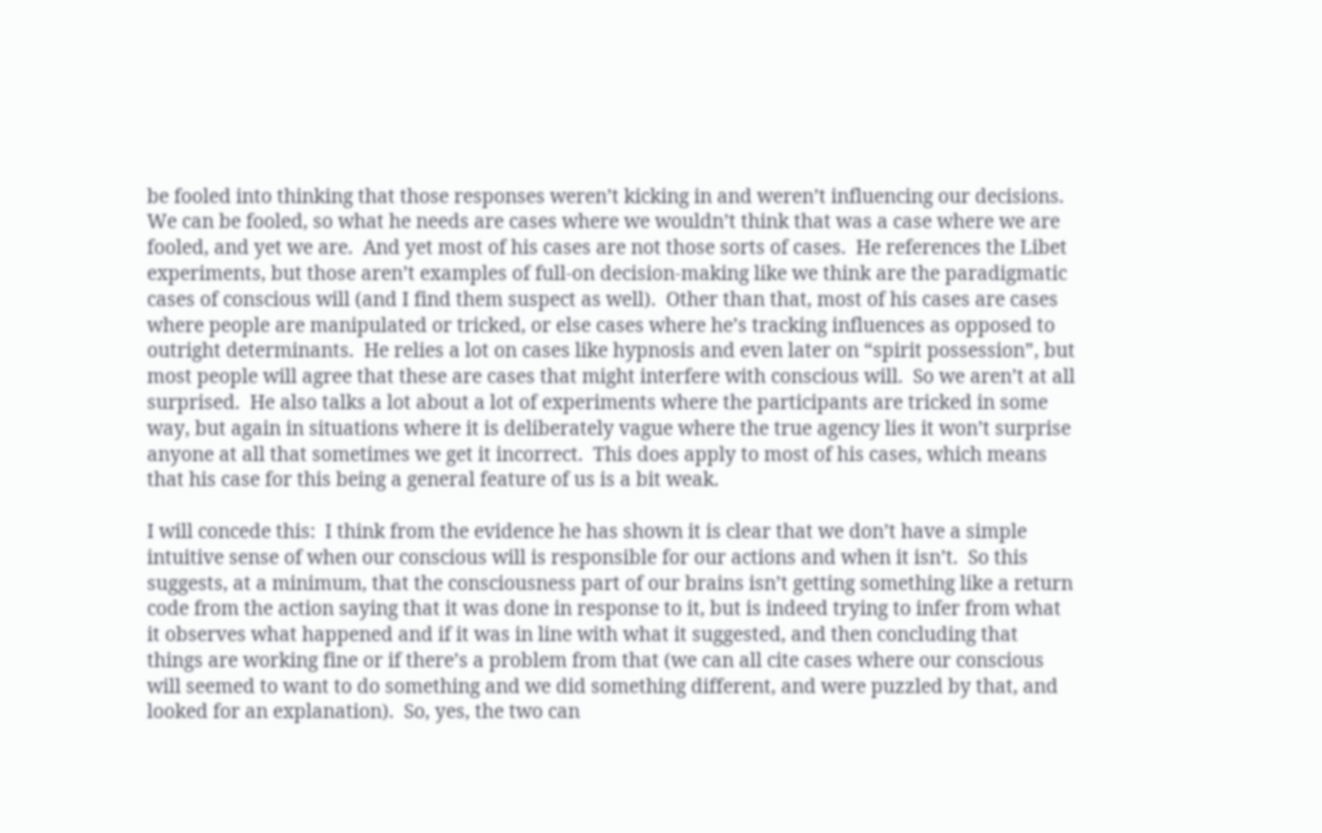be fooled into thinking that those responses weren’t kicking in and weren’t influencing our decisions.  We can be fooled, so what he needs are cases where we wouldn’t think that was a case where we are fooled, and yet we are.  And yet most of his cases are not those sorts of cases.  He references the Libet experiments, but those aren’t examples of full-on decision-making like we think are the paradigmatic cases of conscious will (and I find them suspect as well).  Other than that, most of his cases are cases where people are manipulated or tricked, or else cases where he’s tracking influences as opposed to outright determinants.  He relies a lot on cases like hypnosis and even later on “spirit possession”, but most people will agree that these are cases that might interfere with conscious will.  So we aren’t at all surprised.  He also talks a lot about a lot of experiments where the participants are tricked in some way, but again in situations where it is deliberately vague where the true agency lies it won’t surprise anyone at all that sometimes we get it incorrect.  This does apply to most of his cases, which means that his case for this being a general feature of us is a bit weak.

I will concede this:  I think from the evidence he has shown it is clear that we don’t have a simple intuitive sense of when our conscious will is responsible for our actions and when it isn’t.  So this suggests, at a minimum, that the consciousness part of our brains isn’t getting something like a return code from the action saying that it was done in response to it, but is indeed trying to infer from what it observes what happened and if it was in line with what it suggested, and then concluding that things are working fine or if there’s a problem from that (we can all cite cases where our conscious will seemed to want to do something and we did something different, and were puzzled by that, and looked for an explanation).  So, yes, the two can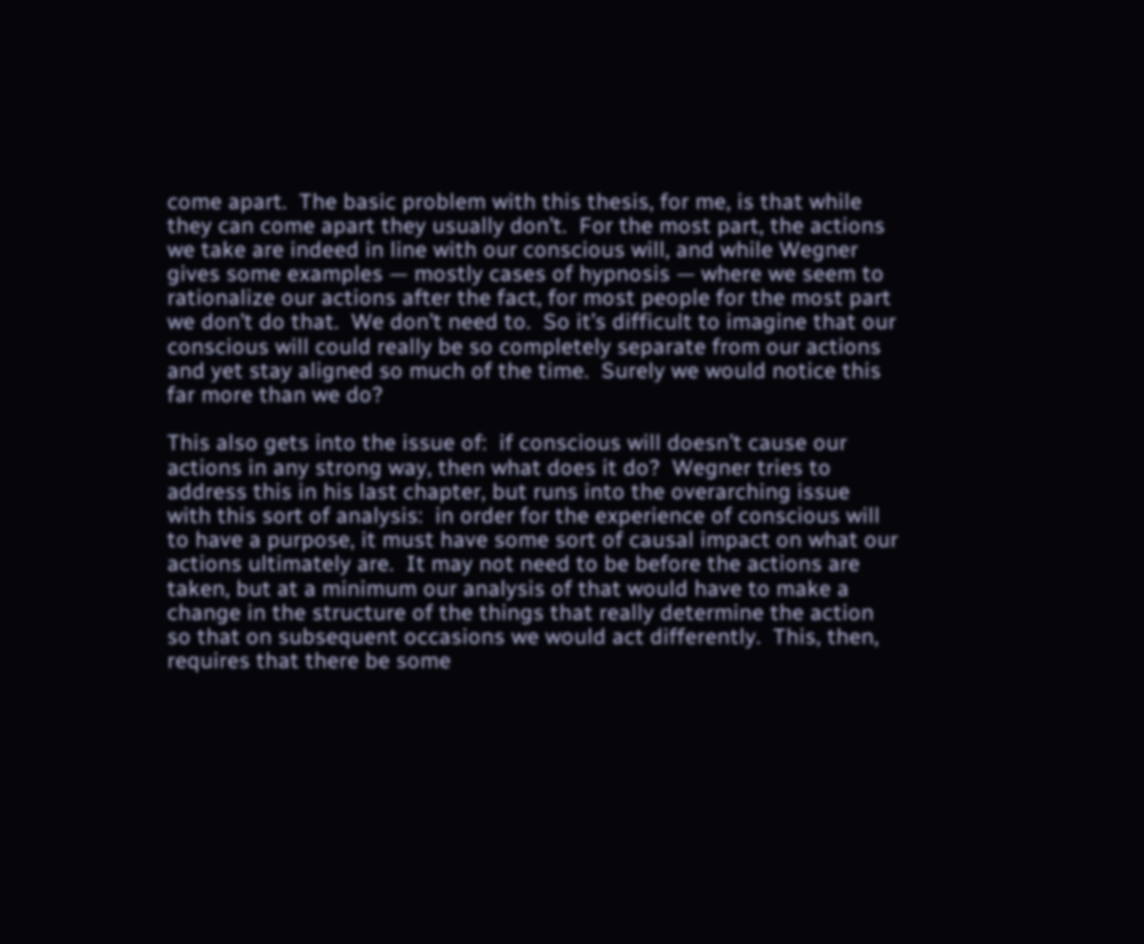come apart.  The basic problem with this thesis, for me, is that while they can come apart they usually don’t.  For the most part, the actions we take are indeed in line with our conscious will, and while Wegner gives some examples — mostly cases of hypnosis — where we seem to rationalize our actions after the fact, for most people for the most part we don’t do that.  We don’t need to.  So it’s difficult to imagine that our conscious will could really be so completely separate from our actions and yet stay aligned so much of the time.  Surely we would notice this far more than we do?

This also gets into the issue of:  if conscious will doesn’t cause our actions in any strong way, then what does it do?  Wegner tries to address this in his last chapter, but runs into the overarching issue with this sort of analysis:  in order for the experience of conscious will to have a purpose, it must have some sort of causal impact on what our actions ultimately are.  It may not need to be before the actions are taken, but at a minimum our analysis of that would have to make a change in the structure of the things that really determine the action so that on subsequent occasions we would act differently.  This, then, requires that there be some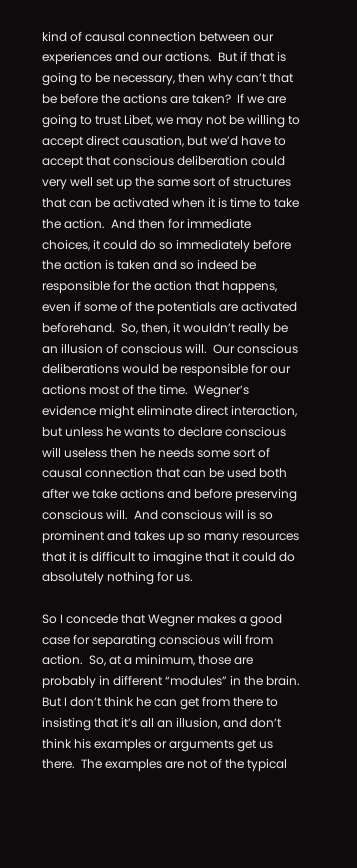kind of causal connection between our experiences and our actions.  But if that is going to be necessary, then why can’t that be before the actions are taken?  If we are going to trust Libet, we may not be willing to accept direct causation, but we’d have to accept that conscious deliberation could very well set up the same sort of structures that can be activated when it is time to take the action.  And then for immediate choices, it could do so immediately before the action is taken and so indeed be responsible for the action that happens, even if some of the potentials are activated beforehand.  So, then, it wouldn’t really be an illusion of conscious will.  Our conscious deliberations would be responsible for our actions most of the time.  Wegner’s evidence might eliminate direct interaction, but unless he wants to declare conscious will useless then he needs some sort of causal connection that can be used both after we take actions and before preserving conscious will.  And conscious will is so prominent and takes up so many resources that it is difficult to imagine that it could do absolutely nothing for us.

So I concede that Wegner makes a good case for separating conscious will from action.  So, at a minimum, those are probably in different “modules” in the brain.  But I don’t think he can get from there to insisting that it’s all an illusion, and don’t think his examples or arguments get us there.  The examples are not of the typical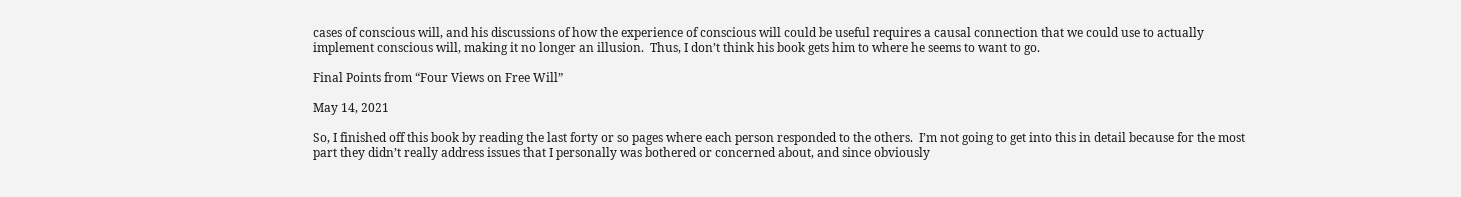cases of conscious will, and his discussions of how the experience of conscious will could be useful requires a causal connection that we could use to actually implement conscious will, making it no longer an illusion.  Thus, I don’t think his book gets him to where he seems to want to go.

Final Points from “Four Views on Free Will”

May 14, 2021

So, I finished off this book by reading the last forty or so pages where each person responded to the others.  I’m not going to get into this in detail because for the most part they didn’t really address issues that I personally was bothered or concerned about, and since obviously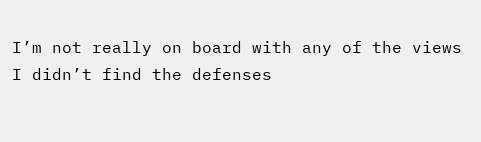I’m not really on board with any of the views I didn’t find the defenses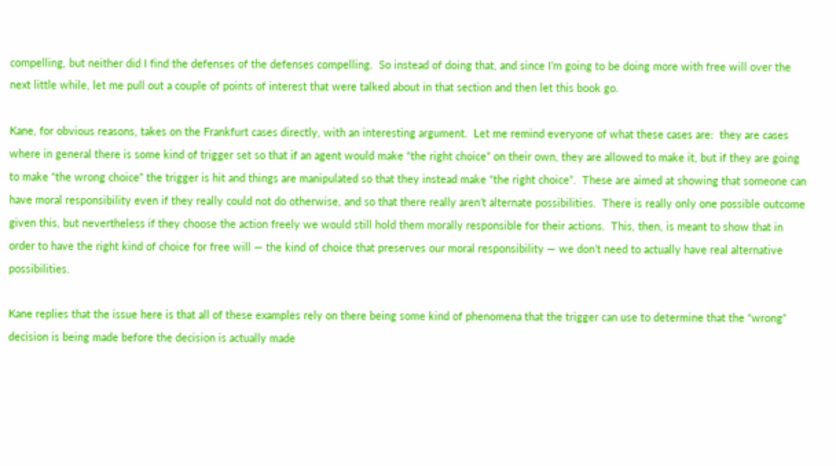compelling, but neither did I find the defenses of the defenses compelling.  So instead of doing that, and since I’m going to be doing more with free will over the next little while, let me pull out a couple of points of interest that were talked about in that section and then let this book go.

Kane, for obvious reasons, takes on the Frankfurt cases directly, with an interesting argument.  Let me remind everyone of what these cases are:  they are cases where in general there is some kind of trigger set so that if an agent would make “the right choice” on their own, they are allowed to make it, but if they are going to make “the wrong choice” the trigger is hit and things are manipulated so that they instead make “the right choice”.  These are aimed at showing that someone can have moral responsibility even if they really could not do otherwise, and so that there really aren’t alternate possibilities.  There is really only one possible outcome given this, but nevertheless if they choose the action freely we would still hold them morally responsible for their actions.  This, then, is meant to show that in order to have the right kind of choice for free will — the kind of choice that preserves our moral responsibility — we don’t need to actually have real alternative possibilities.

Kane replies that the issue here is that all of these examples rely on there being some kind of phenomena that the trigger can use to determine that the “wrong” decision is being made before the decision is actually made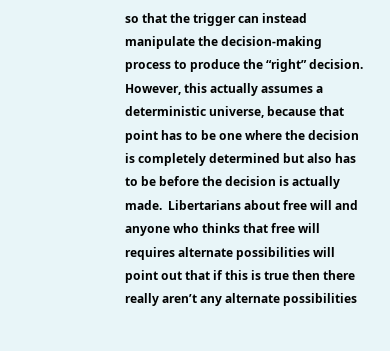so that the trigger can instead manipulate the decision-making process to produce the “right” decision.  However, this actually assumes a deterministic universe, because that point has to be one where the decision is completely determined but also has to be before the decision is actually made.  Libertarians about free will and anyone who thinks that free will requires alternate possibilities will point out that if this is true then there really aren’t any alternate possibilities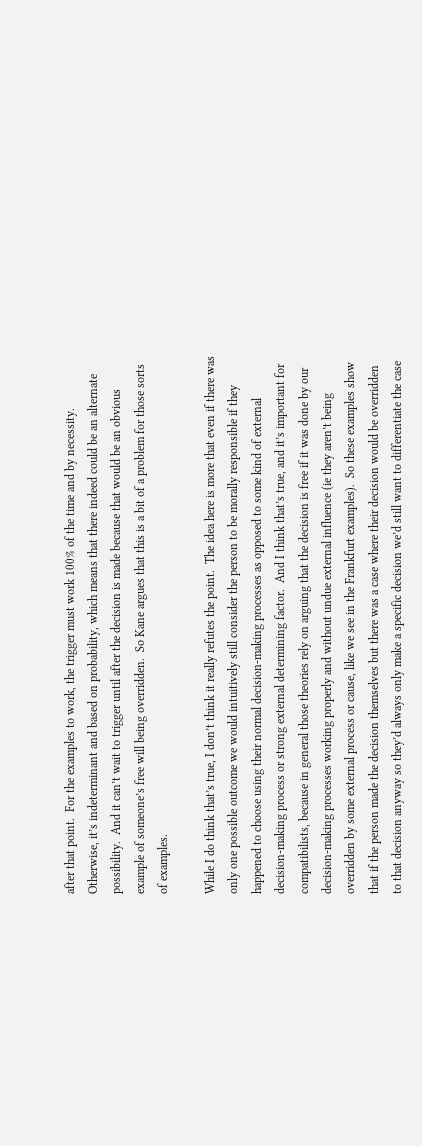after that point.  For the examples to work, the trigger must work 100% of the time and by necessity.  Otherwise, it’s indeterminant and based on probability, which means that there indeed could be an alternate possibility.  And it can’t wait to trigger until after the decision is made because that would be an obvious example of someone’s free will being overridden.  So Kane argues that this is a bit of a problem for those sorts of examples.

While I do think that’s true, I don’t think it really refutes the point.  The idea here is more that even if there was only one possible outcome we would intuitively still consider the person to be morally responsible if they happened to choose using their normal decision-making processes as opposed to some kind of external decision-making process or strong external determining factor.  And I think that’s true, and it’s important for compatibilists, because in general those theories rely on arguing that the decision is free if it was done by our decision-making processes working properly and without undue external influence (ie they aren’t being overridden by some external process or cause, like we see in the Frankfurt examples).  So these examples show that if the person made the decision themselves but there was a case where their decision would be overridden to that decision anyway so they’d always only make a specific decision we’d still want to differentiate the case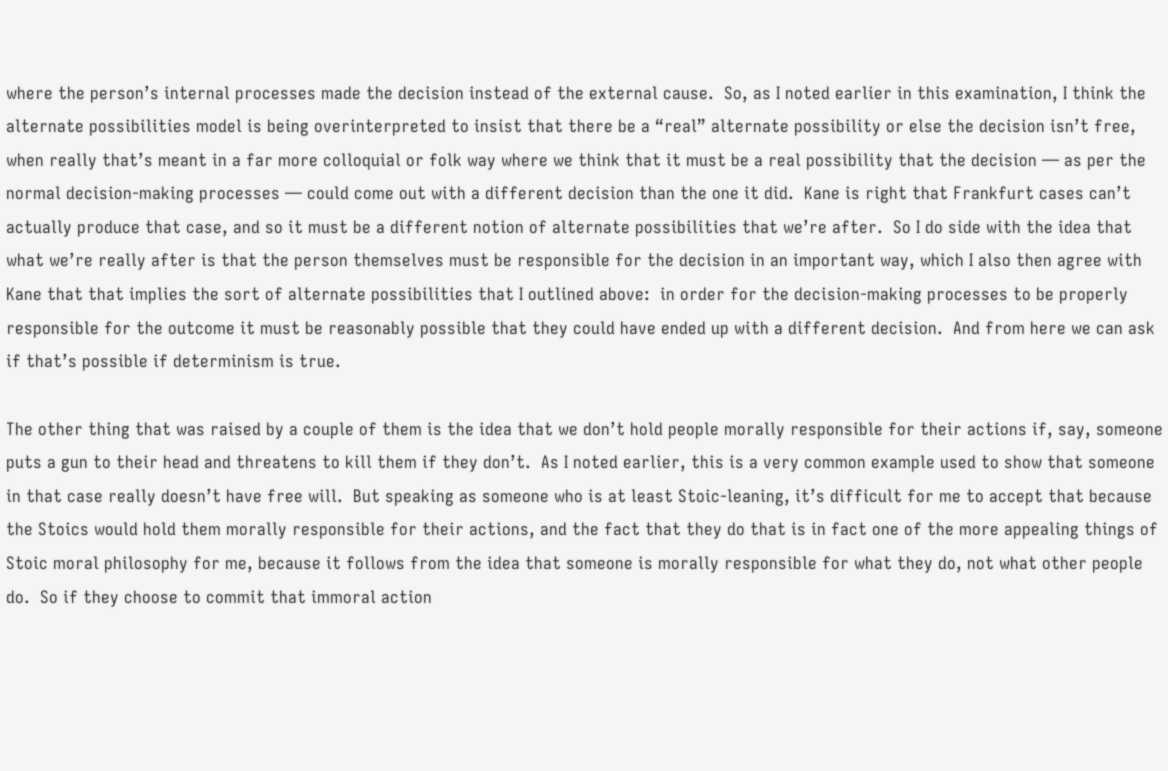where the person’s internal processes made the decision instead of the external cause.  So, as I noted earlier in this examination, I think the alternate possibilities model is being overinterpreted to insist that there be a “real” alternate possibility or else the decision isn’t free, when really that’s meant in a far more colloquial or folk way where we think that it must be a real possibility that the decision — as per the normal decision-making processes — could come out with a different decision than the one it did.  Kane is right that Frankfurt cases can’t actually produce that case, and so it must be a different notion of alternate possibilities that we’re after.  So I do side with the idea that what we’re really after is that the person themselves must be responsible for the decision in an important way, which I also then agree with Kane that that implies the sort of alternate possibilities that I outlined above:  in order for the decision-making processes to be properly responsible for the outcome it must be reasonably possible that they could have ended up with a different decision.  And from here we can ask if that’s possible if determinism is true.

The other thing that was raised by a couple of them is the idea that we don’t hold people morally responsible for their actions if, say, someone puts a gun to their head and threatens to kill them if they don’t.  As I noted earlier, this is a very common example used to show that someone in that case really doesn’t have free will.  But speaking as someone who is at least Stoic-leaning, it’s difficult for me to accept that because the Stoics would hold them morally responsible for their actions, and the fact that they do that is in fact one of the more appealing things of Stoic moral philosophy for me, because it follows from the idea that someone is morally responsible for what they do, not what other people do.  So if they choose to commit that immoral action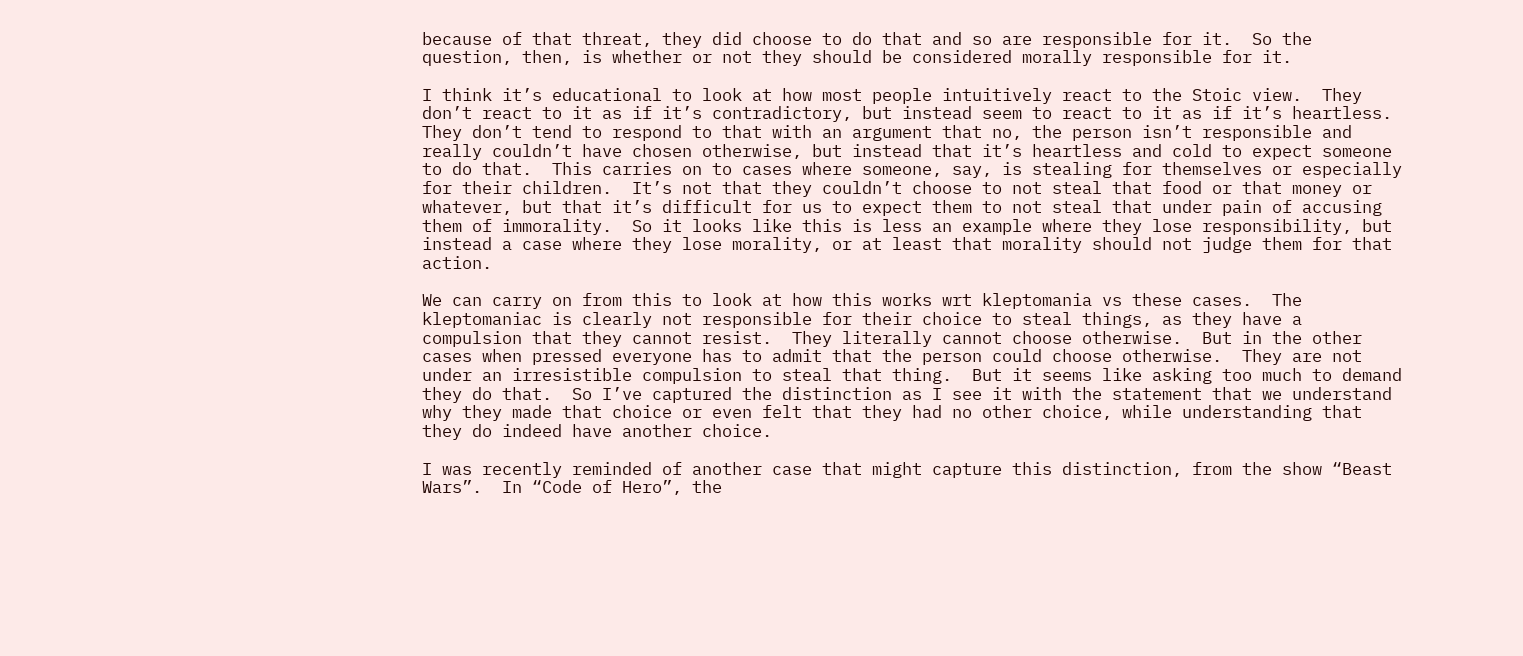because of that threat, they did choose to do that and so are responsible for it.  So the question, then, is whether or not they should be considered morally responsible for it.

I think it’s educational to look at how most people intuitively react to the Stoic view.  They don’t react to it as if it’s contradictory, but instead seem to react to it as if it’s heartless.  They don’t tend to respond to that with an argument that no, the person isn’t responsible and really couldn’t have chosen otherwise, but instead that it’s heartless and cold to expect someone to do that.  This carries on to cases where someone, say, is stealing for themselves or especially for their children.  It’s not that they couldn’t choose to not steal that food or that money or whatever, but that it’s difficult for us to expect them to not steal that under pain of accusing them of immorality.  So it looks like this is less an example where they lose responsibility, but instead a case where they lose morality, or at least that morality should not judge them for that action.

We can carry on from this to look at how this works wrt kleptomania vs these cases.  The kleptomaniac is clearly not responsible for their choice to steal things, as they have a compulsion that they cannot resist.  They literally cannot choose otherwise.  But in the other cases when pressed everyone has to admit that the person could choose otherwise.  They are not under an irresistible compulsion to steal that thing.  But it seems like asking too much to demand they do that.  So I’ve captured the distinction as I see it with the statement that we understand why they made that choice or even felt that they had no other choice, while understanding that they do indeed have another choice.

I was recently reminded of another case that might capture this distinction, from the show “Beast Wars”.  In “Code of Hero”, the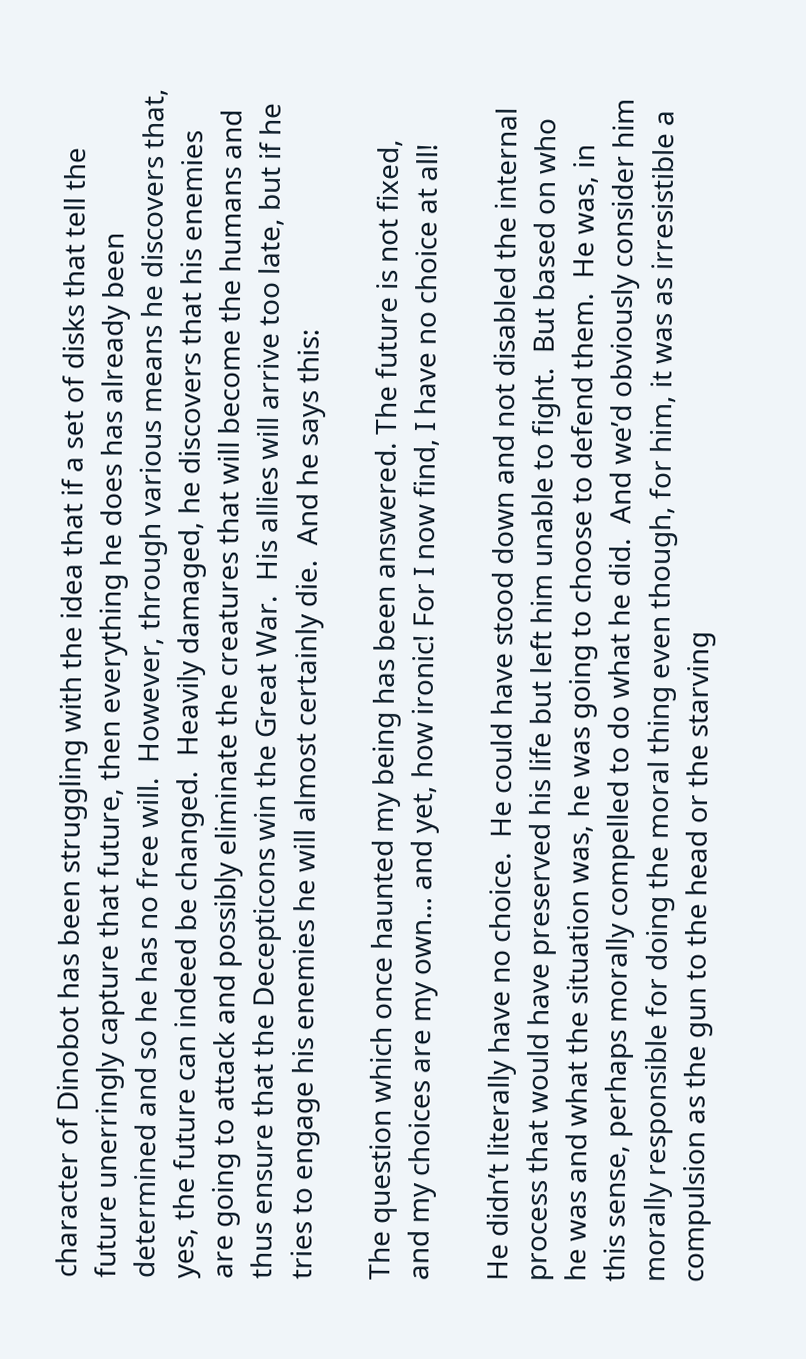character of Dinobot has been struggling with the idea that if a set of disks that tell the future unerringly capture that future, then everything he does has already been determined and so he has no free will.  However, through various means he discovers that, yes, the future can indeed be changed.  Heavily damaged, he discovers that his enemies are going to attack and possibly eliminate the creatures that will become the humans and thus ensure that the Decepticons win the Great War.  His allies will arrive too late, but if he tries to engage his enemies he will almost certainly die.  And he says this:

The question which once haunted my being has been answered. The future is not fixed, and my choices are my own… and yet, how ironic! For I now find, I have no choice at all!

He didn’t literally have no choice.  He could have stood down and not disabled the internal process that would have preserved his life but left him unable to fight.  But based on who he was and what the situation was, he was going to choose to defend them.  He was, in this sense, perhaps morally compelled to do what he did.  And we’d obviously consider him morally responsible for doing the moral thing even though, for him, it was as irresistible a compulsion as the gun to the head or the starving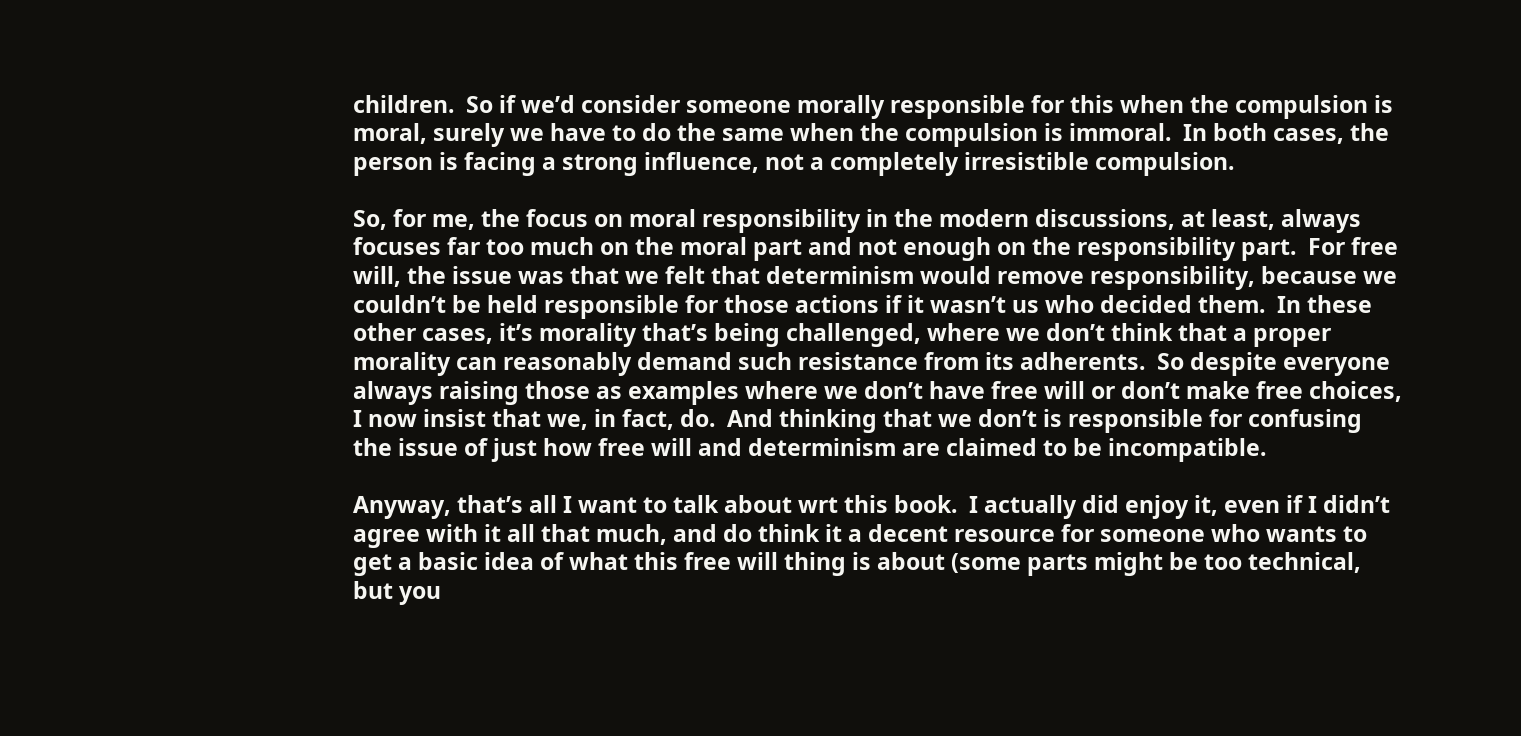children.  So if we’d consider someone morally responsible for this when the compulsion is moral, surely we have to do the same when the compulsion is immoral.  In both cases, the person is facing a strong influence, not a completely irresistible compulsion.

So, for me, the focus on moral responsibility in the modern discussions, at least, always focuses far too much on the moral part and not enough on the responsibility part.  For free will, the issue was that we felt that determinism would remove responsibility, because we couldn’t be held responsible for those actions if it wasn’t us who decided them.  In these other cases, it’s morality that’s being challenged, where we don’t think that a proper morality can reasonably demand such resistance from its adherents.  So despite everyone always raising those as examples where we don’t have free will or don’t make free choices, I now insist that we, in fact, do.  And thinking that we don’t is responsible for confusing the issue of just how free will and determinism are claimed to be incompatible.

Anyway, that’s all I want to talk about wrt this book.  I actually did enjoy it, even if I didn’t agree with it all that much, and do think it a decent resource for someone who wants to get a basic idea of what this free will thing is about (some parts might be too technical, but you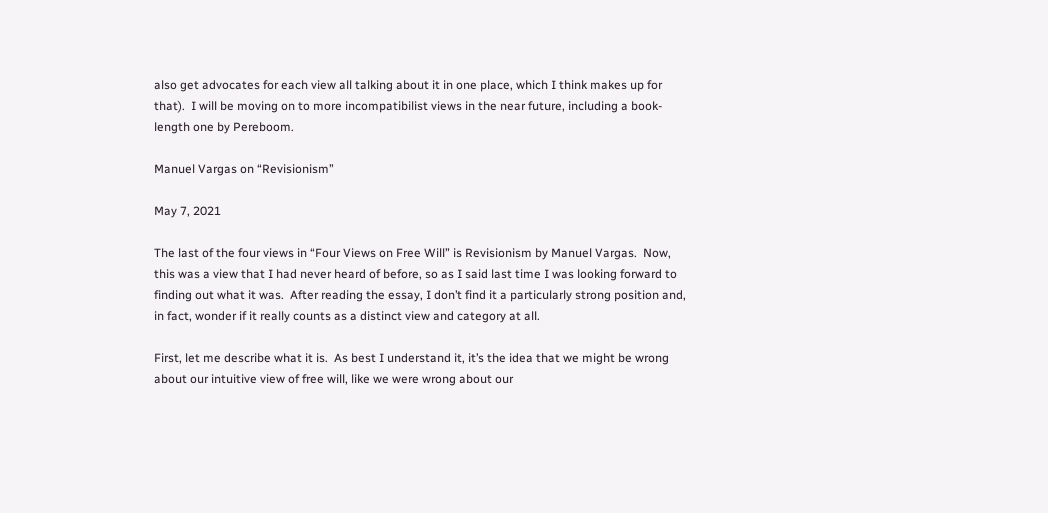also get advocates for each view all talking about it in one place, which I think makes up for that).  I will be moving on to more incompatibilist views in the near future, including a book-length one by Pereboom.

Manuel Vargas on “Revisionism”

May 7, 2021

The last of the four views in “Four Views on Free Will” is Revisionism by Manuel Vargas.  Now, this was a view that I had never heard of before, so as I said last time I was looking forward to finding out what it was.  After reading the essay, I don’t find it a particularly strong position and, in fact, wonder if it really counts as a distinct view and category at all.

First, let me describe what it is.  As best I understand it, it’s the idea that we might be wrong about our intuitive view of free will, like we were wrong about our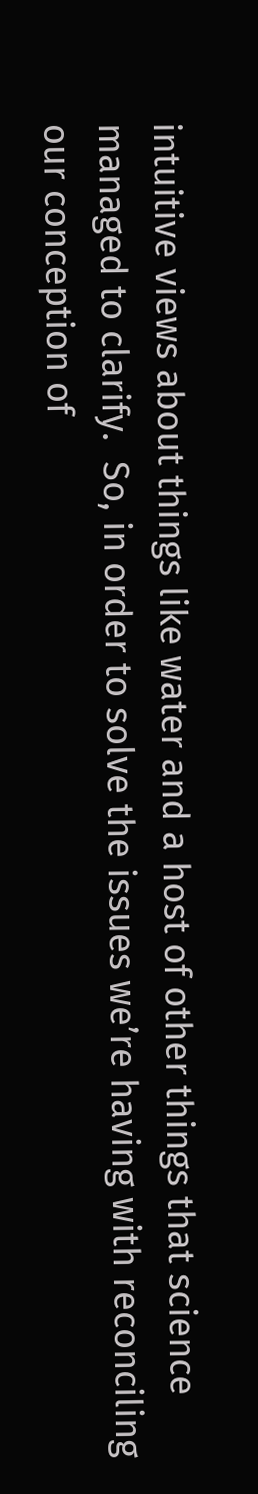intuitive views about things like water and a host of other things that science managed to clarify.  So, in order to solve the issues we’re having with reconciling our conception of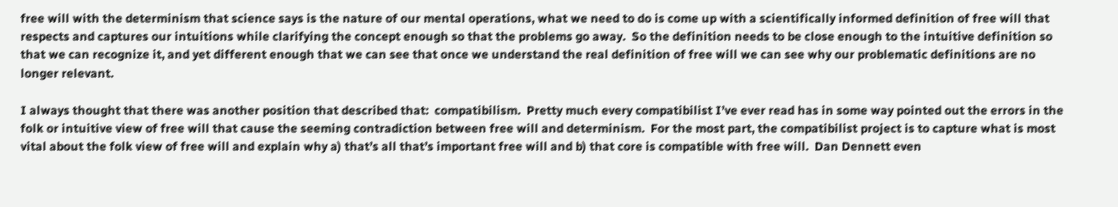free will with the determinism that science says is the nature of our mental operations, what we need to do is come up with a scientifically informed definition of free will that respects and captures our intuitions while clarifying the concept enough so that the problems go away.  So the definition needs to be close enough to the intuitive definition so that we can recognize it, and yet different enough that we can see that once we understand the real definition of free will we can see why our problematic definitions are no longer relevant.

I always thought that there was another position that described that:  compatibilism.  Pretty much every compatibilist I’ve ever read has in some way pointed out the errors in the folk or intuitive view of free will that cause the seeming contradiction between free will and determinism.  For the most part, the compatibilist project is to capture what is most vital about the folk view of free will and explain why a) that’s all that’s important free will and b) that core is compatible with free will.  Dan Dennett even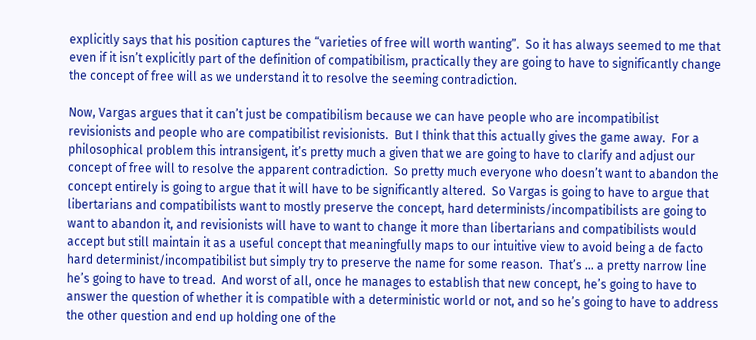explicitly says that his position captures the “varieties of free will worth wanting”.  So it has always seemed to me that even if it isn’t explicitly part of the definition of compatibilism, practically they are going to have to significantly change the concept of free will as we understand it to resolve the seeming contradiction.

Now, Vargas argues that it can’t just be compatibilism because we can have people who are incompatibilist revisionists and people who are compatibilist revisionists.  But I think that this actually gives the game away.  For a philosophical problem this intransigent, it’s pretty much a given that we are going to have to clarify and adjust our concept of free will to resolve the apparent contradiction.  So pretty much everyone who doesn’t want to abandon the concept entirely is going to argue that it will have to be significantly altered.  So Vargas is going to have to argue that libertarians and compatibilists want to mostly preserve the concept, hard determinists/incompatibilists are going to want to abandon it, and revisionists will have to want to change it more than libertarians and compatibilists would accept but still maintain it as a useful concept that meaningfully maps to our intuitive view to avoid being a de facto hard determinist/incompatibilist but simply try to preserve the name for some reason.  That’s … a pretty narrow line he’s going to have to tread.  And worst of all, once he manages to establish that new concept, he’s going to have to answer the question of whether it is compatible with a deterministic world or not, and so he’s going to have to address the other question and end up holding one of the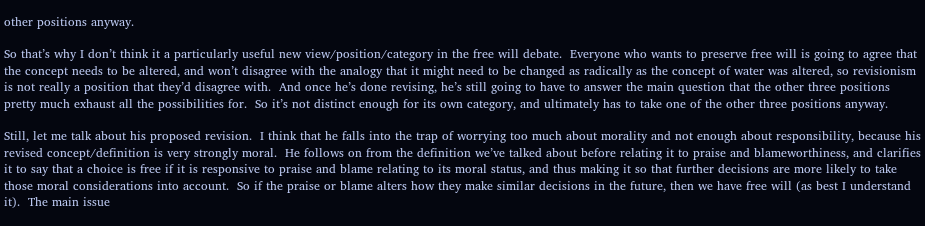other positions anyway.

So that’s why I don’t think it a particularly useful new view/position/category in the free will debate.  Everyone who wants to preserve free will is going to agree that the concept needs to be altered, and won’t disagree with the analogy that it might need to be changed as radically as the concept of water was altered, so revisionism is not really a position that they’d disagree with.  And once he’s done revising, he’s still going to have to answer the main question that the other three positions pretty much exhaust all the possibilities for.  So it’s not distinct enough for its own category, and ultimately has to take one of the other three positions anyway.

Still, let me talk about his proposed revision.  I think that he falls into the trap of worrying too much about morality and not enough about responsibility, because his revised concept/definition is very strongly moral.  He follows on from the definition we’ve talked about before relating it to praise and blameworthiness, and clarifies it to say that a choice is free if it is responsive to praise and blame relating to its moral status, and thus making it so that further decisions are more likely to take those moral considerations into account.  So if the praise or blame alters how they make similar decisions in the future, then we have free will (as best I understand it).  The main issue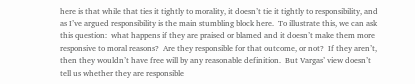here is that while that ties it tightly to morality, it doesn’t tie it tightly to responsibility, and as I’ve argued responsibility is the main stumbling block here.  To illustrate this, we can ask this question:  what happens if they are praised or blamed and it doesn’t make them more responsive to moral reasons?  Are they responsible for that outcome, or not?  If they aren’t, then they wouldn’t have free will by any reasonable definition.  But Vargas’ view doesn’t tell us whether they are responsible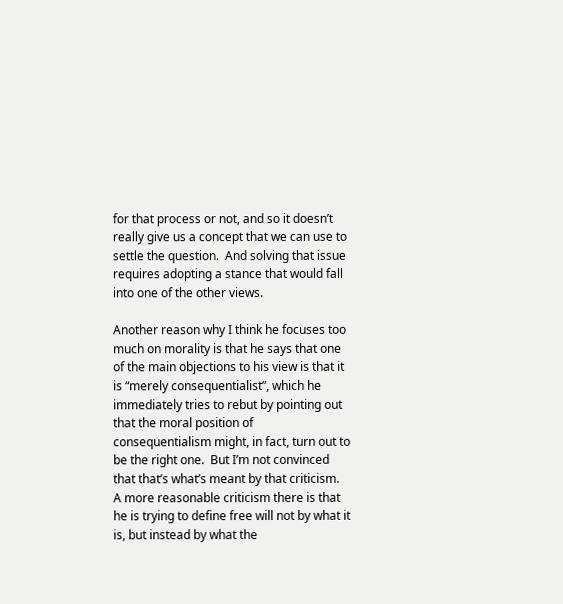for that process or not, and so it doesn’t really give us a concept that we can use to settle the question.  And solving that issue requires adopting a stance that would fall into one of the other views.

Another reason why I think he focuses too much on morality is that he says that one of the main objections to his view is that it is “merely consequentialist”, which he immediately tries to rebut by pointing out that the moral position of consequentialism might, in fact, turn out to be the right one.  But I’m not convinced that that’s what’s meant by that criticism.  A more reasonable criticism there is that he is trying to define free will not by what it is, but instead by what the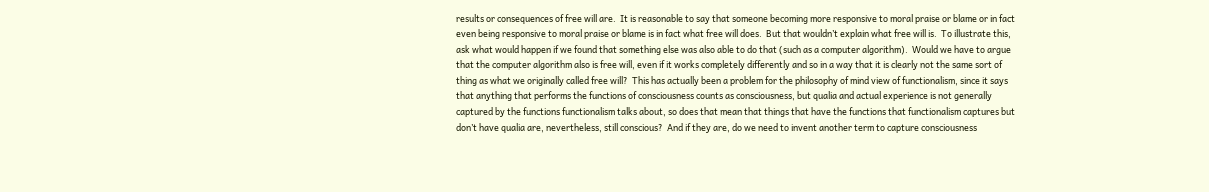results or consequences of free will are.  It is reasonable to say that someone becoming more responsive to moral praise or blame or in fact even being responsive to moral praise or blame is in fact what free will does.  But that wouldn’t explain what free will is.  To illustrate this, ask what would happen if we found that something else was also able to do that (such as a computer algorithm).  Would we have to argue that the computer algorithm also is free will, even if it works completely differently and so in a way that it is clearly not the same sort of thing as what we originally called free will?  This has actually been a problem for the philosophy of mind view of functionalism, since it says that anything that performs the functions of consciousness counts as consciousness, but qualia and actual experience is not generally captured by the functions functionalism talks about, so does that mean that things that have the functions that functionalism captures but don’t have qualia are, nevertheless, still conscious?  And if they are, do we need to invent another term to capture consciousness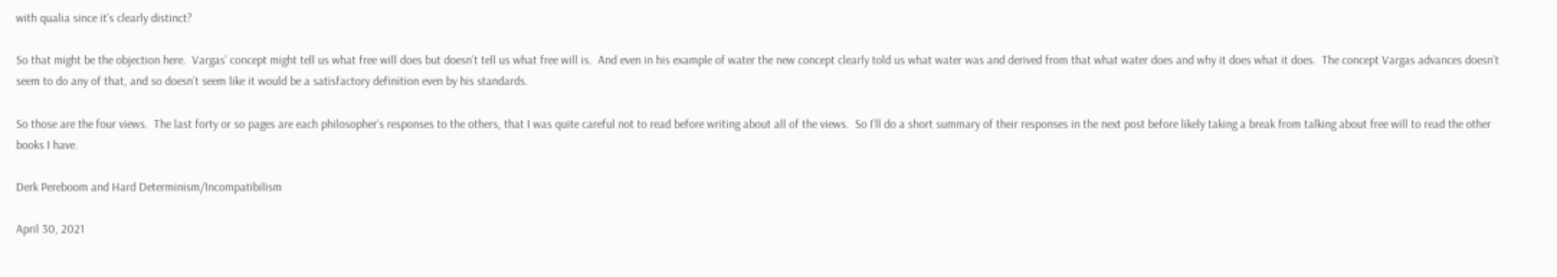with qualia since it’s clearly distinct?

So that might be the objection here.  Vargas’ concept might tell us what free will does but doesn’t tell us what free will is.  And even in his example of water the new concept clearly told us what water was and derived from that what water does and why it does what it does.  The concept Vargas advances doesn’t seem to do any of that, and so doesn’t seem like it would be a satisfactory definition even by his standards.

So those are the four views.  The last forty or so pages are each philosopher’s responses to the others, that I was quite careful not to read before writing about all of the views.  So I’ll do a short summary of their responses in the next post before likely taking a break from talking about free will to read the other books I have.

Derk Pereboom and Hard Determinism/Incompatibilism

April 30, 2021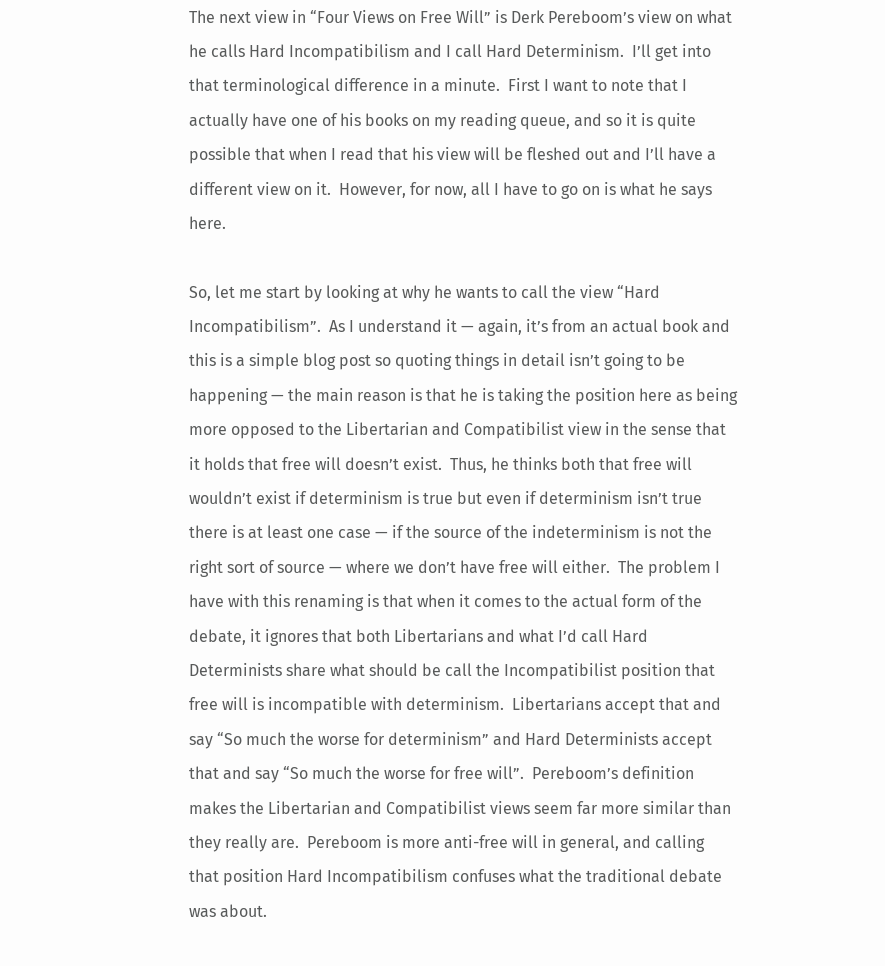The next view in “Four Views on Free Will” is Derk Pereboom’s view on what he calls Hard Incompatibilism and I call Hard Determinism.  I’ll get into that terminological difference in a minute.  First I want to note that I actually have one of his books on my reading queue, and so it is quite possible that when I read that his view will be fleshed out and I’ll have a different view on it.  However, for now, all I have to go on is what he says here.

So, let me start by looking at why he wants to call the view “Hard Incompatibilism”.  As I understand it — again, it’s from an actual book and this is a simple blog post so quoting things in detail isn’t going to be happening — the main reason is that he is taking the position here as being more opposed to the Libertarian and Compatibilist view in the sense that it holds that free will doesn’t exist.  Thus, he thinks both that free will wouldn’t exist if determinism is true but even if determinism isn’t true there is at least one case — if the source of the indeterminism is not the right sort of source — where we don’t have free will either.  The problem I have with this renaming is that when it comes to the actual form of the debate, it ignores that both Libertarians and what I’d call Hard Determinists share what should be call the Incompatibilist position that free will is incompatible with determinism.  Libertarians accept that and say “So much the worse for determinism” and Hard Determinists accept that and say “So much the worse for free will”.  Pereboom’s definition makes the Libertarian and Compatibilist views seem far more similar than they really are.  Pereboom is more anti-free will in general, and calling that position Hard Incompatibilism confuses what the traditional debate was about.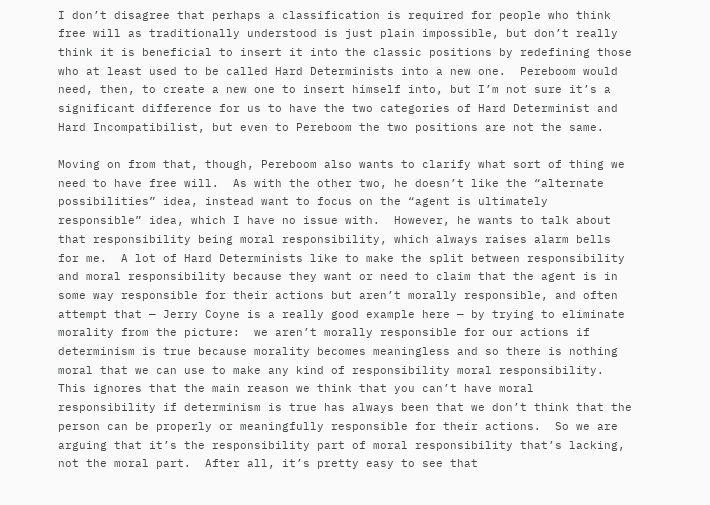I don’t disagree that perhaps a classification is required for people who think free will as traditionally understood is just plain impossible, but don’t really think it is beneficial to insert it into the classic positions by redefining those who at least used to be called Hard Determinists into a new one.  Pereboom would need, then, to create a new one to insert himself into, but I’m not sure it’s a significant difference for us to have the two categories of Hard Determinist and Hard Incompatibilist, but even to Pereboom the two positions are not the same.

Moving on from that, though, Pereboom also wants to clarify what sort of thing we need to have free will.  As with the other two, he doesn’t like the “alternate possibilities” idea, instead want to focus on the “agent is ultimately responsible” idea, which I have no issue with.  However, he wants to talk about that responsibility being moral responsibility, which always raises alarm bells for me.  A lot of Hard Determinists like to make the split between responsibility and moral responsibility because they want or need to claim that the agent is in some way responsible for their actions but aren’t morally responsible, and often attempt that — Jerry Coyne is a really good example here — by trying to eliminate morality from the picture:  we aren’t morally responsible for our actions if determinism is true because morality becomes meaningless and so there is nothing moral that we can use to make any kind of responsibility moral responsibility.  This ignores that the main reason we think that you can’t have moral responsibility if determinism is true has always been that we don’t think that the person can be properly or meaningfully responsible for their actions.  So we are arguing that it’s the responsibility part of moral responsibility that’s lacking, not the moral part.  After all, it’s pretty easy to see that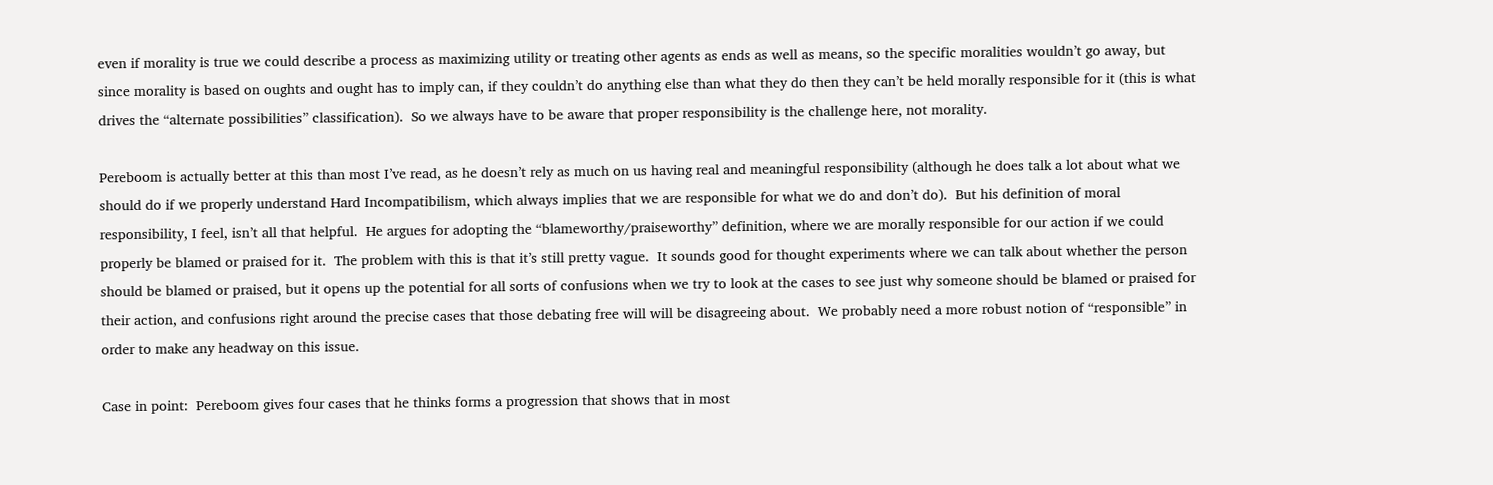even if morality is true we could describe a process as maximizing utility or treating other agents as ends as well as means, so the specific moralities wouldn’t go away, but since morality is based on oughts and ought has to imply can, if they couldn’t do anything else than what they do then they can’t be held morally responsible for it (this is what drives the “alternate possibilities” classification).  So we always have to be aware that proper responsibility is the challenge here, not morality.

Pereboom is actually better at this than most I’ve read, as he doesn’t rely as much on us having real and meaningful responsibility (although he does talk a lot about what we should do if we properly understand Hard Incompatibilism, which always implies that we are responsible for what we do and don’t do).  But his definition of moral responsibility, I feel, isn’t all that helpful.  He argues for adopting the “blameworthy/praiseworthy” definition, where we are morally responsible for our action if we could properly be blamed or praised for it.  The problem with this is that it’s still pretty vague.  It sounds good for thought experiments where we can talk about whether the person should be blamed or praised, but it opens up the potential for all sorts of confusions when we try to look at the cases to see just why someone should be blamed or praised for their action, and confusions right around the precise cases that those debating free will will be disagreeing about.  We probably need a more robust notion of “responsible” in order to make any headway on this issue.

Case in point:  Pereboom gives four cases that he thinks forms a progression that shows that in most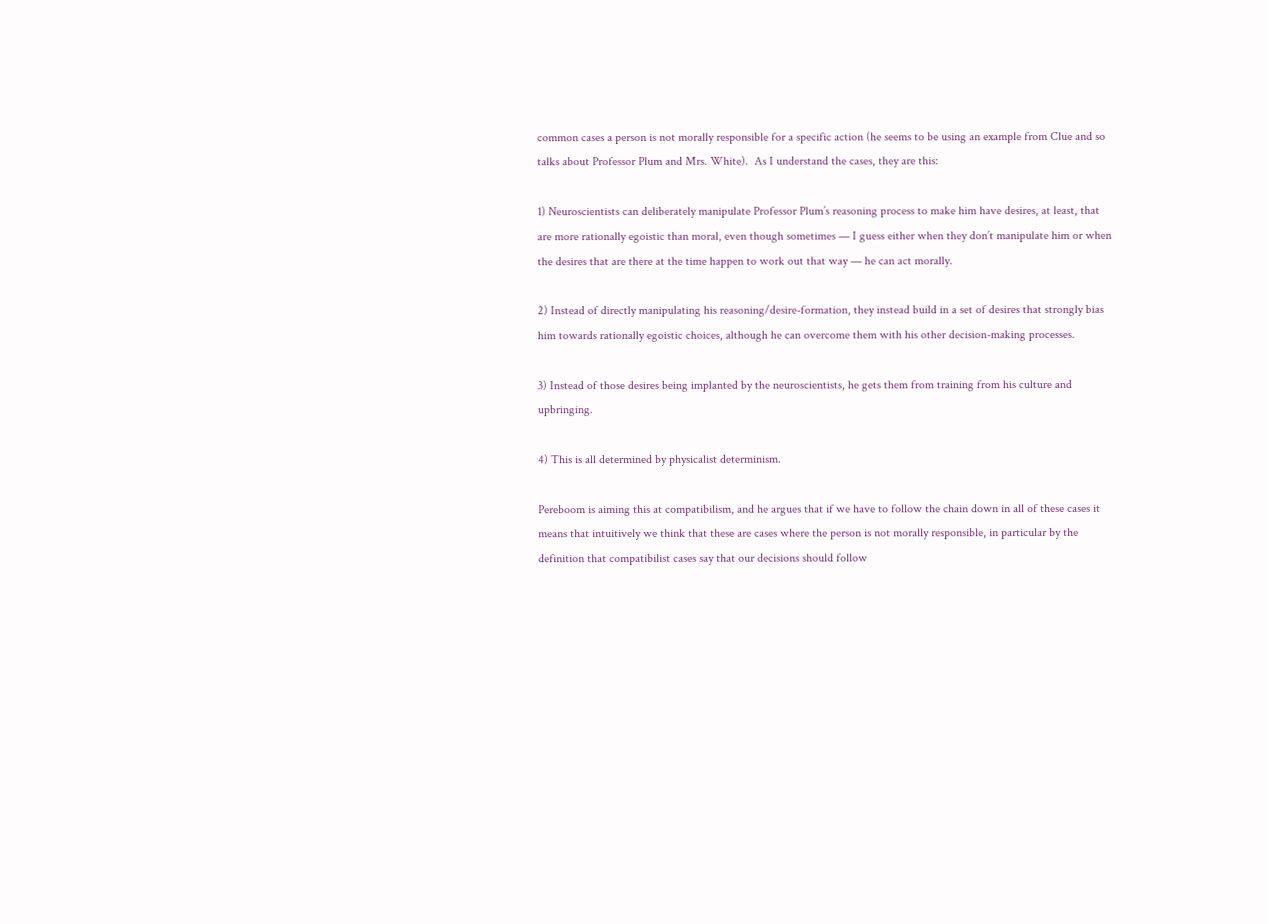common cases a person is not morally responsible for a specific action (he seems to be using an example from Clue and so talks about Professor Plum and Mrs. White).  As I understand the cases, they are this:

1) Neuroscientists can deliberately manipulate Professor Plum’s reasoning process to make him have desires, at least, that are more rationally egoistic than moral, even though sometimes — I guess either when they don’t manipulate him or when the desires that are there at the time happen to work out that way — he can act morally.

2) Instead of directly manipulating his reasoning/desire-formation, they instead build in a set of desires that strongly bias him towards rationally egoistic choices, although he can overcome them with his other decision-making processes.

3) Instead of those desires being implanted by the neuroscientists, he gets them from training from his culture and upbringing.

4) This is all determined by physicalist determinism.

Pereboom is aiming this at compatibilism, and he argues that if we have to follow the chain down in all of these cases it means that intuitively we think that these are cases where the person is not morally responsible, in particular by the definition that compatibilist cases say that our decisions should follow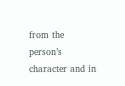from the person’s character and in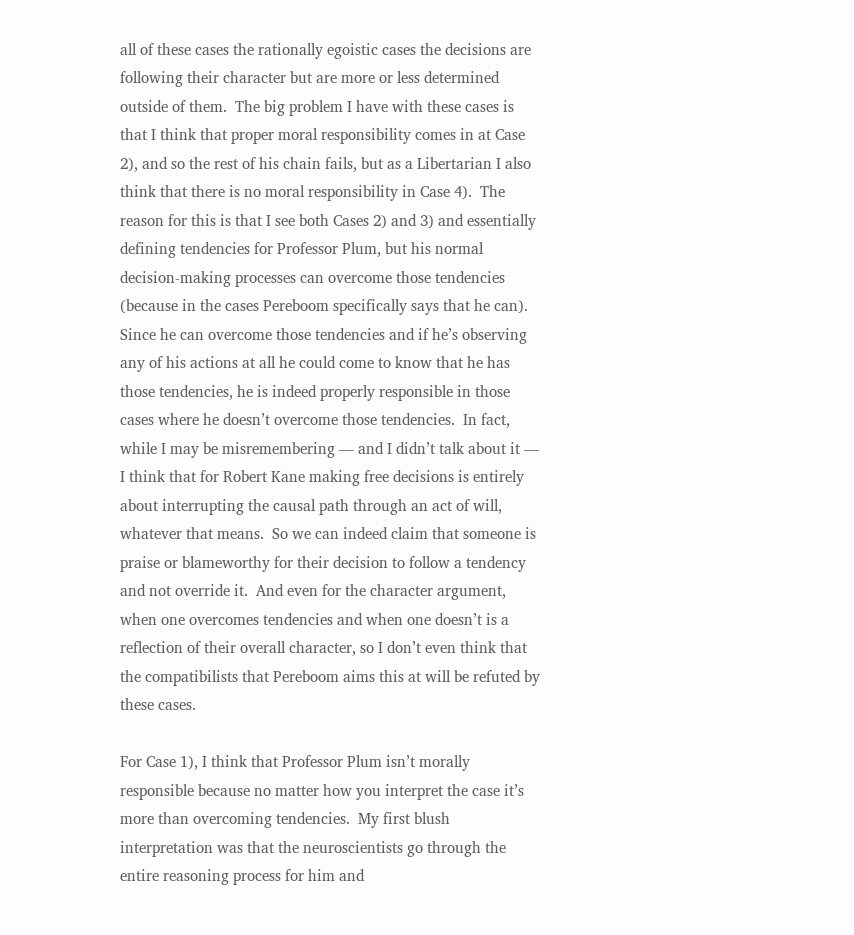all of these cases the rationally egoistic cases the decisions are following their character but are more or less determined outside of them.  The big problem I have with these cases is that I think that proper moral responsibility comes in at Case 2), and so the rest of his chain fails, but as a Libertarian I also think that there is no moral responsibility in Case 4).  The reason for this is that I see both Cases 2) and 3) and essentially defining tendencies for Professor Plum, but his normal decision-making processes can overcome those tendencies (because in the cases Pereboom specifically says that he can).  Since he can overcome those tendencies and if he’s observing any of his actions at all he could come to know that he has those tendencies, he is indeed properly responsible in those cases where he doesn’t overcome those tendencies.  In fact, while I may be misremembering — and I didn’t talk about it — I think that for Robert Kane making free decisions is entirely about interrupting the causal path through an act of will, whatever that means.  So we can indeed claim that someone is praise or blameworthy for their decision to follow a tendency and not override it.  And even for the character argument, when one overcomes tendencies and when one doesn’t is a reflection of their overall character, so I don’t even think that the compatibilists that Pereboom aims this at will be refuted by these cases.

For Case 1), I think that Professor Plum isn’t morally responsible because no matter how you interpret the case it’s more than overcoming tendencies.  My first blush interpretation was that the neuroscientists go through the entire reasoning process for him and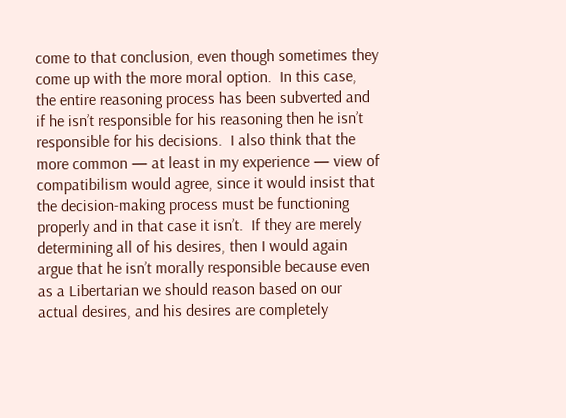come to that conclusion, even though sometimes they come up with the more moral option.  In this case, the entire reasoning process has been subverted and if he isn’t responsible for his reasoning then he isn’t responsible for his decisions.  I also think that the more common — at least in my experience — view of compatibilism would agree, since it would insist that the decision-making process must be functioning properly and in that case it isn’t.  If they are merely determining all of his desires, then I would again argue that he isn’t morally responsible because even as a Libertarian we should reason based on our actual desires, and his desires are completely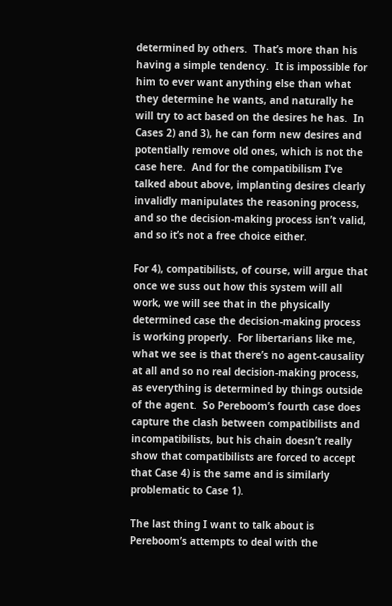determined by others.  That’s more than his having a simple tendency.  It is impossible for him to ever want anything else than what they determine he wants, and naturally he will try to act based on the desires he has.  In Cases 2) and 3), he can form new desires and potentially remove old ones, which is not the case here.  And for the compatibilism I’ve talked about above, implanting desires clearly invalidly manipulates the reasoning process, and so the decision-making process isn’t valid, and so it’s not a free choice either.

For 4), compatibilists, of course, will argue that once we suss out how this system will all work, we will see that in the physically determined case the decision-making process is working properly.  For libertarians like me, what we see is that there’s no agent-causality at all and so no real decision-making process, as everything is determined by things outside of the agent.  So Pereboom’s fourth case does capture the clash between compatibilists and incompatibilists, but his chain doesn’t really show that compatibilists are forced to accept that Case 4) is the same and is similarly problematic to Case 1).

The last thing I want to talk about is Pereboom’s attempts to deal with the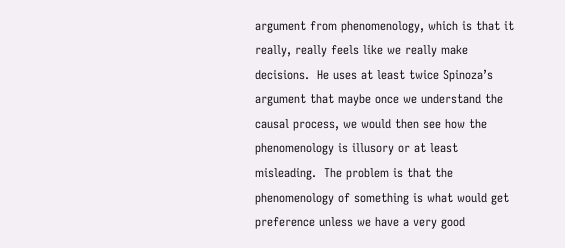argument from phenomenology, which is that it really, really feels like we really make decisions.  He uses at least twice Spinoza’s argument that maybe once we understand the causal process, we would then see how the phenomenology is illusory or at least misleading.  The problem is that the phenomenology of something is what would get preference unless we have a very good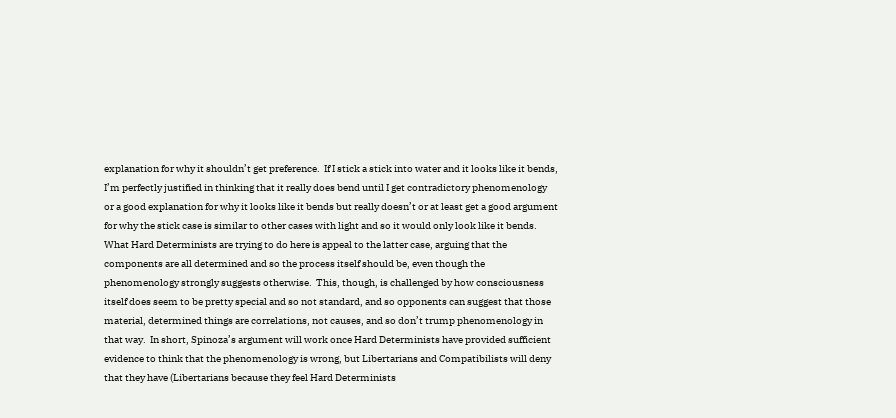explanation for why it shouldn’t get preference.  If I stick a stick into water and it looks like it bends, I’m perfectly justified in thinking that it really does bend until I get contradictory phenomenology or a good explanation for why it looks like it bends but really doesn’t or at least get a good argument for why the stick case is similar to other cases with light and so it would only look like it bends.  What Hard Determinists are trying to do here is appeal to the latter case, arguing that the components are all determined and so the process itself should be, even though the phenomenology strongly suggests otherwise.  This, though, is challenged by how consciousness itself does seem to be pretty special and so not standard, and so opponents can suggest that those material, determined things are correlations, not causes, and so don’t trump phenomenology in that way.  In short, Spinoza’s argument will work once Hard Determinists have provided sufficient evidence to think that the phenomenology is wrong, but Libertarians and Compatibilists will deny that they have (Libertarians because they feel Hard Determinists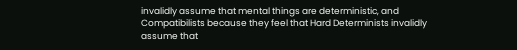invalidly assume that mental things are deterministic, and Compatibilists because they feel that Hard Determinists invalidly assume that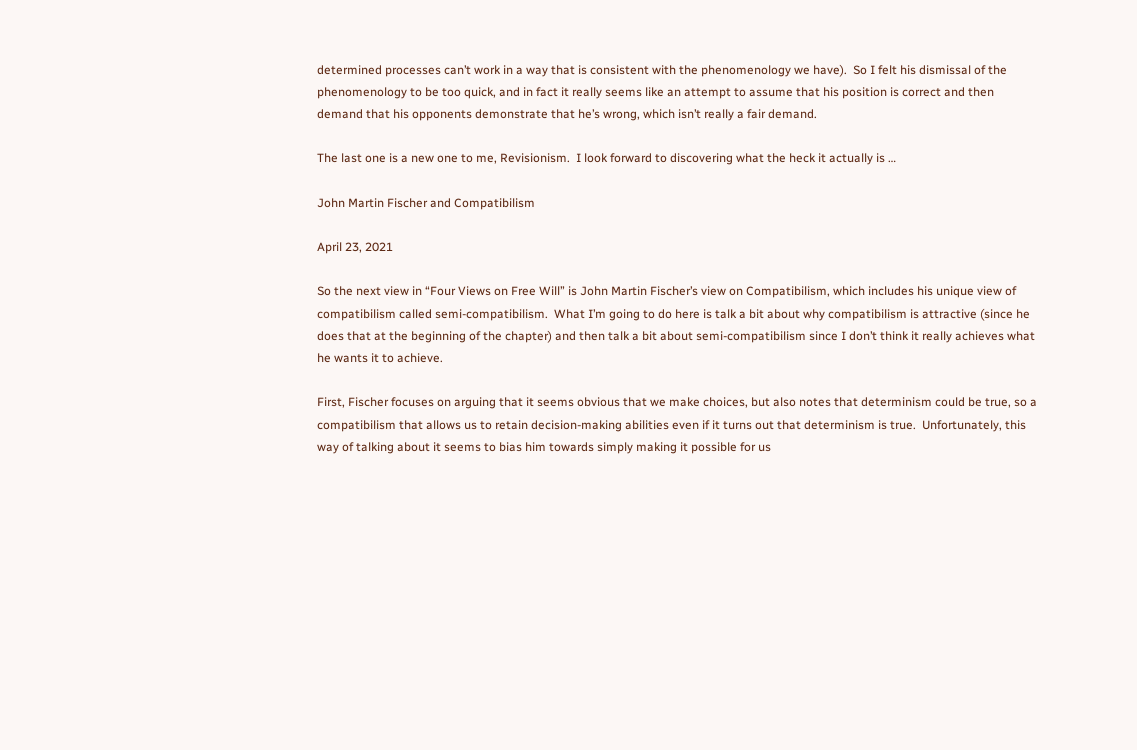determined processes can’t work in a way that is consistent with the phenomenology we have).  So I felt his dismissal of the phenomenology to be too quick, and in fact it really seems like an attempt to assume that his position is correct and then demand that his opponents demonstrate that he’s wrong, which isn’t really a fair demand.

The last one is a new one to me, Revisionism.  I look forward to discovering what the heck it actually is …

John Martin Fischer and Compatibilism

April 23, 2021

So the next view in “Four Views on Free Will” is John Martin Fischer’s view on Compatibilism, which includes his unique view of compatibilism called semi-compatibilism.  What I’m going to do here is talk a bit about why compatibilism is attractive (since he does that at the beginning of the chapter) and then talk a bit about semi-compatibilism since I don’t think it really achieves what he wants it to achieve.

First, Fischer focuses on arguing that it seems obvious that we make choices, but also notes that determinism could be true, so a compatibilism that allows us to retain decision-making abilities even if it turns out that determinism is true.  Unfortunately, this way of talking about it seems to bias him towards simply making it possible for us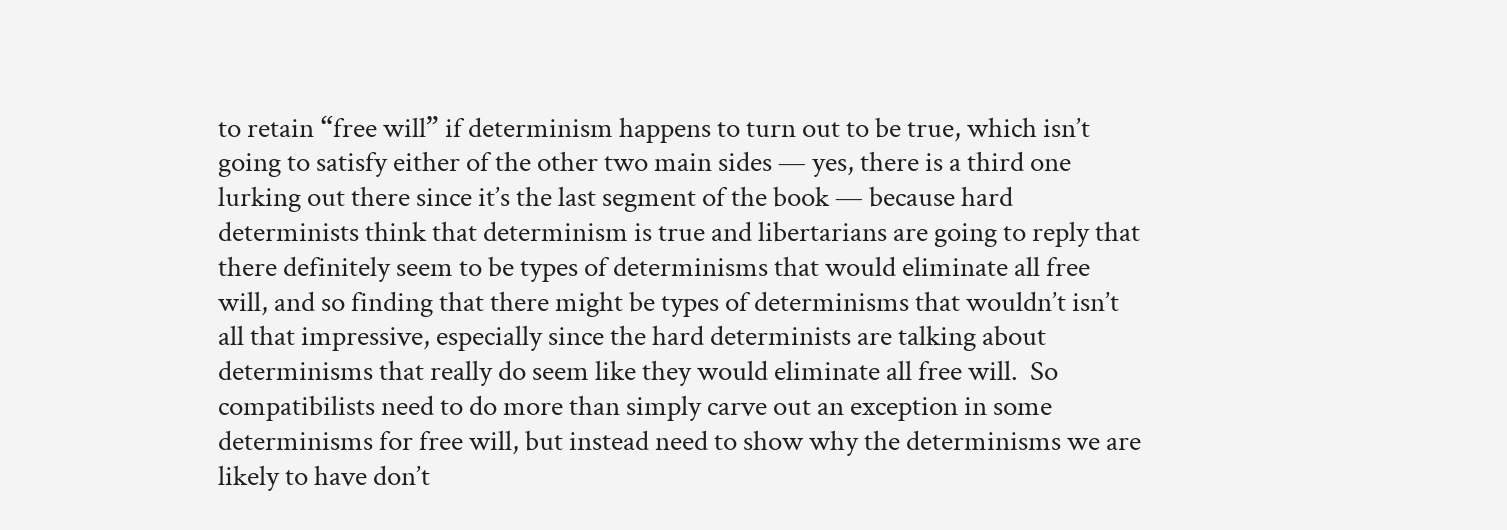to retain “free will” if determinism happens to turn out to be true, which isn’t going to satisfy either of the other two main sides — yes, there is a third one lurking out there since it’s the last segment of the book — because hard determinists think that determinism is true and libertarians are going to reply that there definitely seem to be types of determinisms that would eliminate all free will, and so finding that there might be types of determinisms that wouldn’t isn’t all that impressive, especially since the hard determinists are talking about determinisms that really do seem like they would eliminate all free will.  So compatibilists need to do more than simply carve out an exception in some determinisms for free will, but instead need to show why the determinisms we are likely to have don’t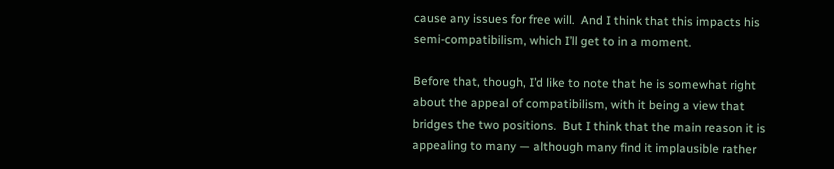cause any issues for free will.  And I think that this impacts his semi-compatibilism, which I’ll get to in a moment.

Before that, though, I’d like to note that he is somewhat right about the appeal of compatibilism, with it being a view that bridges the two positions.  But I think that the main reason it is appealing to many — although many find it implausible rather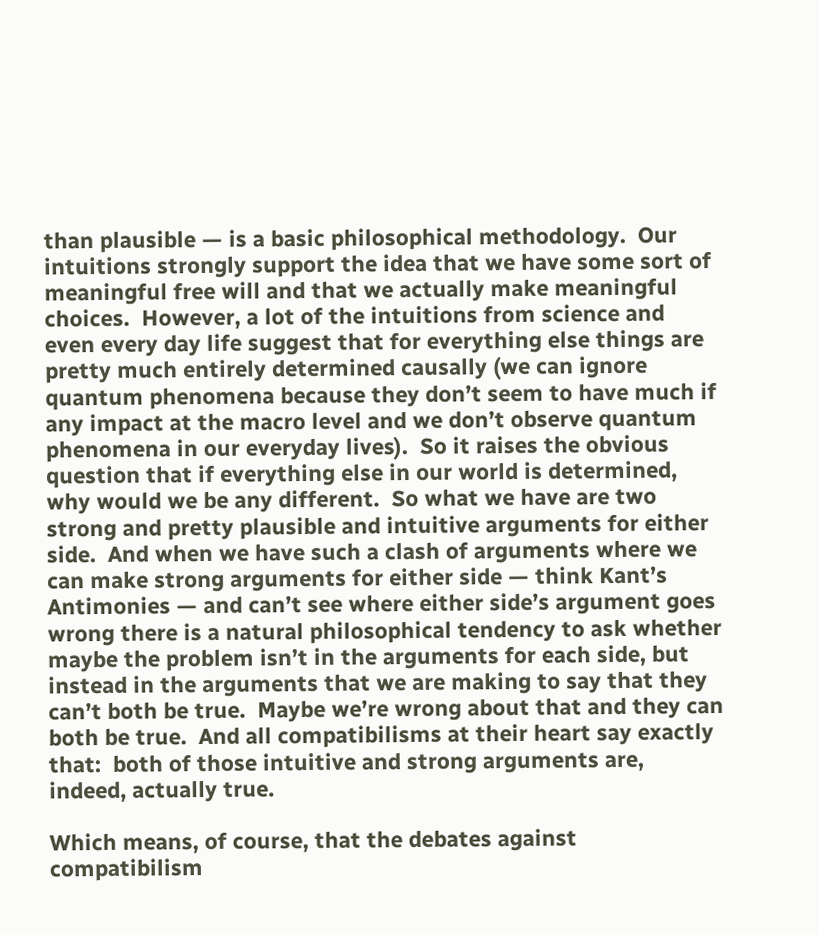than plausible — is a basic philosophical methodology.  Our intuitions strongly support the idea that we have some sort of meaningful free will and that we actually make meaningful choices.  However, a lot of the intuitions from science and even every day life suggest that for everything else things are pretty much entirely determined causally (we can ignore quantum phenomena because they don’t seem to have much if any impact at the macro level and we don’t observe quantum phenomena in our everyday lives).  So it raises the obvious question that if everything else in our world is determined, why would we be any different.  So what we have are two strong and pretty plausible and intuitive arguments for either side.  And when we have such a clash of arguments where we can make strong arguments for either side — think Kant’s Antimonies — and can’t see where either side’s argument goes wrong there is a natural philosophical tendency to ask whether maybe the problem isn’t in the arguments for each side, but instead in the arguments that we are making to say that they can’t both be true.  Maybe we’re wrong about that and they can both be true.  And all compatibilisms at their heart say exactly that:  both of those intuitive and strong arguments are, indeed, actually true.

Which means, of course, that the debates against compatibilism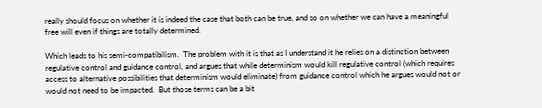really should focus on whether it is indeed the case that both can be true, and so on whether we can have a meaningful free will even if things are totally determined.

Which leads to his semi-compatibilism.  The problem with it is that as I understand it he relies on a distinction between regulative control and guidance control, and argues that while determinism would kill regulative control (which requires access to alternative possibilities that determinism would eliminate) from guidance control which he argues would not or would not need to be impacted.  But those terms can be a bit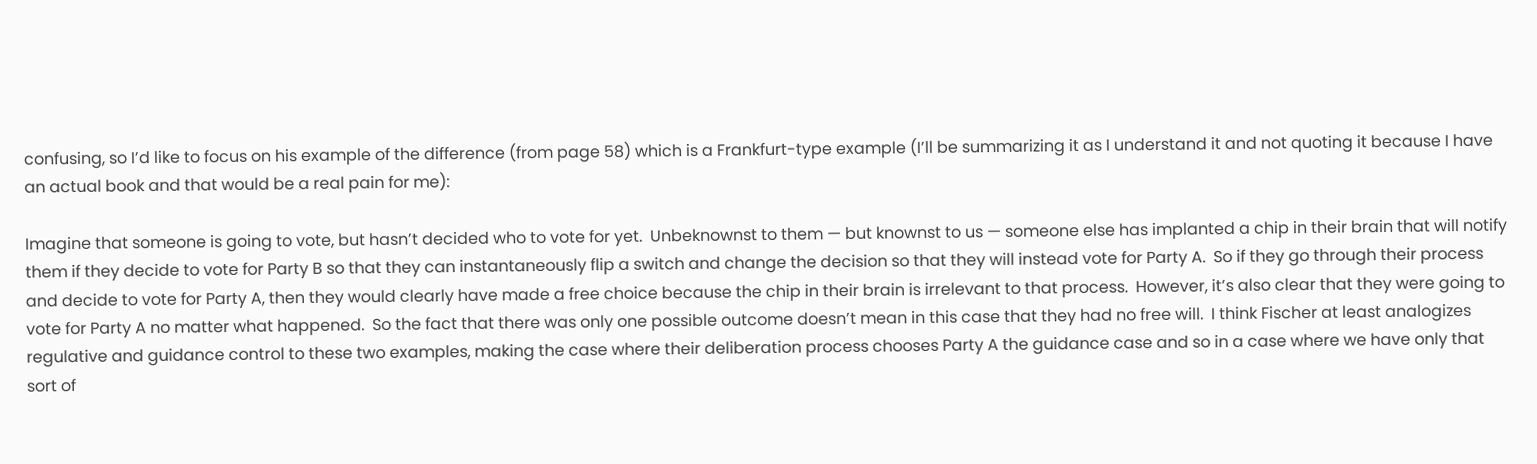confusing, so I’d like to focus on his example of the difference (from page 58) which is a Frankfurt-type example (I’ll be summarizing it as I understand it and not quoting it because I have an actual book and that would be a real pain for me):

Imagine that someone is going to vote, but hasn’t decided who to vote for yet.  Unbeknownst to them — but knownst to us — someone else has implanted a chip in their brain that will notify them if they decide to vote for Party B so that they can instantaneously flip a switch and change the decision so that they will instead vote for Party A.  So if they go through their process and decide to vote for Party A, then they would clearly have made a free choice because the chip in their brain is irrelevant to that process.  However, it’s also clear that they were going to vote for Party A no matter what happened.  So the fact that there was only one possible outcome doesn’t mean in this case that they had no free will.  I think Fischer at least analogizes regulative and guidance control to these two examples, making the case where their deliberation process chooses Party A the guidance case and so in a case where we have only that sort of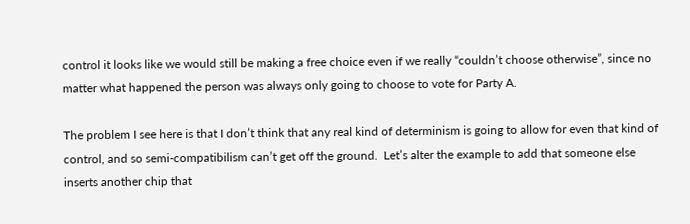control it looks like we would still be making a free choice even if we really “couldn’t choose otherwise”, since no matter what happened the person was always only going to choose to vote for Party A.

The problem I see here is that I don’t think that any real kind of determinism is going to allow for even that kind of control, and so semi-compatibilism can’t get off the ground.  Let’s alter the example to add that someone else inserts another chip that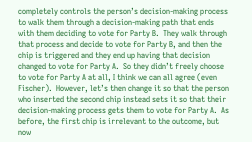completely controls the person’s decision-making process to walk them through a decision-making path that ends with them deciding to vote for Party B.  They walk through that process and decide to vote for Party B, and then the chip is triggered and they end up having that decision changed to vote for Party A.  So they didn’t freely choose to vote for Party A at all, I think we can all agree (even Fischer).  However, let’s then change it so that the person who inserted the second chip instead sets it so that their decision-making process gets them to vote for Party A.  As before, the first chip is irrelevant to the outcome, but now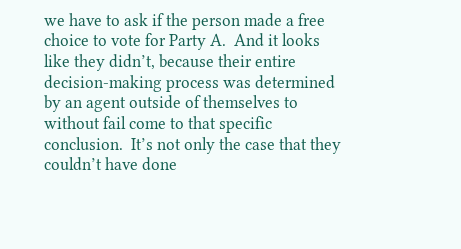we have to ask if the person made a free choice to vote for Party A.  And it looks like they didn’t, because their entire decision-making process was determined by an agent outside of themselves to without fail come to that specific conclusion.  It’s not only the case that they couldn’t have done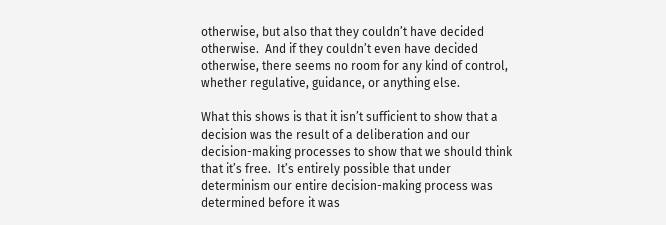otherwise, but also that they couldn’t have decided otherwise.  And if they couldn’t even have decided otherwise, there seems no room for any kind of control, whether regulative, guidance, or anything else.

What this shows is that it isn’t sufficient to show that a decision was the result of a deliberation and our decision-making processes to show that we should think that it’s free.  It’s entirely possible that under determinism our entire decision-making process was determined before it was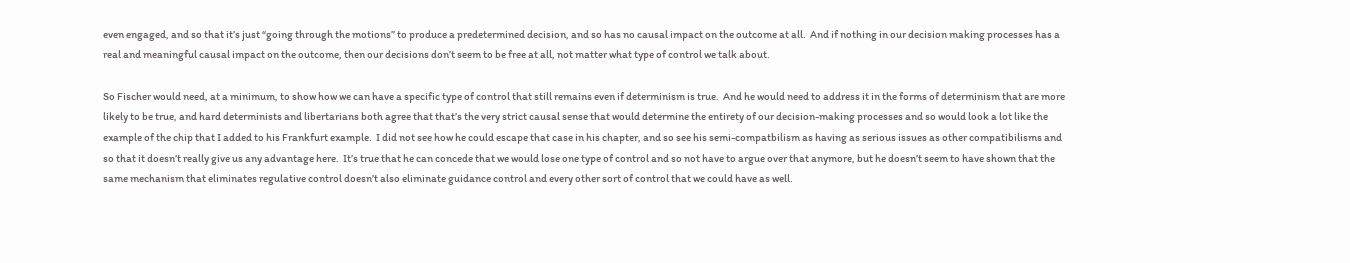even engaged, and so that it’s just “going through the motions” to produce a predetermined decision, and so has no causal impact on the outcome at all.  And if nothing in our decision making processes has a real and meaningful causal impact on the outcome, then our decisions don’t seem to be free at all, not matter what type of control we talk about.

So Fischer would need, at a minimum, to show how we can have a specific type of control that still remains even if determinism is true.  And he would need to address it in the forms of determinism that are more likely to be true, and hard determinists and libertarians both agree that that’s the very strict causal sense that would determine the entirety of our decision-making processes and so would look a lot like the example of the chip that I added to his Frankfurt example.  I did not see how he could escape that case in his chapter, and so see his semi-compatbilism as having as serious issues as other compatibilisms and so that it doesn’t really give us any advantage here.  It’s true that he can concede that we would lose one type of control and so not have to argue over that anymore, but he doesn’t seem to have shown that the same mechanism that eliminates regulative control doesn’t also eliminate guidance control and every other sort of control that we could have as well.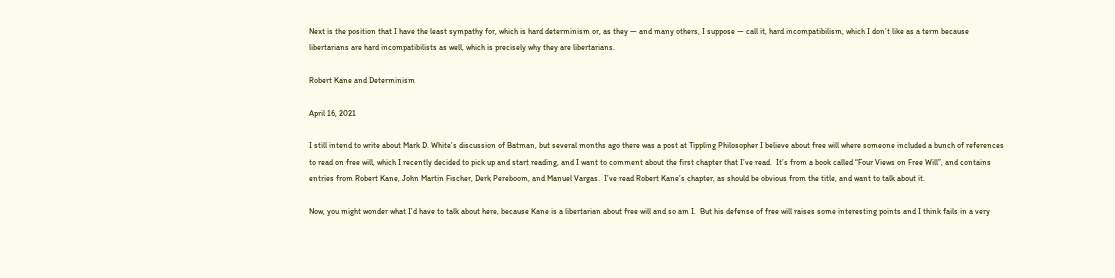Next is the position that I have the least sympathy for, which is hard determinism or, as they — and many others, I suppose — call it, hard incompatibilism, which I don’t like as a term because libertarians are hard incompatibilists as well, which is precisely why they are libertarians.

Robert Kane and Determinism

April 16, 2021

I still intend to write about Mark D. White’s discussion of Batman, but several months ago there was a post at Tippling Philosopher I believe about free will where someone included a bunch of references to read on free will, which I recently decided to pick up and start reading, and I want to comment about the first chapter that I’ve read.  It’s from a book called “Four Views on Free Will”, and contains entries from Robert Kane, John Martin Fischer, Derk Pereboom, and Manuel Vargas.  I’ve read Robert Kane’s chapter, as should be obvious from the title, and want to talk about it.

Now, you might wonder what I’d have to talk about here, because Kane is a libertarian about free will and so am I.  But his defense of free will raises some interesting points and I think fails in a very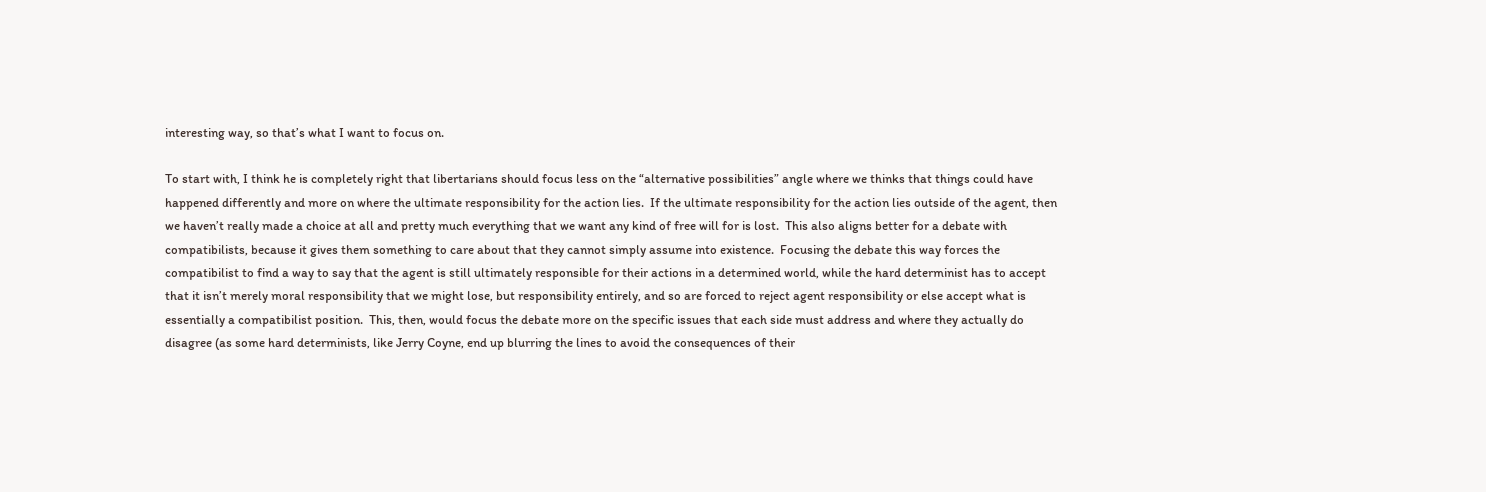interesting way, so that’s what I want to focus on.

To start with, I think he is completely right that libertarians should focus less on the “alternative possibilities” angle where we thinks that things could have happened differently and more on where the ultimate responsibility for the action lies.  If the ultimate responsibility for the action lies outside of the agent, then we haven’t really made a choice at all and pretty much everything that we want any kind of free will for is lost.  This also aligns better for a debate with compatibilists, because it gives them something to care about that they cannot simply assume into existence.  Focusing the debate this way forces the compatibilist to find a way to say that the agent is still ultimately responsible for their actions in a determined world, while the hard determinist has to accept that it isn’t merely moral responsibility that we might lose, but responsibility entirely, and so are forced to reject agent responsibility or else accept what is essentially a compatibilist position.  This, then, would focus the debate more on the specific issues that each side must address and where they actually do disagree (as some hard determinists, like Jerry Coyne, end up blurring the lines to avoid the consequences of their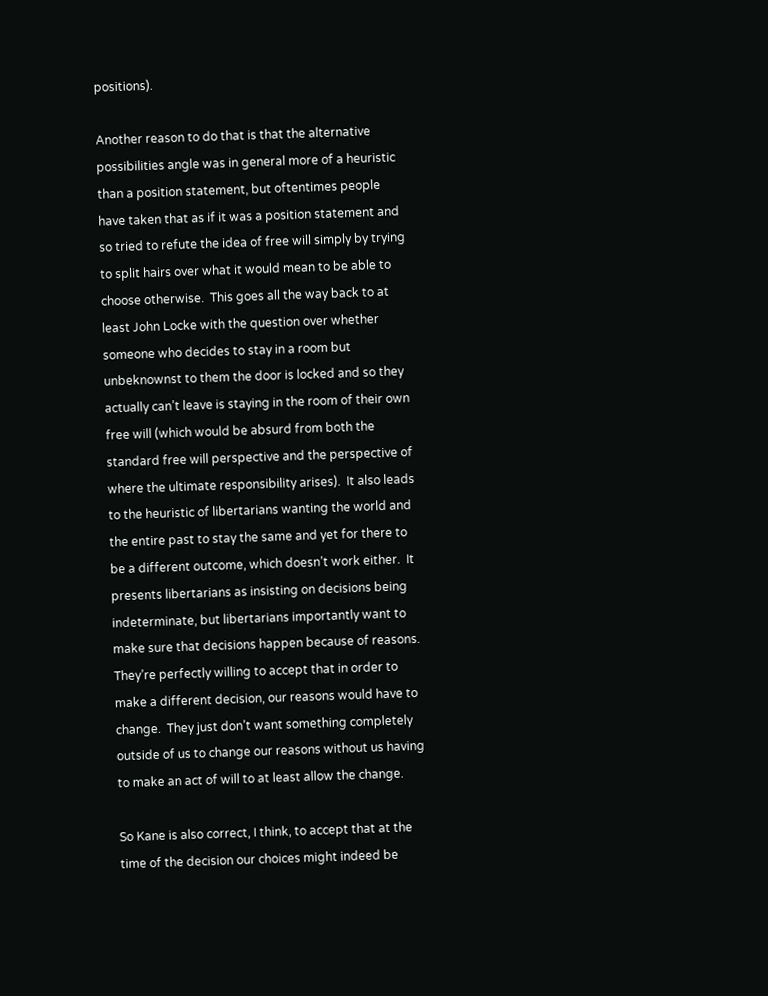positions).

Another reason to do that is that the alternative possibilities angle was in general more of a heuristic than a position statement, but oftentimes people have taken that as if it was a position statement and so tried to refute the idea of free will simply by trying to split hairs over what it would mean to be able to choose otherwise.  This goes all the way back to at least John Locke with the question over whether someone who decides to stay in a room but unbeknownst to them the door is locked and so they actually can’t leave is staying in the room of their own free will (which would be absurd from both the standard free will perspective and the perspective of where the ultimate responsibility arises).  It also leads to the heuristic of libertarians wanting the world and the entire past to stay the same and yet for there to be a different outcome, which doesn’t work either.  It presents libertarians as insisting on decisions being indeterminate, but libertarians importantly want to make sure that decisions happen because of reasons.  They’re perfectly willing to accept that in order to make a different decision, our reasons would have to change.  They just don’t want something completely outside of us to change our reasons without us having to make an act of will to at least allow the change.

So Kane is also correct, I think, to accept that at the time of the decision our choices might indeed be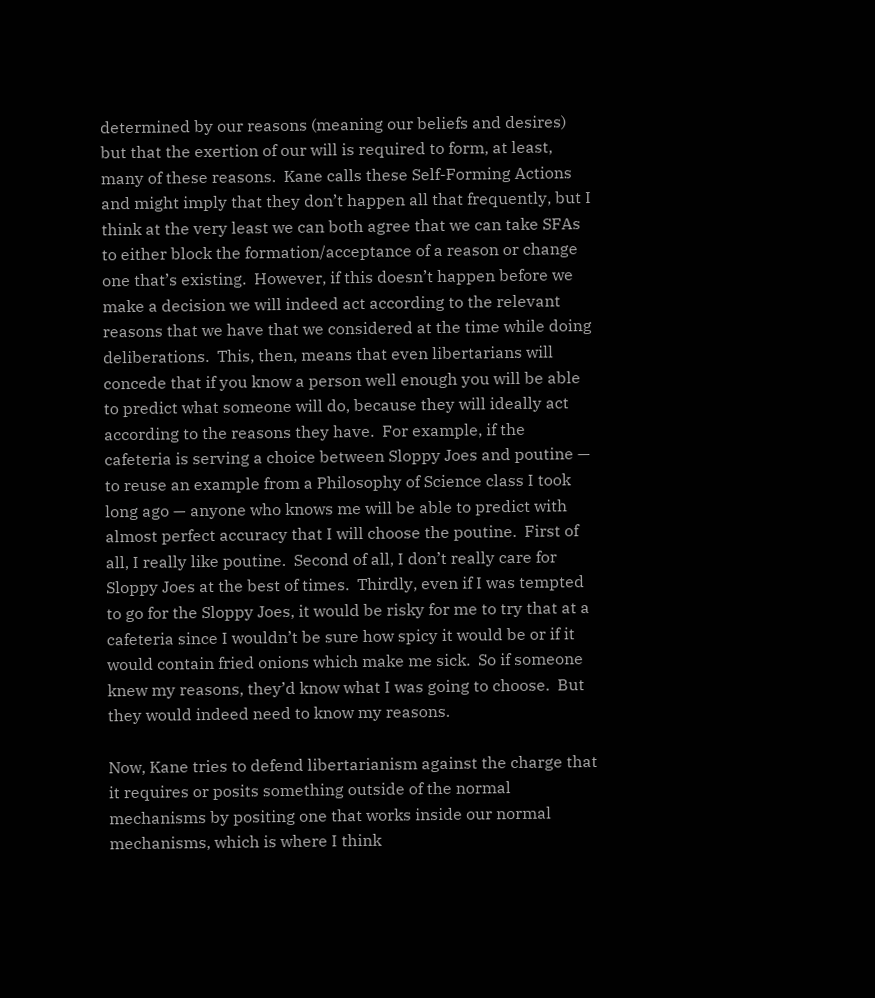determined by our reasons (meaning our beliefs and desires) but that the exertion of our will is required to form, at least, many of these reasons.  Kane calls these Self-Forming Actions and might imply that they don’t happen all that frequently, but I think at the very least we can both agree that we can take SFAs to either block the formation/acceptance of a reason or change one that’s existing.  However, if this doesn’t happen before we make a decision we will indeed act according to the relevant reasons that we have that we considered at the time while doing deliberations.  This, then, means that even libertarians will concede that if you know a person well enough you will be able to predict what someone will do, because they will ideally act according to the reasons they have.  For example, if the cafeteria is serving a choice between Sloppy Joes and poutine — to reuse an example from a Philosophy of Science class I took long ago — anyone who knows me will be able to predict with almost perfect accuracy that I will choose the poutine.  First of all, I really like poutine.  Second of all, I don’t really care for Sloppy Joes at the best of times.  Thirdly, even if I was tempted to go for the Sloppy Joes, it would be risky for me to try that at a cafeteria since I wouldn’t be sure how spicy it would be or if it would contain fried onions which make me sick.  So if someone knew my reasons, they’d know what I was going to choose.  But they would indeed need to know my reasons.

Now, Kane tries to defend libertarianism against the charge that it requires or posits something outside of the normal mechanisms by positing one that works inside our normal mechanisms, which is where I think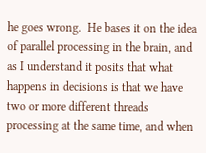he goes wrong.  He bases it on the idea of parallel processing in the brain, and as I understand it posits that what happens in decisions is that we have two or more different threads processing at the same time, and when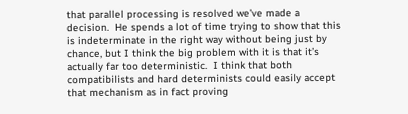that parallel processing is resolved we’ve made a decision.  He spends a lot of time trying to show that this is indeterminate in the right way without being just by chance, but I think the big problem with it is that it’s actually far too deterministic.  I think that both compatibilists and hard determinists could easily accept that mechanism as in fact proving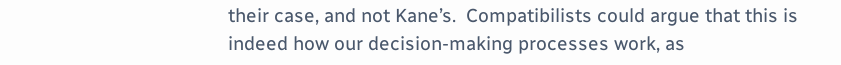their case, and not Kane’s.  Compatibilists could argue that this is indeed how our decision-making processes work, as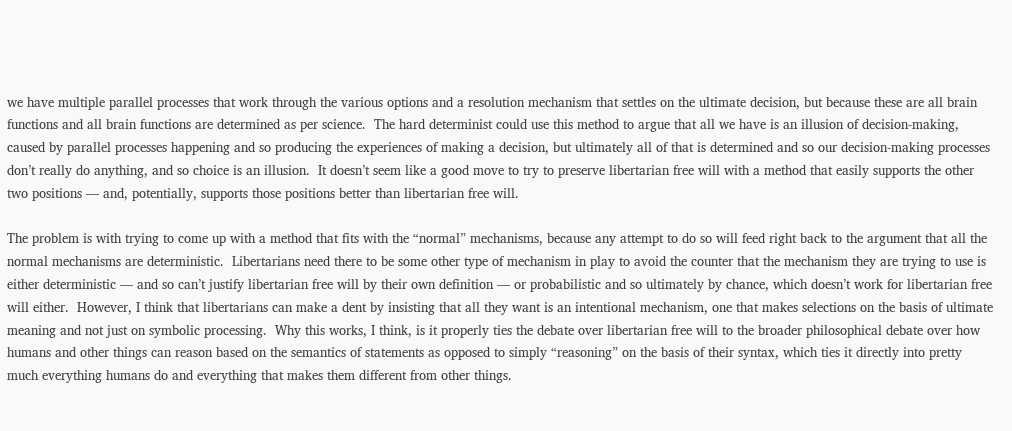we have multiple parallel processes that work through the various options and a resolution mechanism that settles on the ultimate decision, but because these are all brain functions and all brain functions are determined as per science.  The hard determinist could use this method to argue that all we have is an illusion of decision-making, caused by parallel processes happening and so producing the experiences of making a decision, but ultimately all of that is determined and so our decision-making processes don’t really do anything, and so choice is an illusion.  It doesn’t seem like a good move to try to preserve libertarian free will with a method that easily supports the other two positions — and, potentially, supports those positions better than libertarian free will.

The problem is with trying to come up with a method that fits with the “normal” mechanisms, because any attempt to do so will feed right back to the argument that all the normal mechanisms are deterministic.  Libertarians need there to be some other type of mechanism in play to avoid the counter that the mechanism they are trying to use is either deterministic — and so can’t justify libertarian free will by their own definition — or probabilistic and so ultimately by chance, which doesn’t work for libertarian free will either.  However, I think that libertarians can make a dent by insisting that all they want is an intentional mechanism, one that makes selections on the basis of ultimate meaning and not just on symbolic processing.  Why this works, I think, is it properly ties the debate over libertarian free will to the broader philosophical debate over how humans and other things can reason based on the semantics of statements as opposed to simply “reasoning” on the basis of their syntax, which ties it directly into pretty much everything humans do and everything that makes them different from other things.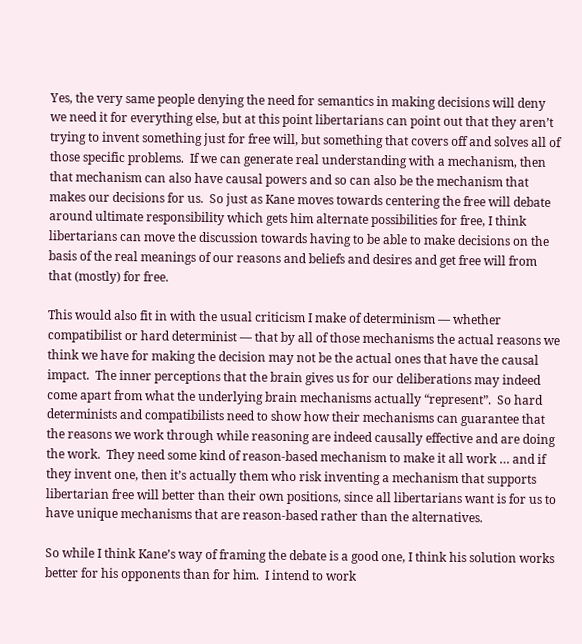Yes, the very same people denying the need for semantics in making decisions will deny we need it for everything else, but at this point libertarians can point out that they aren’t trying to invent something just for free will, but something that covers off and solves all of those specific problems.  If we can generate real understanding with a mechanism, then that mechanism can also have causal powers and so can also be the mechanism that makes our decisions for us.  So just as Kane moves towards centering the free will debate around ultimate responsibility which gets him alternate possibilities for free, I think libertarians can move the discussion towards having to be able to make decisions on the basis of the real meanings of our reasons and beliefs and desires and get free will from that (mostly) for free.

This would also fit in with the usual criticism I make of determinism — whether compatibilist or hard determinist — that by all of those mechanisms the actual reasons we think we have for making the decision may not be the actual ones that have the causal impact.  The inner perceptions that the brain gives us for our deliberations may indeed come apart from what the underlying brain mechanisms actually “represent”.  So hard determinists and compatibilists need to show how their mechanisms can guarantee that the reasons we work through while reasoning are indeed causally effective and are doing the work.  They need some kind of reason-based mechanism to make it all work … and if they invent one, then it’s actually them who risk inventing a mechanism that supports libertarian free will better than their own positions, since all libertarians want is for us to have unique mechanisms that are reason-based rather than the alternatives.

So while I think Kane’s way of framing the debate is a good one, I think his solution works better for his opponents than for him.  I intend to work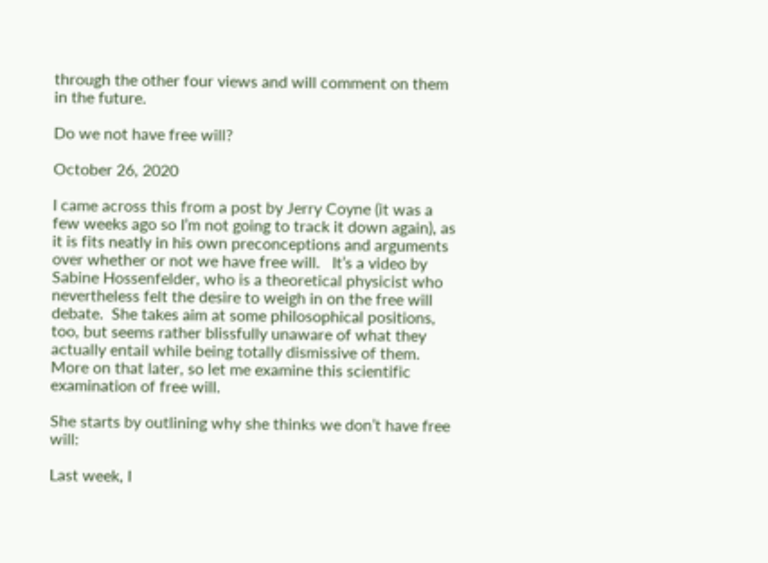through the other four views and will comment on them in the future.

Do we not have free will?

October 26, 2020

I came across this from a post by Jerry Coyne (it was a few weeks ago so I’m not going to track it down again), as it is fits neatly in his own preconceptions and arguments over whether or not we have free will.   It’s a video by Sabine Hossenfelder, who is a theoretical physicist who nevertheless felt the desire to weigh in on the free will debate.  She takes aim at some philosophical positions, too, but seems rather blissfully unaware of what they actually entail while being totally dismissive of them.  More on that later, so let me examine this scientific examination of free will.

She starts by outlining why she thinks we don’t have free will:

Last week, I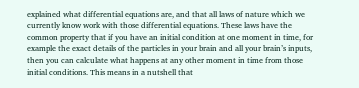explained what differential equations are, and that all laws of nature which we currently know work with those differential equations. These laws have the common property that if you have an initial condition at one moment in time, for example the exact details of the particles in your brain and all your brain’s inputs, then you can calculate what happens at any other moment in time from those initial conditions. This means in a nutshell that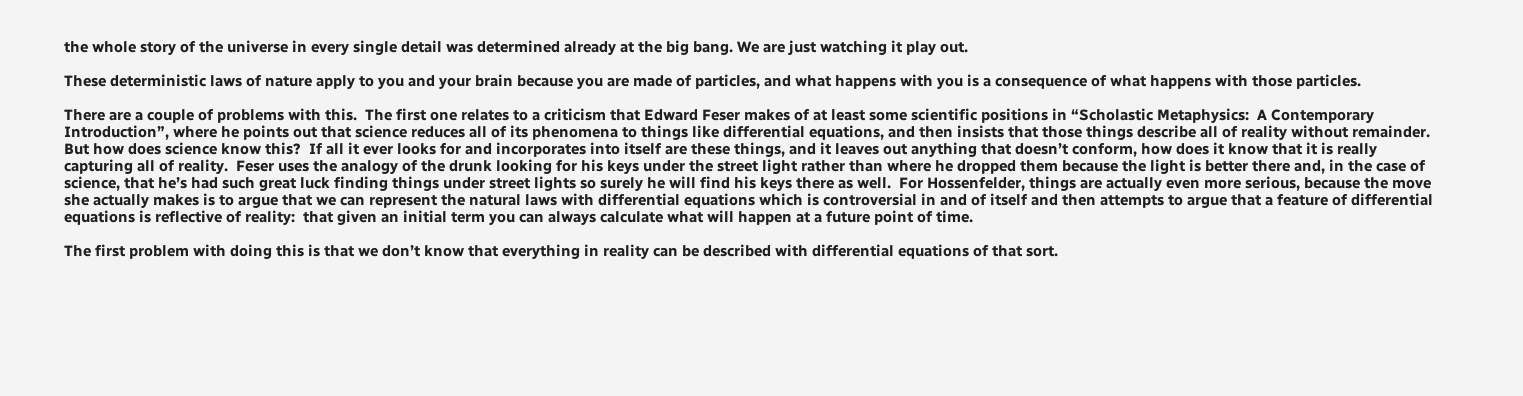the whole story of the universe in every single detail was determined already at the big bang. We are just watching it play out.

These deterministic laws of nature apply to you and your brain because you are made of particles, and what happens with you is a consequence of what happens with those particles.

There are a couple of problems with this.  The first one relates to a criticism that Edward Feser makes of at least some scientific positions in “Scholastic Metaphysics:  A Contemporary Introduction”, where he points out that science reduces all of its phenomena to things like differential equations, and then insists that those things describe all of reality without remainder.  But how does science know this?  If all it ever looks for and incorporates into itself are these things, and it leaves out anything that doesn’t conform, how does it know that it is really capturing all of reality.  Feser uses the analogy of the drunk looking for his keys under the street light rather than where he dropped them because the light is better there and, in the case of science, that he’s had such great luck finding things under street lights so surely he will find his keys there as well.  For Hossenfelder, things are actually even more serious, because the move she actually makes is to argue that we can represent the natural laws with differential equations which is controversial in and of itself and then attempts to argue that a feature of differential equations is reflective of reality:  that given an initial term you can always calculate what will happen at a future point of time.

The first problem with doing this is that we don’t know that everything in reality can be described with differential equations of that sort.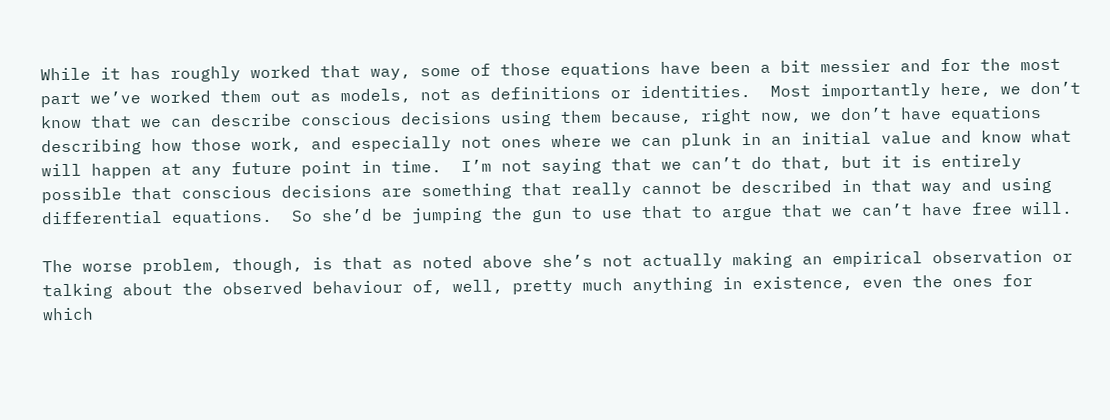While it has roughly worked that way, some of those equations have been a bit messier and for the most part we’ve worked them out as models, not as definitions or identities.  Most importantly here, we don’t know that we can describe conscious decisions using them because, right now, we don’t have equations describing how those work, and especially not ones where we can plunk in an initial value and know what will happen at any future point in time.  I’m not saying that we can’t do that, but it is entirely possible that conscious decisions are something that really cannot be described in that way and using differential equations.  So she’d be jumping the gun to use that to argue that we can’t have free will.

The worse problem, though, is that as noted above she’s not actually making an empirical observation or talking about the observed behaviour of, well, pretty much anything in existence, even the ones for which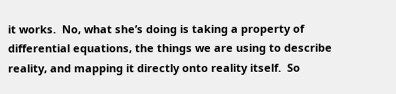it works.  No, what she’s doing is taking a property of differential equations, the things we are using to describe reality, and mapping it directly onto reality itself.  So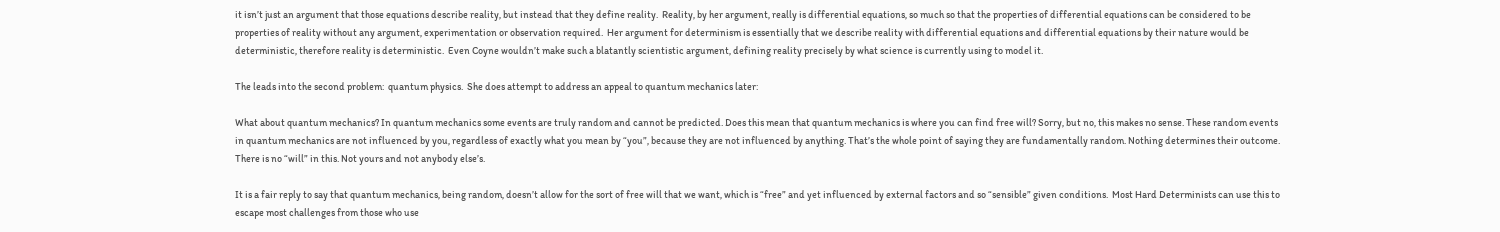it isn’t just an argument that those equations describe reality, but instead that they define reality.  Reality, by her argument, really is differential equations, so much so that the properties of differential equations can be considered to be properties of reality without any argument, experimentation or observation required.  Her argument for determinism is essentially that we describe reality with differential equations and differential equations by their nature would be deterministic, therefore reality is deterministic.  Even Coyne wouldn’t make such a blatantly scientistic argument, defining reality precisely by what science is currently using to model it.

The leads into the second problem:  quantum physics.  She does attempt to address an appeal to quantum mechanics later:

What about quantum mechanics? In quantum mechanics some events are truly random and cannot be predicted. Does this mean that quantum mechanics is where you can find free will? Sorry, but no, this makes no sense. These random events in quantum mechanics are not influenced by you, regardless of exactly what you mean by “you”, because they are not influenced by anything. That’s the whole point of saying they are fundamentally random. Nothing determines their outcome. There is no “will” in this. Not yours and not anybody else’s.

It is a fair reply to say that quantum mechanics, being random, doesn’t allow for the sort of free will that we want, which is “free” and yet influenced by external factors and so “sensible” given conditions.  Most Hard Determinists can use this to escape most challenges from those who use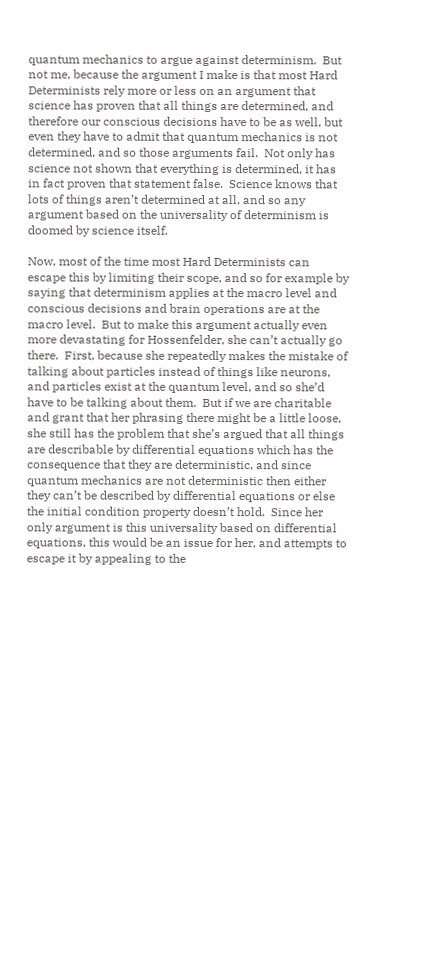quantum mechanics to argue against determinism.  But not me, because the argument I make is that most Hard Determinists rely more or less on an argument that science has proven that all things are determined, and therefore our conscious decisions have to be as well, but even they have to admit that quantum mechanics is not determined, and so those arguments fail.  Not only has science not shown that everything is determined, it has in fact proven that statement false.  Science knows that lots of things aren’t determined at all, and so any argument based on the universality of determinism is doomed by science itself.

Now, most of the time most Hard Determinists can escape this by limiting their scope, and so for example by saying that determinism applies at the macro level and conscious decisions and brain operations are at the macro level.  But to make this argument actually even more devastating for Hossenfelder, she can’t actually go there.  First, because she repeatedly makes the mistake of talking about particles instead of things like neurons, and particles exist at the quantum level, and so she’d have to be talking about them.  But if we are charitable and grant that her phrasing there might be a little loose, she still has the problem that she’s argued that all things are describable by differential equations which has the consequence that they are deterministic, and since quantum mechanics are not deterministic then either they can’t be described by differential equations or else the initial condition property doesn’t hold.  Since her only argument is this universality based on differential equations, this would be an issue for her, and attempts to escape it by appealing to the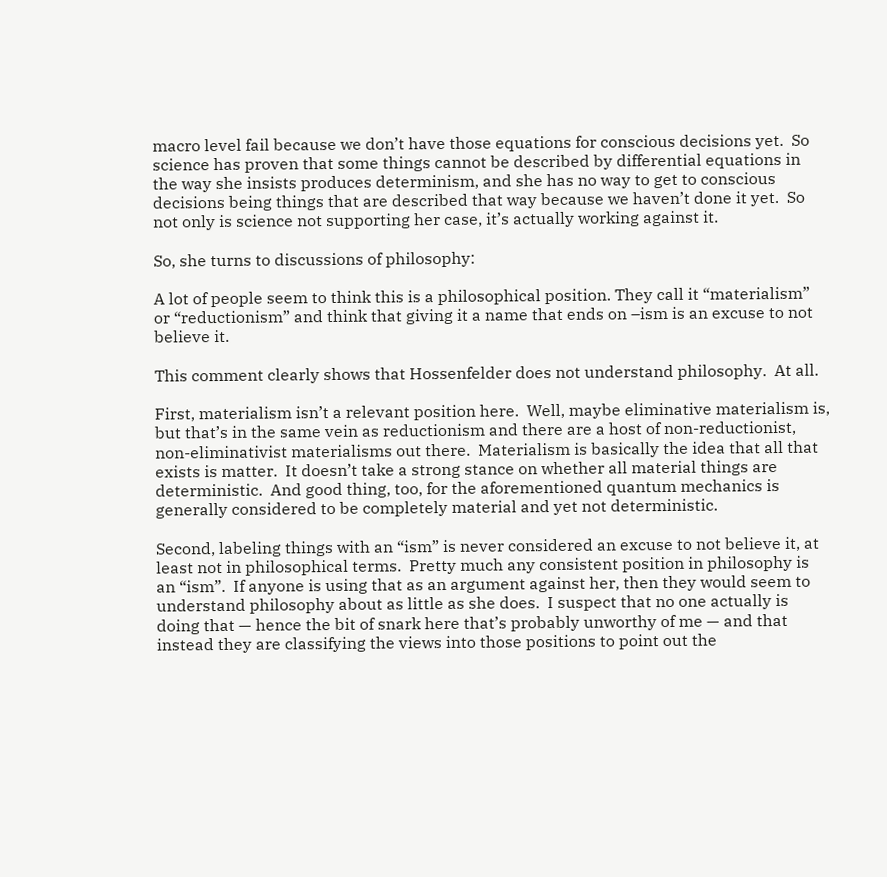macro level fail because we don’t have those equations for conscious decisions yet.  So science has proven that some things cannot be described by differential equations in the way she insists produces determinism, and she has no way to get to conscious decisions being things that are described that way because we haven’t done it yet.  So not only is science not supporting her case, it’s actually working against it.

So, she turns to discussions of philosophy:

A lot of people seem to think this is a philosophical position. They call it “materialism” or “reductionism” and think that giving it a name that ends on –ism is an excuse to not believe it.

This comment clearly shows that Hossenfelder does not understand philosophy.  At all.

First, materialism isn’t a relevant position here.  Well, maybe eliminative materialism is, but that’s in the same vein as reductionism and there are a host of non-reductionist,  non-eliminativist materialisms out there.  Materialism is basically the idea that all that exists is matter.  It doesn’t take a strong stance on whether all material things are deterministic.  And good thing, too, for the aforementioned quantum mechanics is generally considered to be completely material and yet not deterministic.

Second, labeling things with an “ism” is never considered an excuse to not believe it, at least not in philosophical terms.  Pretty much any consistent position in philosophy is an “ism”.  If anyone is using that as an argument against her, then they would seem to understand philosophy about as little as she does.  I suspect that no one actually is doing that — hence the bit of snark here that’s probably unworthy of me — and that instead they are classifying the views into those positions to point out the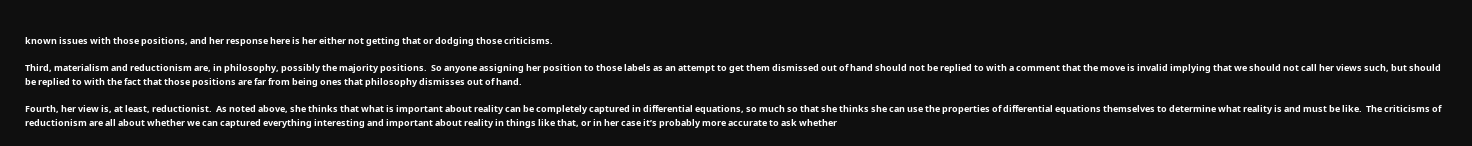known issues with those positions, and her response here is her either not getting that or dodging those criticisms.

Third, materialism and reductionism are, in philosophy, possibly the majority positions.  So anyone assigning her position to those labels as an attempt to get them dismissed out of hand should not be replied to with a comment that the move is invalid implying that we should not call her views such, but should be replied to with the fact that those positions are far from being ones that philosophy dismisses out of hand.

Fourth, her view is, at least, reductionist.  As noted above, she thinks that what is important about reality can be completely captured in differential equations, so much so that she thinks she can use the properties of differential equations themselves to determine what reality is and must be like.  The criticisms of reductionism are all about whether we can captured everything interesting and important about reality in things like that, or in her case it’s probably more accurate to ask whether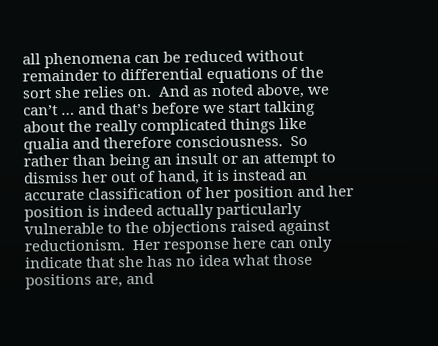all phenomena can be reduced without remainder to differential equations of the sort she relies on.  And as noted above, we can’t … and that’s before we start talking about the really complicated things like qualia and therefore consciousness.  So rather than being an insult or an attempt to dismiss her out of hand, it is instead an accurate classification of her position and her position is indeed actually particularly vulnerable to the objections raised against reductionism.  Her response here can only indicate that she has no idea what those positions are, and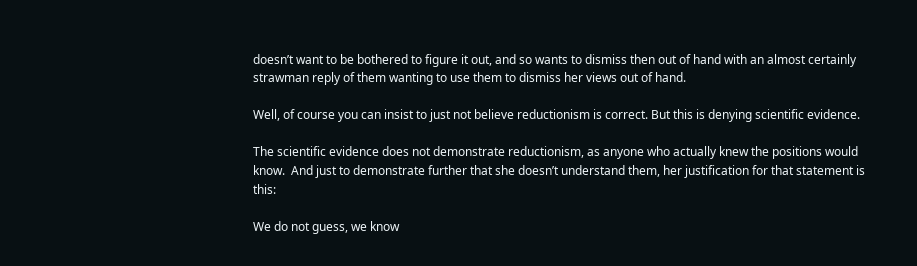doesn’t want to be bothered to figure it out, and so wants to dismiss then out of hand with an almost certainly strawman reply of them wanting to use them to dismiss her views out of hand.

Well, of course you can insist to just not believe reductionism is correct. But this is denying scientific evidence.

The scientific evidence does not demonstrate reductionism, as anyone who actually knew the positions would know.  And just to demonstrate further that she doesn’t understand them, her justification for that statement is this:

We do not guess, we know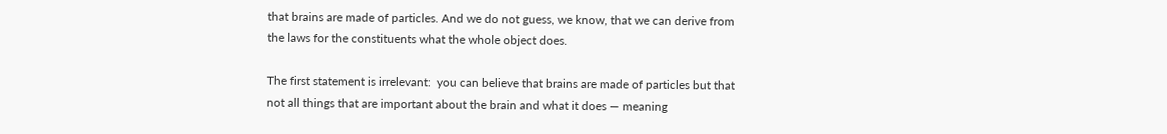that brains are made of particles. And we do not guess, we know, that we can derive from the laws for the constituents what the whole object does.

The first statement is irrelevant:  you can believe that brains are made of particles but that not all things that are important about the brain and what it does — meaning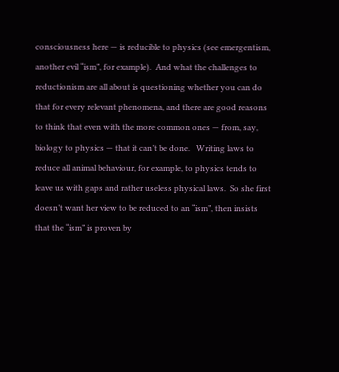consciousness here — is reducible to physics (see emergentism, another evil “ism”, for example).  And what the challenges to reductionism are all about is questioning whether you can do that for every relevant phenomena, and there are good reasons to think that even with the more common ones — from, say, biology to physics — that it can’t be done.   Writing laws to reduce all animal behaviour, for example, to physics tends to leave us with gaps and rather useless physical laws.  So she first doesn’t want her view to be reduced to an “ism”, then insists that the “ism” is proven by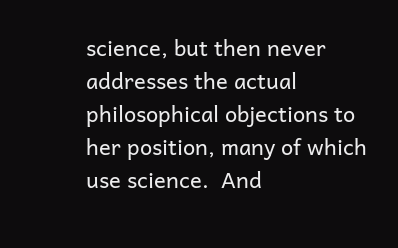science, but then never addresses the actual philosophical objections to her position, many of which use science.  And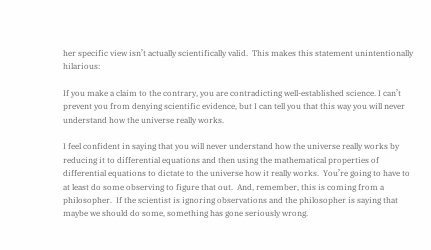her specific view isn’t actually scientifically valid.  This makes this statement unintentionally hilarious:

If you make a claim to the contrary, you are contradicting well-established science. I can’t prevent you from denying scientific evidence, but I can tell you that this way you will never understand how the universe really works.

I feel confident in saying that you will never understand how the universe really works by reducing it to differential equations and then using the mathematical properties of differential equations to dictate to the universe how it really works.  You’re going to have to at least do some observing to figure that out.  And, remember, this is coming from a philosopher.  If the scientist is ignoring observations and the philosopher is saying that maybe we should do some, something has gone seriously wrong.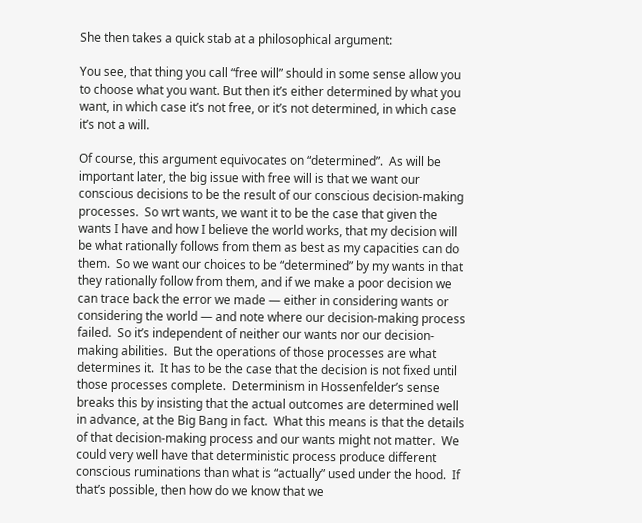She then takes a quick stab at a philosophical argument:

You see, that thing you call “free will” should in some sense allow you to choose what you want. But then it’s either determined by what you want, in which case it’s not free, or it’s not determined, in which case it’s not a will.

Of course, this argument equivocates on “determined”.  As will be important later, the big issue with free will is that we want our conscious decisions to be the result of our conscious decision-making processes.  So wrt wants, we want it to be the case that given the wants I have and how I believe the world works, that my decision will be what rationally follows from them as best as my capacities can do them.  So we want our choices to be “determined” by my wants in that they rationally follow from them, and if we make a poor decision we can trace back the error we made — either in considering wants or considering the world — and note where our decision-making process failed.  So it’s independent of neither our wants nor our decision-making abilities.  But the operations of those processes are what determines it.  It has to be the case that the decision is not fixed until those processes complete.  Determinism in Hossenfelder’s sense breaks this by insisting that the actual outcomes are determined well in advance, at the Big Bang in fact.  What this means is that the details of that decision-making process and our wants might not matter.  We could very well have that deterministic process produce different conscious ruminations than what is “actually” used under the hood.  If that’s possible, then how do we know that we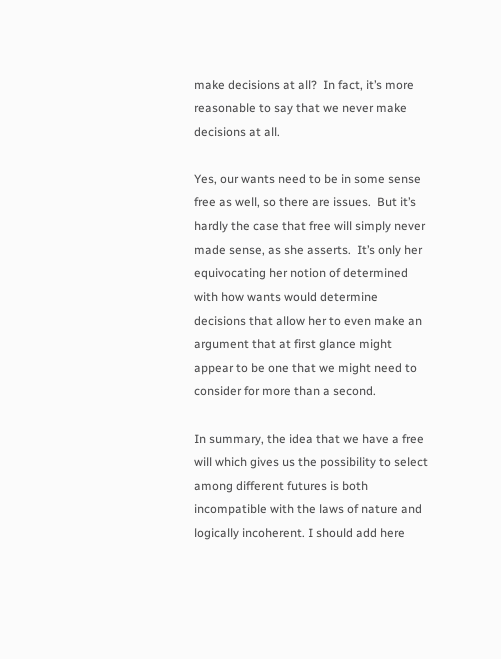make decisions at all?  In fact, it’s more reasonable to say that we never make decisions at all.

Yes, our wants need to be in some sense free as well, so there are issues.  But it’s hardly the case that free will simply never made sense, as she asserts.  It’s only her equivocating her notion of determined with how wants would determine decisions that allow her to even make an argument that at first glance might appear to be one that we might need to consider for more than a second.

In summary, the idea that we have a free will which gives us the possibility to select among different futures is both incompatible with the laws of nature and logically incoherent. I should add here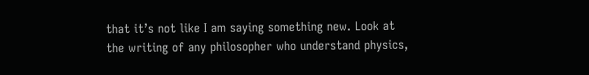that it’s not like I am saying something new. Look at the writing of any philosopher who understand physics,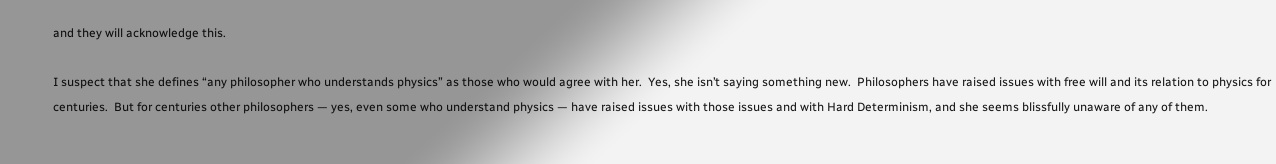and they will acknowledge this.

I suspect that she defines “any philosopher who understands physics” as those who would agree with her.  Yes, she isn’t saying something new.  Philosophers have raised issues with free will and its relation to physics for centuries.  But for centuries other philosophers — yes, even some who understand physics — have raised issues with those issues and with Hard Determinism, and she seems blissfully unaware of any of them.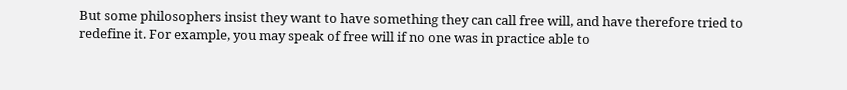But some philosophers insist they want to have something they can call free will, and have therefore tried to redefine it. For example, you may speak of free will if no one was in practice able to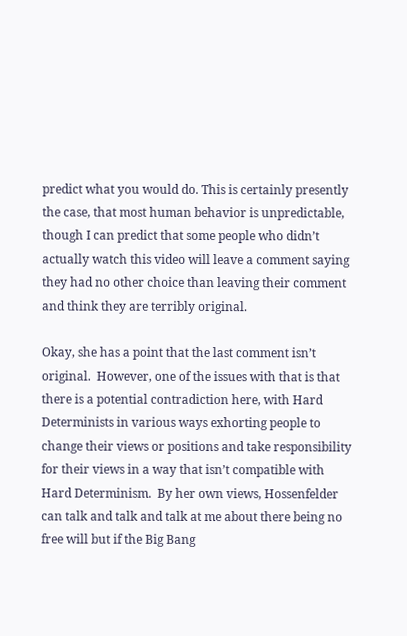predict what you would do. This is certainly presently the case, that most human behavior is unpredictable, though I can predict that some people who didn’t actually watch this video will leave a comment saying they had no other choice than leaving their comment and think they are terribly original.

Okay, she has a point that the last comment isn’t original.  However, one of the issues with that is that there is a potential contradiction here, with Hard Determinists in various ways exhorting people to change their views or positions and take responsibility for their views in a way that isn’t compatible with Hard Determinism.  By her own views, Hossenfelder can talk and talk and talk at me about there being no free will but if the Big Bang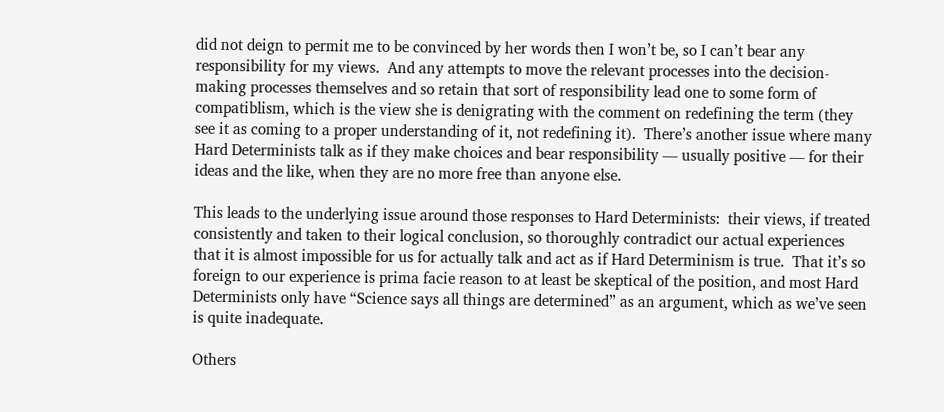did not deign to permit me to be convinced by her words then I won’t be, so I can’t bear any responsibility for my views.  And any attempts to move the relevant processes into the decision-making processes themselves and so retain that sort of responsibility lead one to some form of compatiblism, which is the view she is denigrating with the comment on redefining the term (they see it as coming to a proper understanding of it, not redefining it).  There’s another issue where many Hard Determinists talk as if they make choices and bear responsibility — usually positive — for their ideas and the like, when they are no more free than anyone else.

This leads to the underlying issue around those responses to Hard Determinists:  their views, if treated consistently and taken to their logical conclusion, so thoroughly contradict our actual experiences that it is almost impossible for us for actually talk and act as if Hard Determinism is true.  That it’s so foreign to our experience is prima facie reason to at least be skeptical of the position, and most Hard Determinists only have “Science says all things are determined” as an argument, which as we’ve seen is quite inadequate.

Others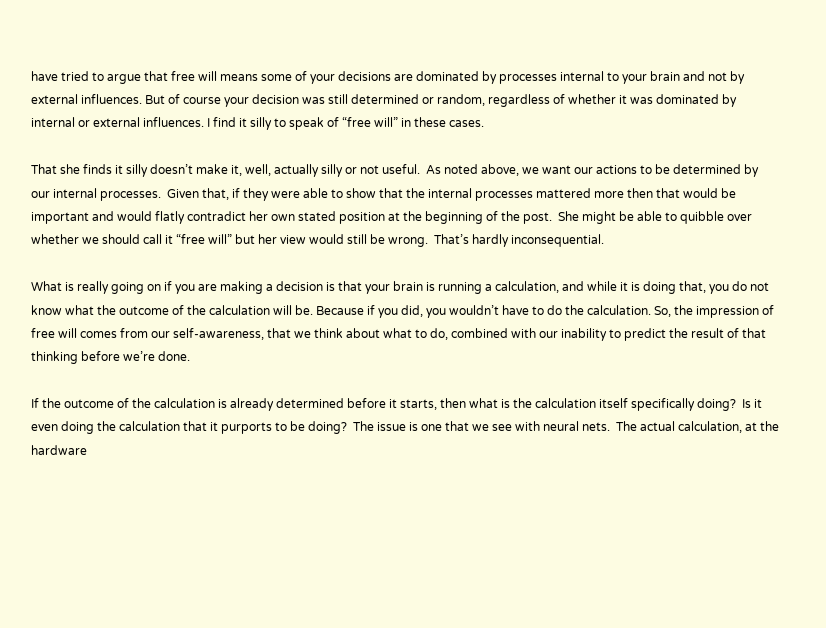have tried to argue that free will means some of your decisions are dominated by processes internal to your brain and not by external influences. But of course your decision was still determined or random, regardless of whether it was dominated by internal or external influences. I find it silly to speak of “free will” in these cases.

That she finds it silly doesn’t make it, well, actually silly or not useful.  As noted above, we want our actions to be determined by our internal processes.  Given that, if they were able to show that the internal processes mattered more then that would be important and would flatly contradict her own stated position at the beginning of the post.  She might be able to quibble over whether we should call it “free will” but her view would still be wrong.  That’s hardly inconsequential.

What is really going on if you are making a decision is that your brain is running a calculation, and while it is doing that, you do not know what the outcome of the calculation will be. Because if you did, you wouldn’t have to do the calculation. So, the impression of free will comes from our self-awareness, that we think about what to do, combined with our inability to predict the result of that thinking before we’re done.

If the outcome of the calculation is already determined before it starts, then what is the calculation itself specifically doing?  Is it even doing the calculation that it purports to be doing?  The issue is one that we see with neural nets.  The actual calculation, at the hardware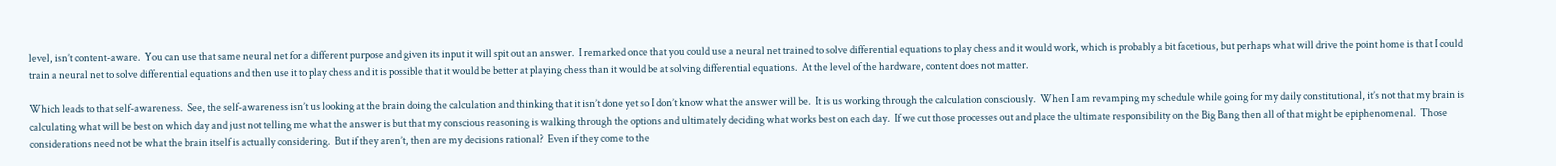level, isn’t content-aware.  You can use that same neural net for a different purpose and given its input it will spit out an answer.  I remarked once that you could use a neural net trained to solve differential equations to play chess and it would work, which is probably a bit facetious, but perhaps what will drive the point home is that I could train a neural net to solve differential equations and then use it to play chess and it is possible that it would be better at playing chess than it would be at solving differential equations.  At the level of the hardware, content does not matter.

Which leads to that self-awareness.  See, the self-awareness isn’t us looking at the brain doing the calculation and thinking that it isn’t done yet so I don’t know what the answer will be.  It is us working through the calculation consciously.  When I am revamping my schedule while going for my daily constitutional, it’s not that my brain is calculating what will be best on which day and just not telling me what the answer is but that my conscious reasoning is walking through the options and ultimately deciding what works best on each day.  If we cut those processes out and place the ultimate responsibility on the Big Bang then all of that might be epiphenomenal.  Those considerations need not be what the brain itself is actually considering.  But if they aren’t, then are my decisions rational?  Even if they come to the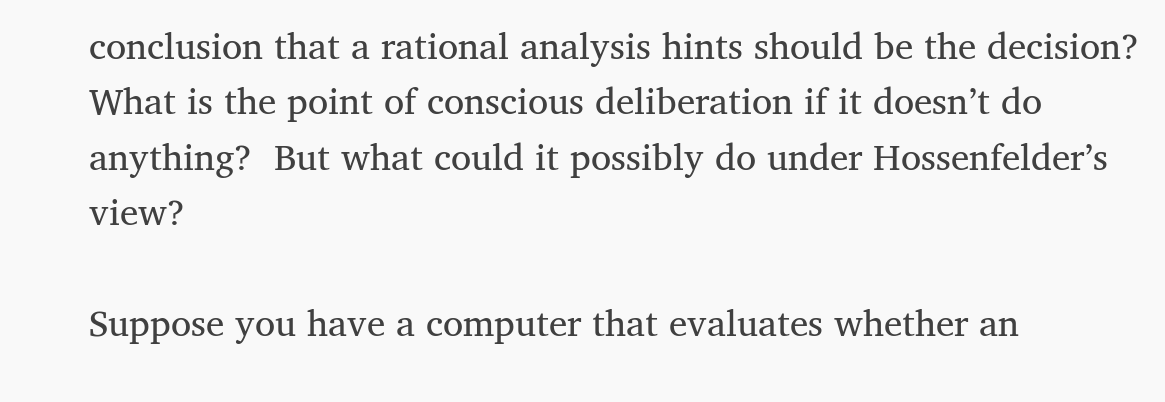conclusion that a rational analysis hints should be the decision?  What is the point of conscious deliberation if it doesn’t do anything?  But what could it possibly do under Hossenfelder’s view?

Suppose you have a computer that evaluates whether an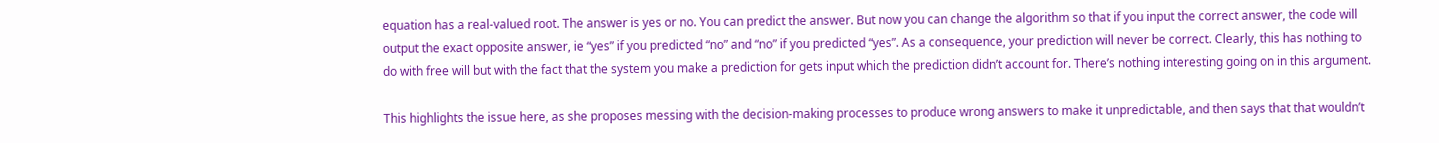equation has a real-valued root. The answer is yes or no. You can predict the answer. But now you can change the algorithm so that if you input the correct answer, the code will output the exact opposite answer, ie “yes” if you predicted “no” and “no” if you predicted “yes”. As a consequence, your prediction will never be correct. Clearly, this has nothing to do with free will but with the fact that the system you make a prediction for gets input which the prediction didn’t account for. There’s nothing interesting going on in this argument.

This highlights the issue here, as she proposes messing with the decision-making processes to produce wrong answers to make it unpredictable, and then says that that wouldn’t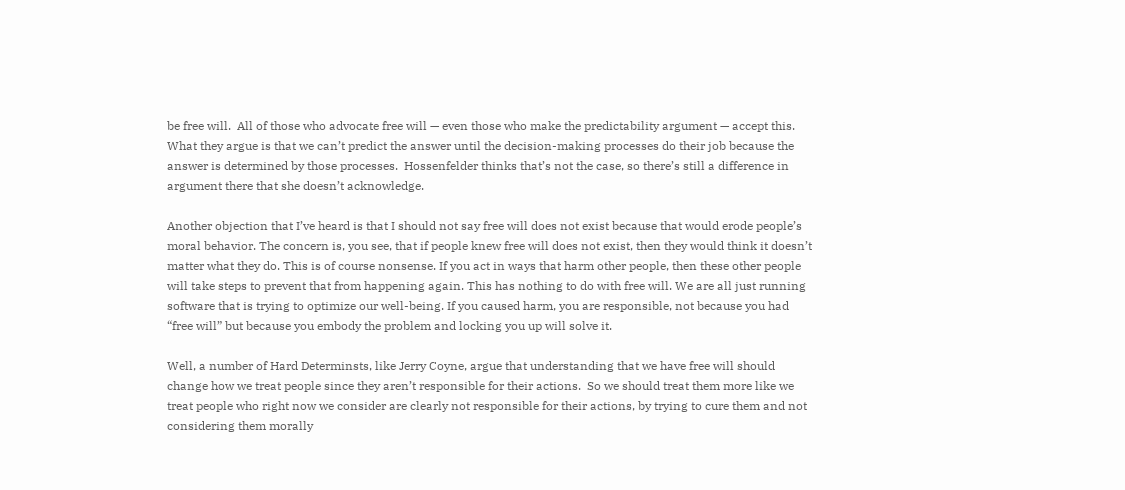be free will.  All of those who advocate free will — even those who make the predictability argument — accept this.  What they argue is that we can’t predict the answer until the decision-making processes do their job because the answer is determined by those processes.  Hossenfelder thinks that’s not the case, so there’s still a difference in argument there that she doesn’t acknowledge.

Another objection that I’ve heard is that I should not say free will does not exist because that would erode people’s moral behavior. The concern is, you see, that if people knew free will does not exist, then they would think it doesn’t matter what they do. This is of course nonsense. If you act in ways that harm other people, then these other people will take steps to prevent that from happening again. This has nothing to do with free will. We are all just running software that is trying to optimize our well-being. If you caused harm, you are responsible, not because you had “free will” but because you embody the problem and locking you up will solve it.

Well, a number of Hard Determinsts, like Jerry Coyne, argue that understanding that we have free will should change how we treat people since they aren’t responsible for their actions.  So we should treat them more like we treat people who right now we consider are clearly not responsible for their actions, by trying to cure them and not considering them morally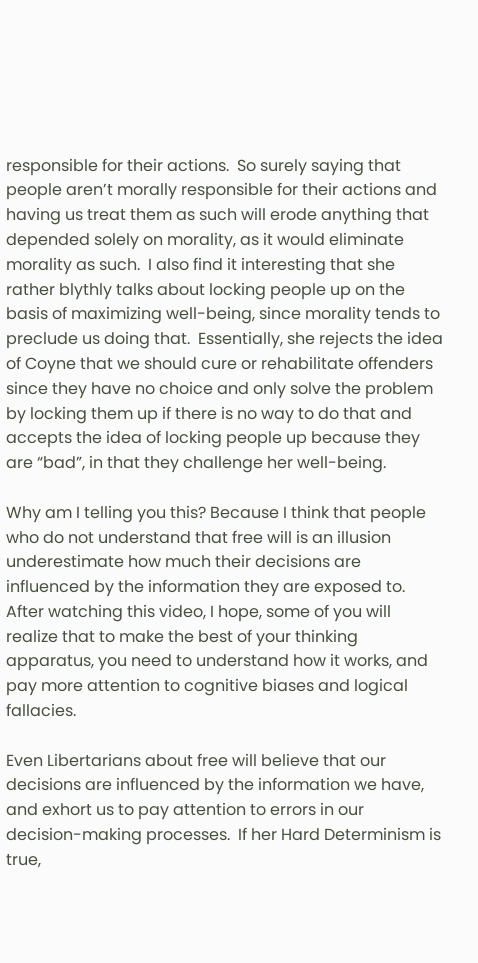responsible for their actions.  So surely saying that people aren’t morally responsible for their actions and having us treat them as such will erode anything that depended solely on morality, as it would eliminate morality as such.  I also find it interesting that she rather blythly talks about locking people up on the basis of maximizing well-being, since morality tends to preclude us doing that.  Essentially, she rejects the idea of Coyne that we should cure or rehabilitate offenders since they have no choice and only solve the problem by locking them up if there is no way to do that and accepts the idea of locking people up because they are “bad”, in that they challenge her well-being.

Why am I telling you this? Because I think that people who do not understand that free will is an illusion underestimate how much their decisions are influenced by the information they are exposed to. After watching this video, I hope, some of you will realize that to make the best of your thinking apparatus, you need to understand how it works, and pay more attention to cognitive biases and logical fallacies.

Even Libertarians about free will believe that our decisions are influenced by the information we have, and exhort us to pay attention to errors in our decision-making processes.  If her Hard Determinism is true,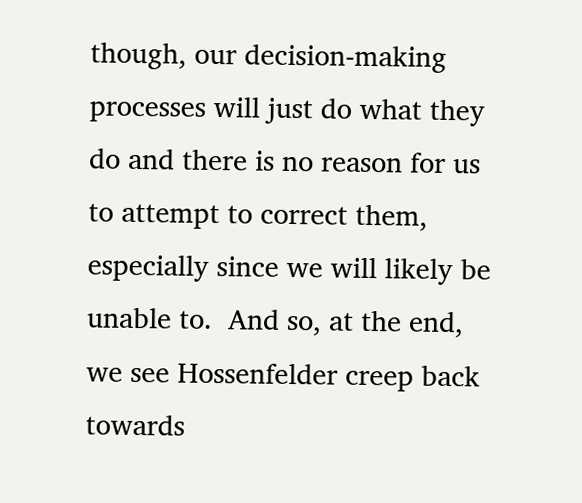though, our decision-making processes will just do what they do and there is no reason for us to attempt to correct them, especially since we will likely be unable to.  And so, at the end, we see Hossenfelder creep back towards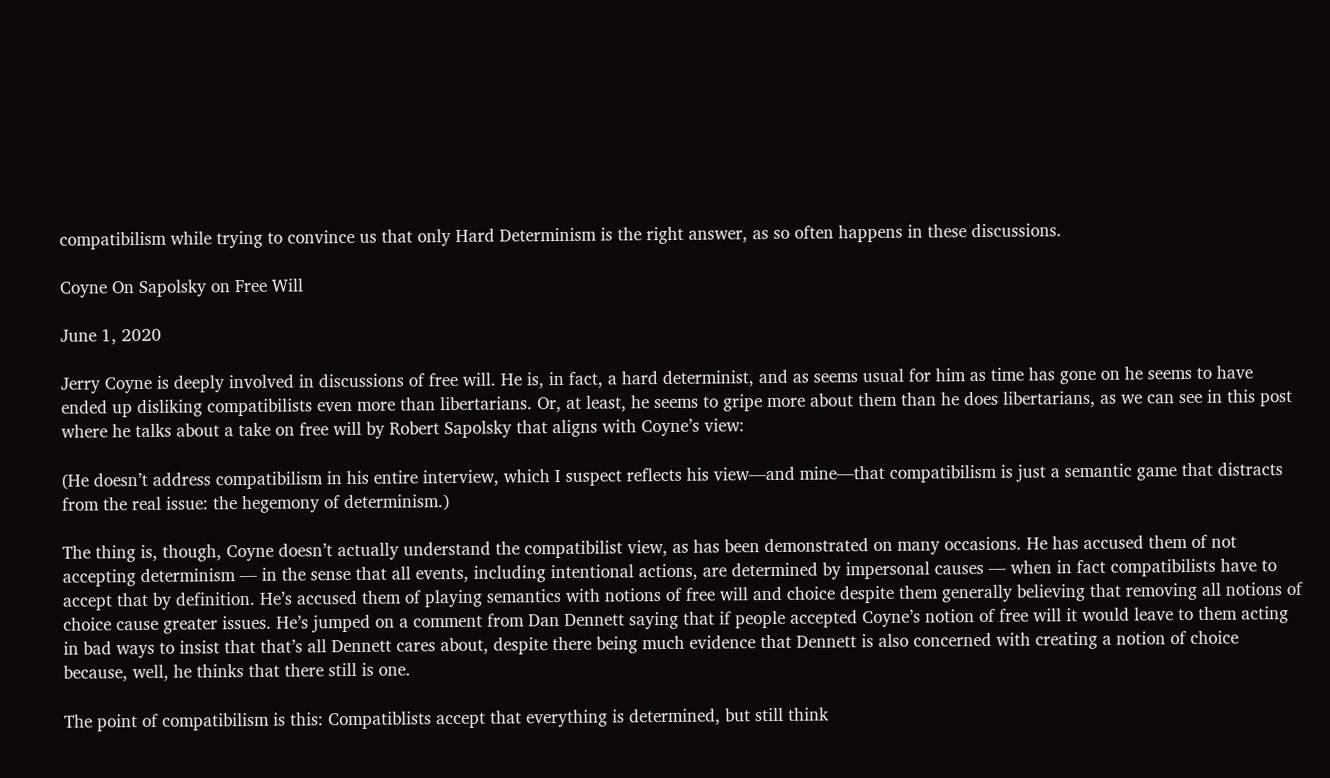compatibilism while trying to convince us that only Hard Determinism is the right answer, as so often happens in these discussions.

Coyne On Sapolsky on Free Will

June 1, 2020

Jerry Coyne is deeply involved in discussions of free will. He is, in fact, a hard determinist, and as seems usual for him as time has gone on he seems to have ended up disliking compatibilists even more than libertarians. Or, at least, he seems to gripe more about them than he does libertarians, as we can see in this post where he talks about a take on free will by Robert Sapolsky that aligns with Coyne’s view:

(He doesn’t address compatibilism in his entire interview, which I suspect reflects his view—and mine—that compatibilism is just a semantic game that distracts from the real issue: the hegemony of determinism.)

The thing is, though, Coyne doesn’t actually understand the compatibilist view, as has been demonstrated on many occasions. He has accused them of not accepting determinism — in the sense that all events, including intentional actions, are determined by impersonal causes — when in fact compatibilists have to accept that by definition. He’s accused them of playing semantics with notions of free will and choice despite them generally believing that removing all notions of choice cause greater issues. He’s jumped on a comment from Dan Dennett saying that if people accepted Coyne’s notion of free will it would leave to them acting in bad ways to insist that that’s all Dennett cares about, despite there being much evidence that Dennett is also concerned with creating a notion of choice because, well, he thinks that there still is one.

The point of compatibilism is this: Compatiblists accept that everything is determined, but still think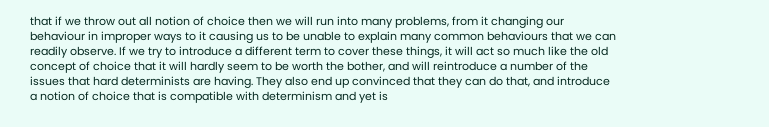that if we throw out all notion of choice then we will run into many problems, from it changing our behaviour in improper ways to it causing us to be unable to explain many common behaviours that we can readily observe. If we try to introduce a different term to cover these things, it will act so much like the old concept of choice that it will hardly seem to be worth the bother, and will reintroduce a number of the issues that hard determinists are having. They also end up convinced that they can do that, and introduce a notion of choice that is compatible with determinism and yet is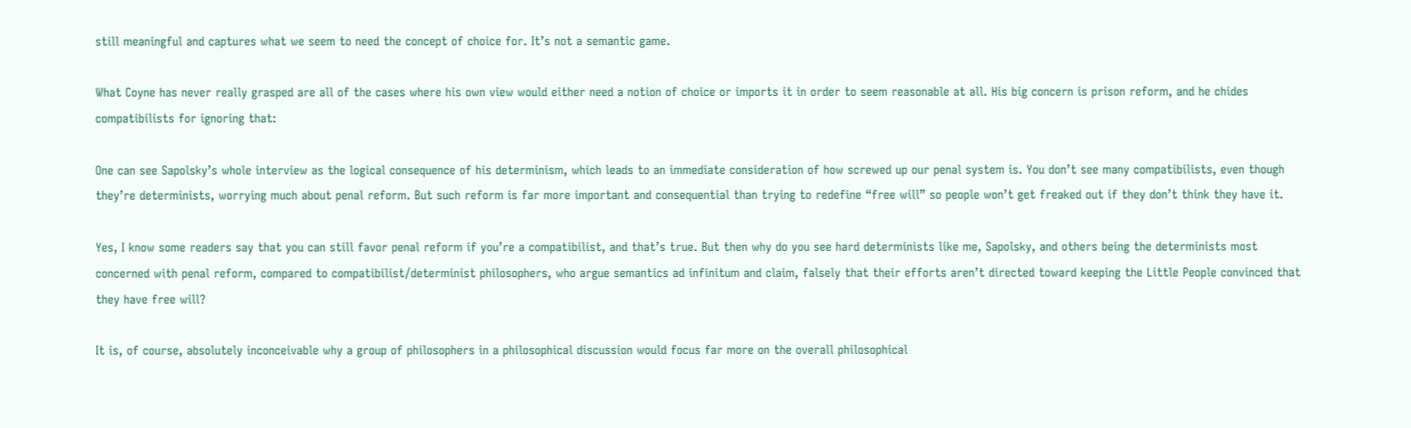still meaningful and captures what we seem to need the concept of choice for. It’s not a semantic game.

What Coyne has never really grasped are all of the cases where his own view would either need a notion of choice or imports it in order to seem reasonable at all. His big concern is prison reform, and he chides compatibilists for ignoring that:

One can see Sapolsky’s whole interview as the logical consequence of his determinism, which leads to an immediate consideration of how screwed up our penal system is. You don’t see many compatibilists, even though they’re determinists, worrying much about penal reform. But such reform is far more important and consequential than trying to redefine “free will” so people won’t get freaked out if they don’t think they have it.

Yes, I know some readers say that you can still favor penal reform if you’re a compatibilist, and that’s true. But then why do you see hard determinists like me, Sapolsky, and others being the determinists most concerned with penal reform, compared to compatibilist/determinist philosophers, who argue semantics ad infinitum and claim, falsely that their efforts aren’t directed toward keeping the Little People convinced that they have free will?

It is, of course, absolutely inconceivable why a group of philosophers in a philosophical discussion would focus far more on the overall philosophical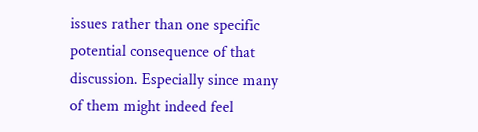issues rather than one specific potential consequence of that discussion. Especially since many of them might indeed feel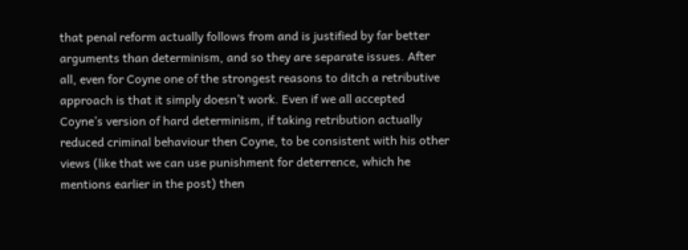that penal reform actually follows from and is justified by far better arguments than determinism, and so they are separate issues. After all, even for Coyne one of the strongest reasons to ditch a retributive approach is that it simply doesn’t work. Even if we all accepted Coyne’s version of hard determinism, if taking retribution actually reduced criminal behaviour then Coyne, to be consistent with his other views (like that we can use punishment for deterrence, which he mentions earlier in the post) then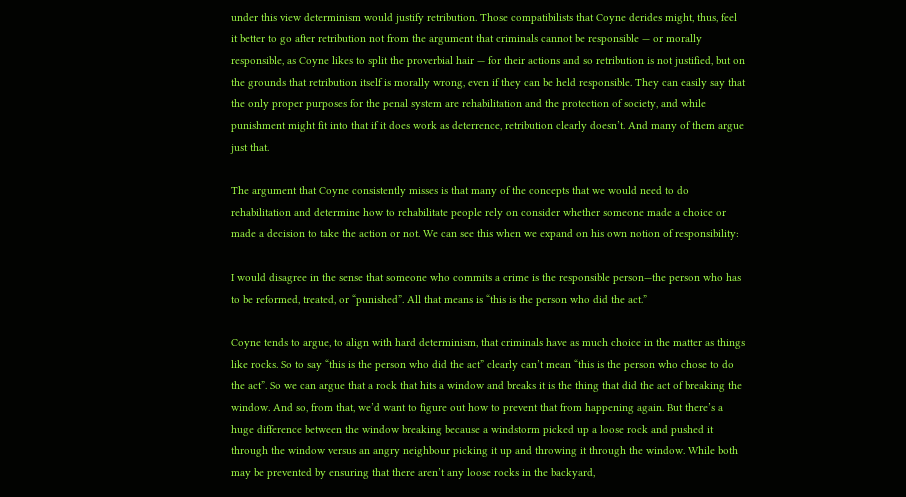under this view determinism would justify retribution. Those compatibilists that Coyne derides might, thus, feel it better to go after retribution not from the argument that criminals cannot be responsible — or morally responsible, as Coyne likes to split the proverbial hair — for their actions and so retribution is not justified, but on the grounds that retribution itself is morally wrong, even if they can be held responsible. They can easily say that the only proper purposes for the penal system are rehabilitation and the protection of society, and while punishment might fit into that if it does work as deterrence, retribution clearly doesn’t. And many of them argue just that.

The argument that Coyne consistently misses is that many of the concepts that we would need to do rehabilitation and determine how to rehabilitate people rely on consider whether someone made a choice or made a decision to take the action or not. We can see this when we expand on his own notion of responsibility:

I would disagree in the sense that someone who commits a crime is the responsible person—the person who has to be reformed, treated, or “punished”. All that means is “this is the person who did the act.”

Coyne tends to argue, to align with hard determinism, that criminals have as much choice in the matter as things like rocks. So to say “this is the person who did the act” clearly can’t mean “this is the person who chose to do the act”. So we can argue that a rock that hits a window and breaks it is the thing that did the act of breaking the window. And so, from that, we’d want to figure out how to prevent that from happening again. But there’s a huge difference between the window breaking because a windstorm picked up a loose rock and pushed it through the window versus an angry neighbour picking it up and throwing it through the window. While both may be prevented by ensuring that there aren’t any loose rocks in the backyard,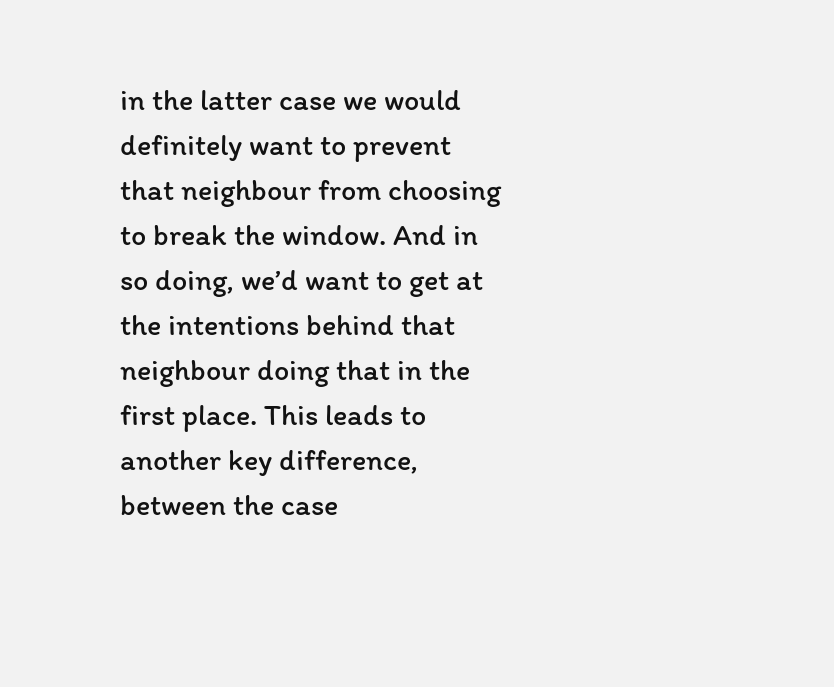in the latter case we would definitely want to prevent that neighbour from choosing to break the window. And in so doing, we’d want to get at the intentions behind that neighbour doing that in the first place. This leads to another key difference, between the case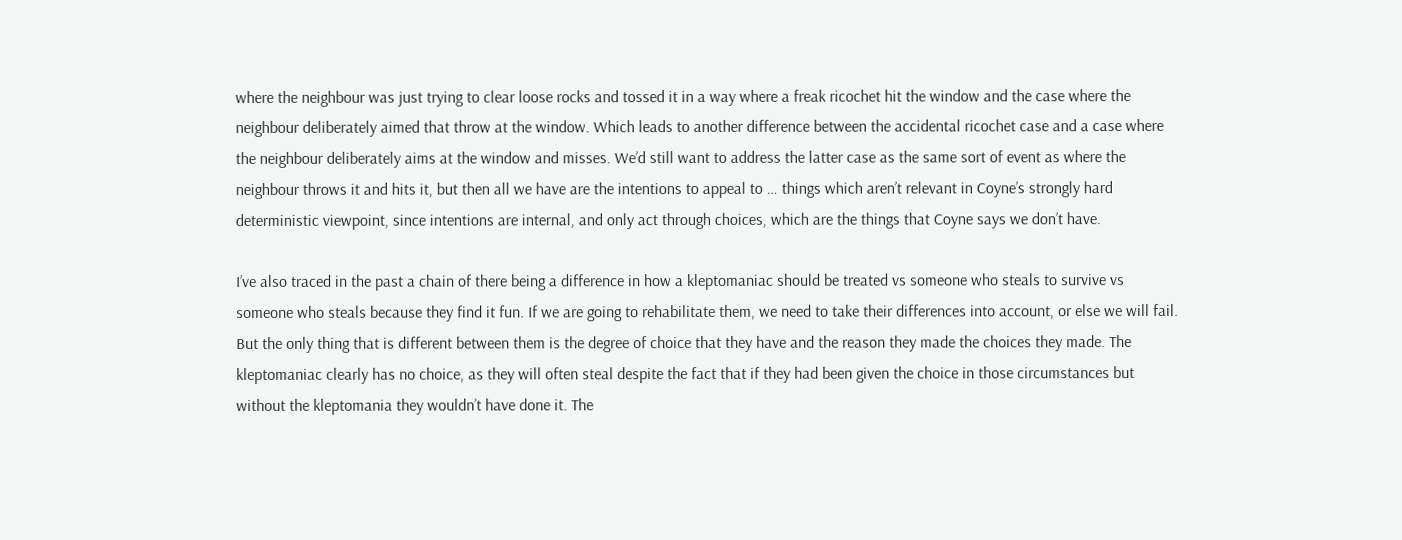where the neighbour was just trying to clear loose rocks and tossed it in a way where a freak ricochet hit the window and the case where the neighbour deliberately aimed that throw at the window. Which leads to another difference between the accidental ricochet case and a case where the neighbour deliberately aims at the window and misses. We’d still want to address the latter case as the same sort of event as where the neighbour throws it and hits it, but then all we have are the intentions to appeal to … things which aren’t relevant in Coyne’s strongly hard deterministic viewpoint, since intentions are internal, and only act through choices, which are the things that Coyne says we don’t have.

I’ve also traced in the past a chain of there being a difference in how a kleptomaniac should be treated vs someone who steals to survive vs someone who steals because they find it fun. If we are going to rehabilitate them, we need to take their differences into account, or else we will fail. But the only thing that is different between them is the degree of choice that they have and the reason they made the choices they made. The kleptomaniac clearly has no choice, as they will often steal despite the fact that if they had been given the choice in those circumstances but without the kleptomania they wouldn’t have done it. The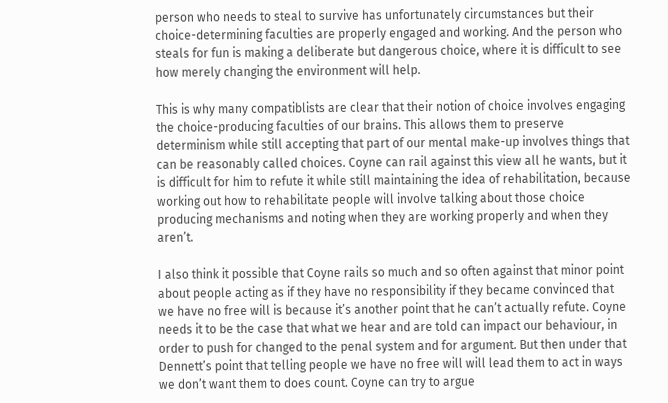person who needs to steal to survive has unfortunately circumstances but their choice-determining faculties are properly engaged and working. And the person who steals for fun is making a deliberate but dangerous choice, where it is difficult to see how merely changing the environment will help.

This is why many compatiblists are clear that their notion of choice involves engaging the choice-producing faculties of our brains. This allows them to preserve determinism while still accepting that part of our mental make-up involves things that can be reasonably called choices. Coyne can rail against this view all he wants, but it is difficult for him to refute it while still maintaining the idea of rehabilitation, because working out how to rehabilitate people will involve talking about those choice producing mechanisms and noting when they are working properly and when they aren’t.

I also think it possible that Coyne rails so much and so often against that minor point about people acting as if they have no responsibility if they became convinced that we have no free will is because it’s another point that he can’t actually refute. Coyne needs it to be the case that what we hear and are told can impact our behaviour, in order to push for changed to the penal system and for argument. But then under that Dennett’s point that telling people we have no free will will lead them to act in ways we don’t want them to does count. Coyne can try to argue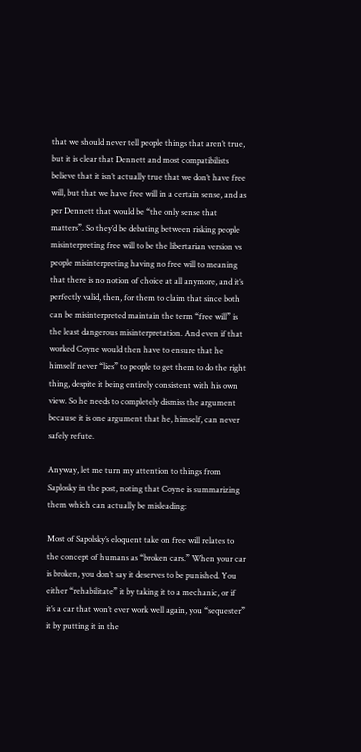that we should never tell people things that aren’t true, but it is clear that Dennett and most compatibilists believe that it isn’t actually true that we don’t have free will, but that we have free will in a certain sense, and as per Dennett that would be “the only sense that matters”. So they’d be debating between risking people misinterpreting free will to be the libertarian version vs people misinterpreting having no free will to meaning that there is no notion of choice at all anymore, and it’s perfectly valid, then, for them to claim that since both can be misinterpreted maintain the term “free will” is the least dangerous misinterpretation. And even if that worked Coyne would then have to ensure that he himself never “lies” to people to get them to do the right thing, despite it being entirely consistent with his own view. So he needs to completely dismiss the argument because it is one argument that he, himself, can never safely refute.

Anyway, let me turn my attention to things from Saplosky in the post, noting that Coyne is summarizing them which can actually be misleading:

Most of Sapolsky’s eloquent take on free will relates to the concept of humans as “broken cars.” When your car is broken, you don’t say it deserves to be punished. You either “rehabilitate” it by taking it to a mechanic, or if it’s a car that won’t ever work well again, you “sequester” it by putting it in the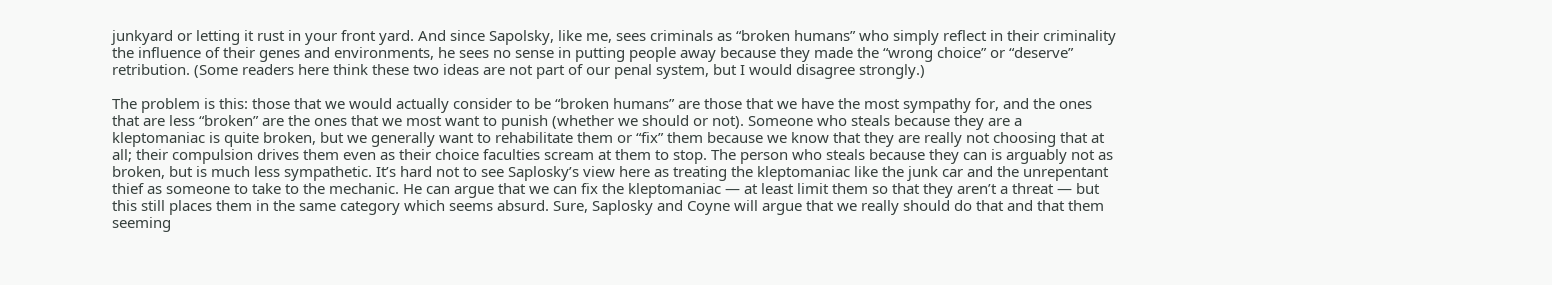junkyard or letting it rust in your front yard. And since Sapolsky, like me, sees criminals as “broken humans” who simply reflect in their criminality the influence of their genes and environments, he sees no sense in putting people away because they made the “wrong choice” or “deserve” retribution. (Some readers here think these two ideas are not part of our penal system, but I would disagree strongly.)

The problem is this: those that we would actually consider to be “broken humans” are those that we have the most sympathy for, and the ones that are less “broken” are the ones that we most want to punish (whether we should or not). Someone who steals because they are a kleptomaniac is quite broken, but we generally want to rehabilitate them or “fix” them because we know that they are really not choosing that at all; their compulsion drives them even as their choice faculties scream at them to stop. The person who steals because they can is arguably not as broken, but is much less sympathetic. It’s hard not to see Saplosky’s view here as treating the kleptomaniac like the junk car and the unrepentant thief as someone to take to the mechanic. He can argue that we can fix the kleptomaniac — at least limit them so that they aren’t a threat — but this still places them in the same category which seems absurd. Sure, Saplosky and Coyne will argue that we really should do that and that them seeming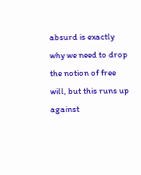absurd is exactly why we need to drop the notion of free will, but this runs up against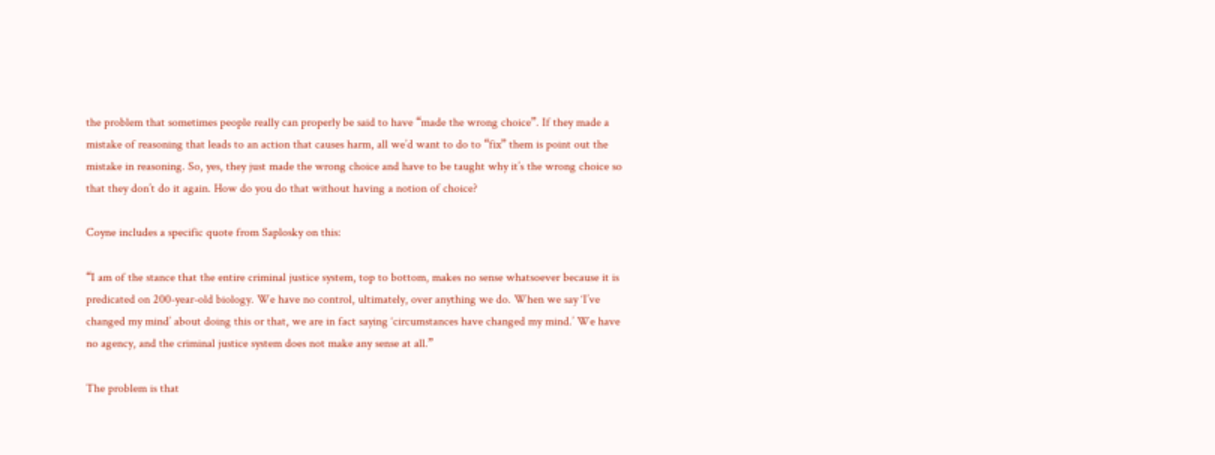the problem that sometimes people really can properly be said to have “made the wrong choice”. If they made a mistake of reasoning that leads to an action that causes harm, all we’d want to do to “fix” them is point out the mistake in reasoning. So, yes, they just made the wrong choice and have to be taught why it’s the wrong choice so that they don’t do it again. How do you do that without having a notion of choice?

Coyne includes a specific quote from Saplosky on this:

“I am of the stance that the entire criminal justice system, top to bottom, makes no sense whatsoever because it is predicated on 200-year-old biology. We have no control, ultimately, over anything we do. When we say ‘I’ve changed my mind’ about doing this or that, we are in fact saying ‘circumstances have changed my mind.’ We have no agency, and the criminal justice system does not make any sense at all.”

The problem is that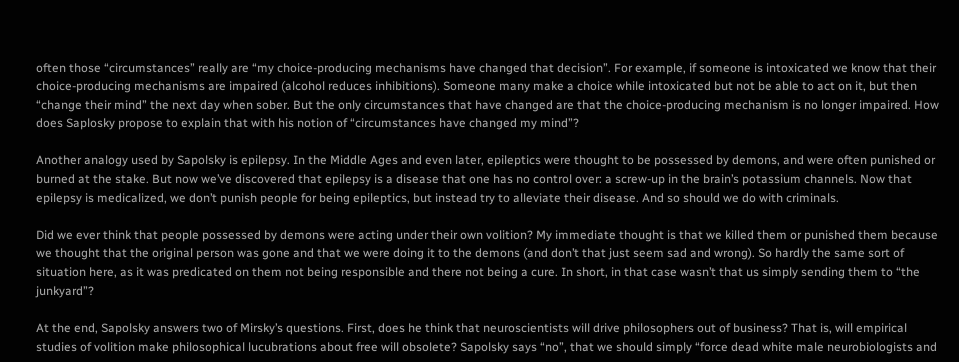often those “circumstances” really are “my choice-producing mechanisms have changed that decision”. For example, if someone is intoxicated we know that their choice-producing mechanisms are impaired (alcohol reduces inhibitions). Someone many make a choice while intoxicated but not be able to act on it, but then “change their mind” the next day when sober. But the only circumstances that have changed are that the choice-producing mechanism is no longer impaired. How does Saplosky propose to explain that with his notion of “circumstances have changed my mind”?

Another analogy used by Sapolsky is epilepsy. In the Middle Ages and even later, epileptics were thought to be possessed by demons, and were often punished or burned at the stake. But now we’ve discovered that epilepsy is a disease that one has no control over: a screw-up in the brain’s potassium channels. Now that epilepsy is medicalized, we don’t punish people for being epileptics, but instead try to alleviate their disease. And so should we do with criminals.

Did we ever think that people possessed by demons were acting under their own volition? My immediate thought is that we killed them or punished them because we thought that the original person was gone and that we were doing it to the demons (and don’t that just seem sad and wrong). So hardly the same sort of situation here, as it was predicated on them not being responsible and there not being a cure. In short, in that case wasn’t that us simply sending them to “the junkyard”?

At the end, Sapolsky answers two of Mirsky’s questions. First, does he think that neuroscientists will drive philosophers out of business? That is, will empirical studies of volition make philosophical lucubrations about free will obsolete? Sapolsky says “no”, that we should simply “force dead white male neurobiologists and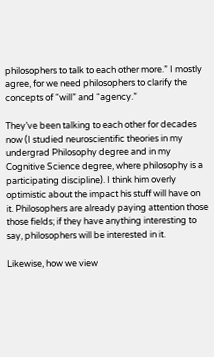philosophers to talk to each other more.” I mostly agree, for we need philosophers to clarify the concepts of “will” and “agency.”

They’ve been talking to each other for decades now (I studied neuroscientific theories in my undergrad Philosophy degree and in my Cognitive Science degree, where philosophy is a participating discipline). I think him overly optimistic about the impact his stuff will have on it. Philosophers are already paying attention those those fields; if they have anything interesting to say, philosophers will be interested in it.

Likewise, how we view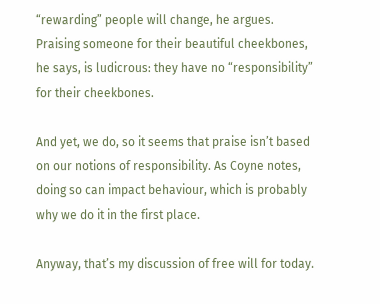“rewarding” people will change, he argues. Praising someone for their beautiful cheekbones, he says, is ludicrous: they have no “responsibility” for their cheekbones.

And yet, we do, so it seems that praise isn’t based on our notions of responsibility. As Coyne notes, doing so can impact behaviour, which is probably why we do it in the first place.

Anyway, that’s my discussion of free will for today.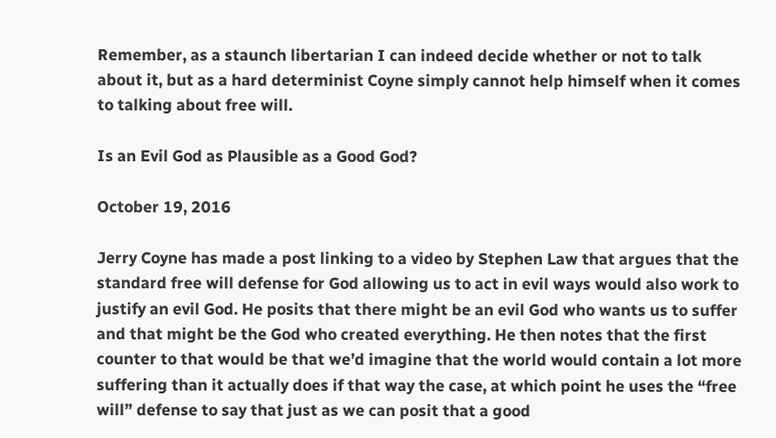Remember, as a staunch libertarian I can indeed decide whether or not to talk about it, but as a hard determinist Coyne simply cannot help himself when it comes to talking about free will.

Is an Evil God as Plausible as a Good God?

October 19, 2016

Jerry Coyne has made a post linking to a video by Stephen Law that argues that the standard free will defense for God allowing us to act in evil ways would also work to justify an evil God. He posits that there might be an evil God who wants us to suffer and that might be the God who created everything. He then notes that the first counter to that would be that we’d imagine that the world would contain a lot more suffering than it actually does if that way the case, at which point he uses the “free will” defense to say that just as we can posit that a good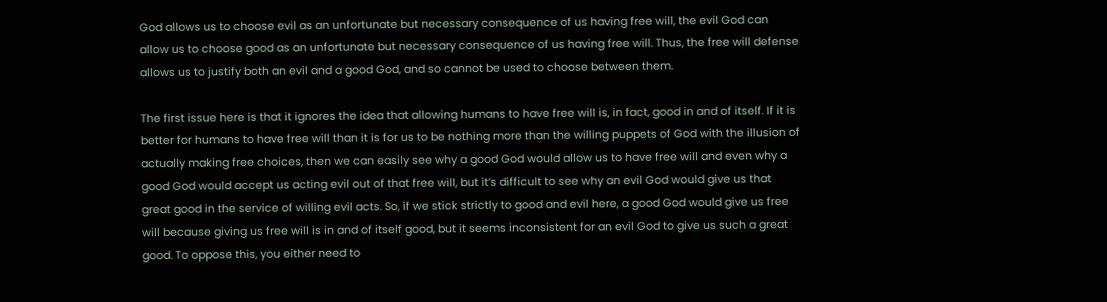God allows us to choose evil as an unfortunate but necessary consequence of us having free will, the evil God can allow us to choose good as an unfortunate but necessary consequence of us having free will. Thus, the free will defense allows us to justify both an evil and a good God, and so cannot be used to choose between them.

The first issue here is that it ignores the idea that allowing humans to have free will is, in fact, good in and of itself. If it is better for humans to have free will than it is for us to be nothing more than the willing puppets of God with the illusion of actually making free choices, then we can easily see why a good God would allow us to have free will and even why a good God would accept us acting evil out of that free will, but it’s difficult to see why an evil God would give us that great good in the service of willing evil acts. So, if we stick strictly to good and evil here, a good God would give us free will because giving us free will is in and of itself good, but it seems inconsistent for an evil God to give us such a great good. To oppose this, you either need to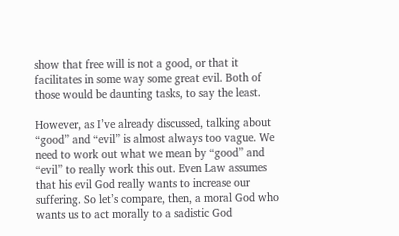show that free will is not a good, or that it facilitates in some way some great evil. Both of those would be daunting tasks, to say the least.

However, as I’ve already discussed, talking about “good” and “evil” is almost always too vague. We need to work out what we mean by “good” and “evil” to really work this out. Even Law assumes that his evil God really wants to increase our suffering. So let’s compare, then, a moral God who wants us to act morally to a sadistic God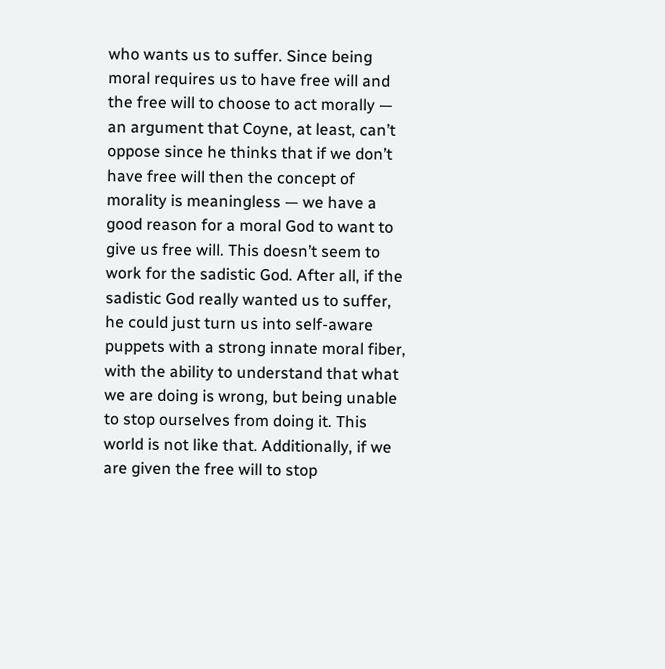who wants us to suffer. Since being moral requires us to have free will and the free will to choose to act morally — an argument that Coyne, at least, can’t oppose since he thinks that if we don’t have free will then the concept of morality is meaningless — we have a good reason for a moral God to want to give us free will. This doesn’t seem to work for the sadistic God. After all, if the sadistic God really wanted us to suffer, he could just turn us into self-aware puppets with a strong innate moral fiber, with the ability to understand that what we are doing is wrong, but being unable to stop ourselves from doing it. This world is not like that. Additionally, if we are given the free will to stop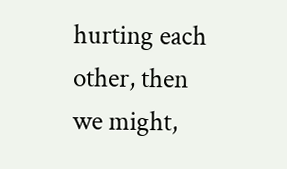hurting each other, then we might,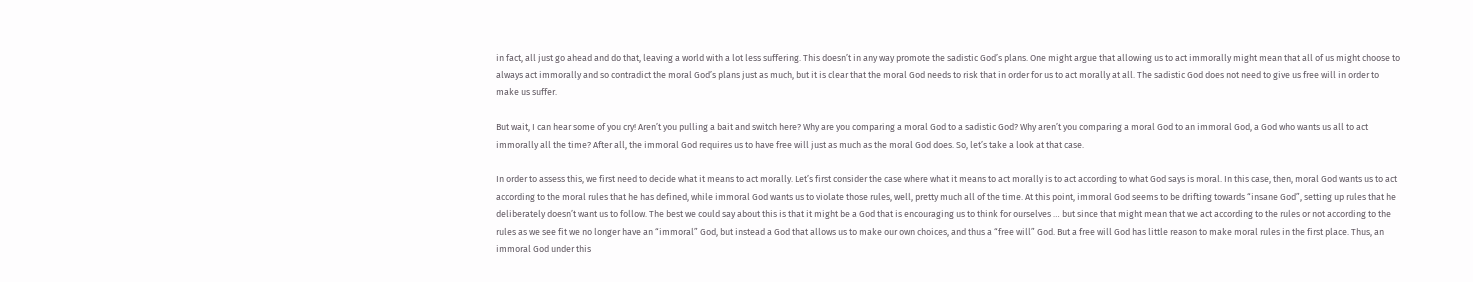in fact, all just go ahead and do that, leaving a world with a lot less suffering. This doesn’t in any way promote the sadistic God’s plans. One might argue that allowing us to act immorally might mean that all of us might choose to always act immorally and so contradict the moral God’s plans just as much, but it is clear that the moral God needs to risk that in order for us to act morally at all. The sadistic God does not need to give us free will in order to make us suffer.

But wait, I can hear some of you cry! Aren’t you pulling a bait and switch here? Why are you comparing a moral God to a sadistic God? Why aren’t you comparing a moral God to an immoral God, a God who wants us all to act immorally all the time? After all, the immoral God requires us to have free will just as much as the moral God does. So, let’s take a look at that case.

In order to assess this, we first need to decide what it means to act morally. Let’s first consider the case where what it means to act morally is to act according to what God says is moral. In this case, then, moral God wants us to act according to the moral rules that he has defined, while immoral God wants us to violate those rules, well, pretty much all of the time. At this point, immoral God seems to be drifting towards “insane God”, setting up rules that he deliberately doesn’t want us to follow. The best we could say about this is that it might be a God that is encouraging us to think for ourselves … but since that might mean that we act according to the rules or not according to the rules as we see fit we no longer have an “immoral” God, but instead a God that allows us to make our own choices, and thus a “free will” God. But a free will God has little reason to make moral rules in the first place. Thus, an immoral God under this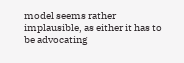model seems rather implausible, as either it has to be advocating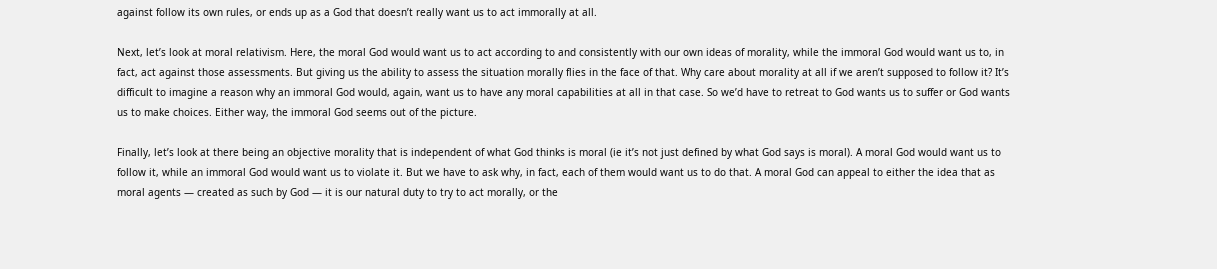against follow its own rules, or ends up as a God that doesn’t really want us to act immorally at all.

Next, let’s look at moral relativism. Here, the moral God would want us to act according to and consistently with our own ideas of morality, while the immoral God would want us to, in fact, act against those assessments. But giving us the ability to assess the situation morally flies in the face of that. Why care about morality at all if we aren’t supposed to follow it? It’s difficult to imagine a reason why an immoral God would, again, want us to have any moral capabilities at all in that case. So we’d have to retreat to God wants us to suffer or God wants us to make choices. Either way, the immoral God seems out of the picture.

Finally, let’s look at there being an objective morality that is independent of what God thinks is moral (ie it’s not just defined by what God says is moral). A moral God would want us to follow it, while an immoral God would want us to violate it. But we have to ask why, in fact, each of them would want us to do that. A moral God can appeal to either the idea that as moral agents — created as such by God — it is our natural duty to try to act morally, or the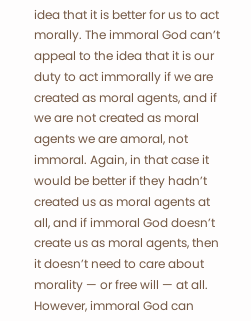idea that it is better for us to act morally. The immoral God can’t appeal to the idea that it is our duty to act immorally if we are created as moral agents, and if we are not created as moral agents we are amoral, not immoral. Again, in that case it would be better if they hadn’t created us as moral agents at all, and if immoral God doesn’t create us as moral agents, then it doesn’t need to care about morality — or free will — at all. However, immoral God can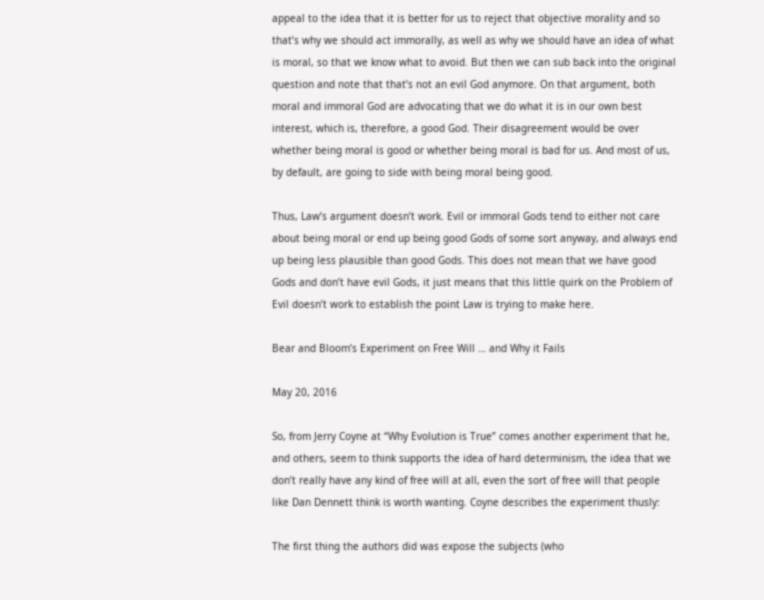appeal to the idea that it is better for us to reject that objective morality and so that’s why we should act immorally, as well as why we should have an idea of what is moral, so that we know what to avoid. But then we can sub back into the original question and note that that’s not an evil God anymore. On that argument, both moral and immoral God are advocating that we do what it is in our own best interest, which is, therefore, a good God. Their disagreement would be over whether being moral is good or whether being moral is bad for us. And most of us, by default, are going to side with being moral being good.

Thus, Law’s argument doesn’t work. Evil or immoral Gods tend to either not care about being moral or end up being good Gods of some sort anyway, and always end up being less plausible than good Gods. This does not mean that we have good Gods and don’t have evil Gods, it just means that this little quirk on the Problem of Evil doesn’t work to establish the point Law is trying to make here.

Bear and Bloom’s Experiment on Free Will … and Why it Fails

May 20, 2016

So, from Jerry Coyne at “Why Evolution is True” comes another experiment that he, and others, seem to think supports the idea of hard determinism, the idea that we don’t really have any kind of free will at all, even the sort of free will that people like Dan Dennett think is worth wanting. Coyne describes the experiment thusly:

The first thing the authors did was expose the subjects (who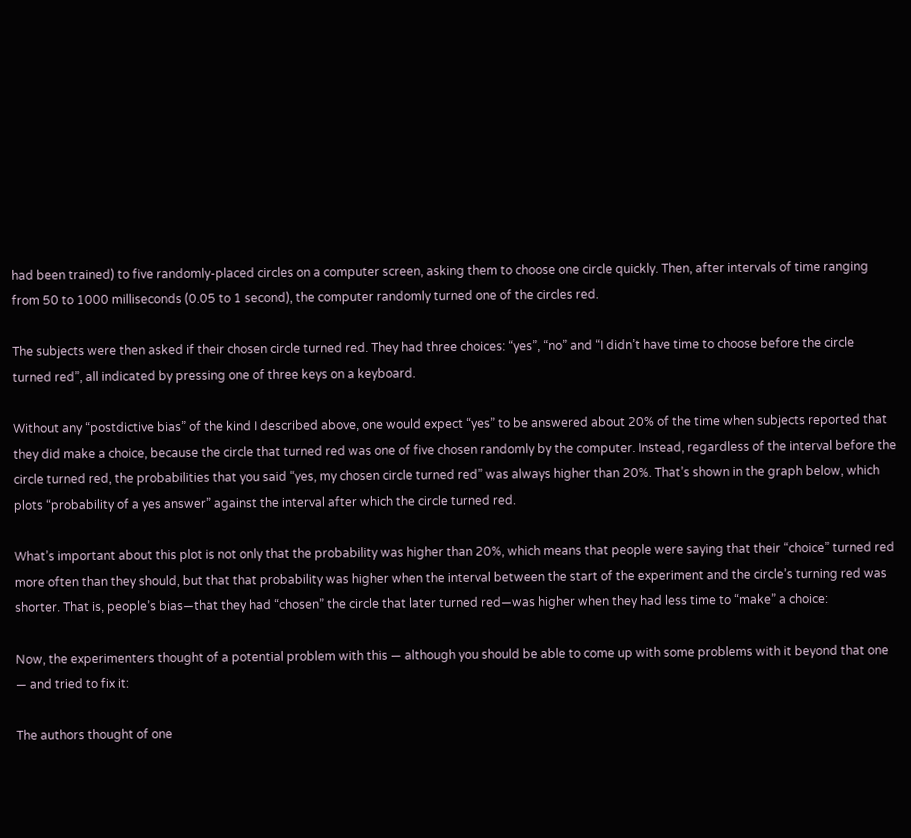had been trained) to five randomly-placed circles on a computer screen, asking them to choose one circle quickly. Then, after intervals of time ranging from 50 to 1000 milliseconds (0.05 to 1 second), the computer randomly turned one of the circles red.

The subjects were then asked if their chosen circle turned red. They had three choices: “yes”, “no” and “I didn’t have time to choose before the circle turned red”, all indicated by pressing one of three keys on a keyboard.

Without any “postdictive bias” of the kind I described above, one would expect “yes” to be answered about 20% of the time when subjects reported that they did make a choice, because the circle that turned red was one of five chosen randomly by the computer. Instead, regardless of the interval before the circle turned red, the probabilities that you said “yes, my chosen circle turned red” was always higher than 20%. That’s shown in the graph below, which plots “probability of a yes answer” against the interval after which the circle turned red.

What’s important about this plot is not only that the probability was higher than 20%, which means that people were saying that their “choice” turned red more often than they should, but that that probability was higher when the interval between the start of the experiment and the circle’s turning red was shorter. That is, people’s bias—that they had “chosen” the circle that later turned red—was higher when they had less time to “make” a choice:

Now, the experimenters thought of a potential problem with this — although you should be able to come up with some problems with it beyond that one — and tried to fix it:

The authors thought of one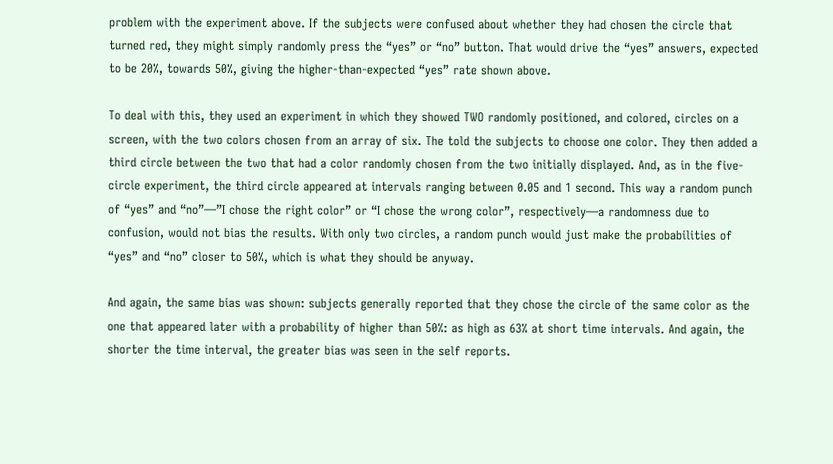problem with the experiment above. If the subjects were confused about whether they had chosen the circle that turned red, they might simply randomly press the “yes” or “no” button. That would drive the “yes” answers, expected to be 20%, towards 50%, giving the higher-than-expected “yes” rate shown above.

To deal with this, they used an experiment in which they showed TWO randomly positioned, and colored, circles on a screen, with the two colors chosen from an array of six. The told the subjects to choose one color. They then added a third circle between the two that had a color randomly chosen from the two initially displayed. And, as in the five-circle experiment, the third circle appeared at intervals ranging between 0.05 and 1 second. This way a random punch of “yes” and “no”—”I chose the right color” or “I chose the wrong color”, respectively—a randomness due to confusion, would not bias the results. With only two circles, a random punch would just make the probabilities of “yes” and “no” closer to 50%, which is what they should be anyway.

And again, the same bias was shown: subjects generally reported that they chose the circle of the same color as the one that appeared later with a probability of higher than 50%: as high as 63% at short time intervals. And again, the shorter the time interval, the greater bias was seen in the self reports.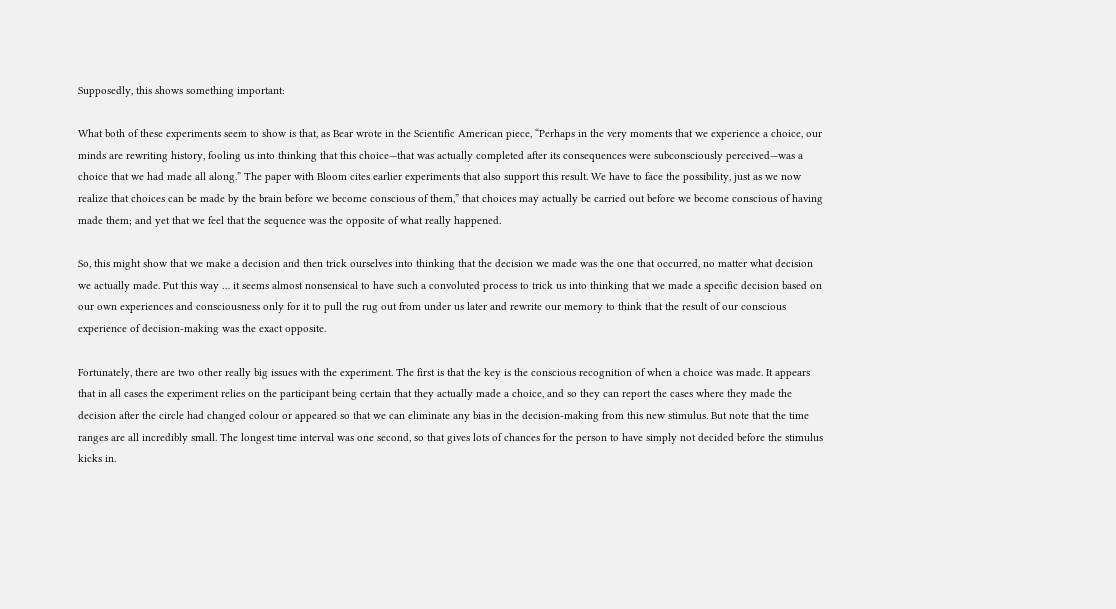Supposedly, this shows something important:

What both of these experiments seem to show is that, as Bear wrote in the Scientific American piece, “Perhaps in the very moments that we experience a choice, our minds are rewriting history, fooling us into thinking that this choice—that was actually completed after its consequences were subconsciously perceived—was a choice that we had made all along.” The paper with Bloom cites earlier experiments that also support this result. We have to face the possibility, just as we now realize that choices can be made by the brain before we become conscious of them,” that choices may actually be carried out before we become conscious of having made them; and yet that we feel that the sequence was the opposite of what really happened.

So, this might show that we make a decision and then trick ourselves into thinking that the decision we made was the one that occurred, no matter what decision we actually made. Put this way … it seems almost nonsensical to have such a convoluted process to trick us into thinking that we made a specific decision based on our own experiences and consciousness only for it to pull the rug out from under us later and rewrite our memory to think that the result of our conscious experience of decision-making was the exact opposite.

Fortunately, there are two other really big issues with the experiment. The first is that the key is the conscious recognition of when a choice was made. It appears that in all cases the experiment relies on the participant being certain that they actually made a choice, and so they can report the cases where they made the decision after the circle had changed colour or appeared so that we can eliminate any bias in the decision-making from this new stimulus. But note that the time ranges are all incredibly small. The longest time interval was one second, so that gives lots of chances for the person to have simply not decided before the stimulus kicks in.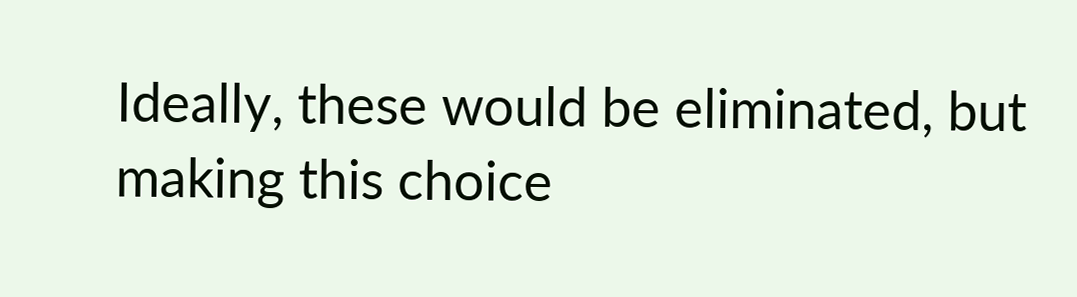Ideally, these would be eliminated, but making this choice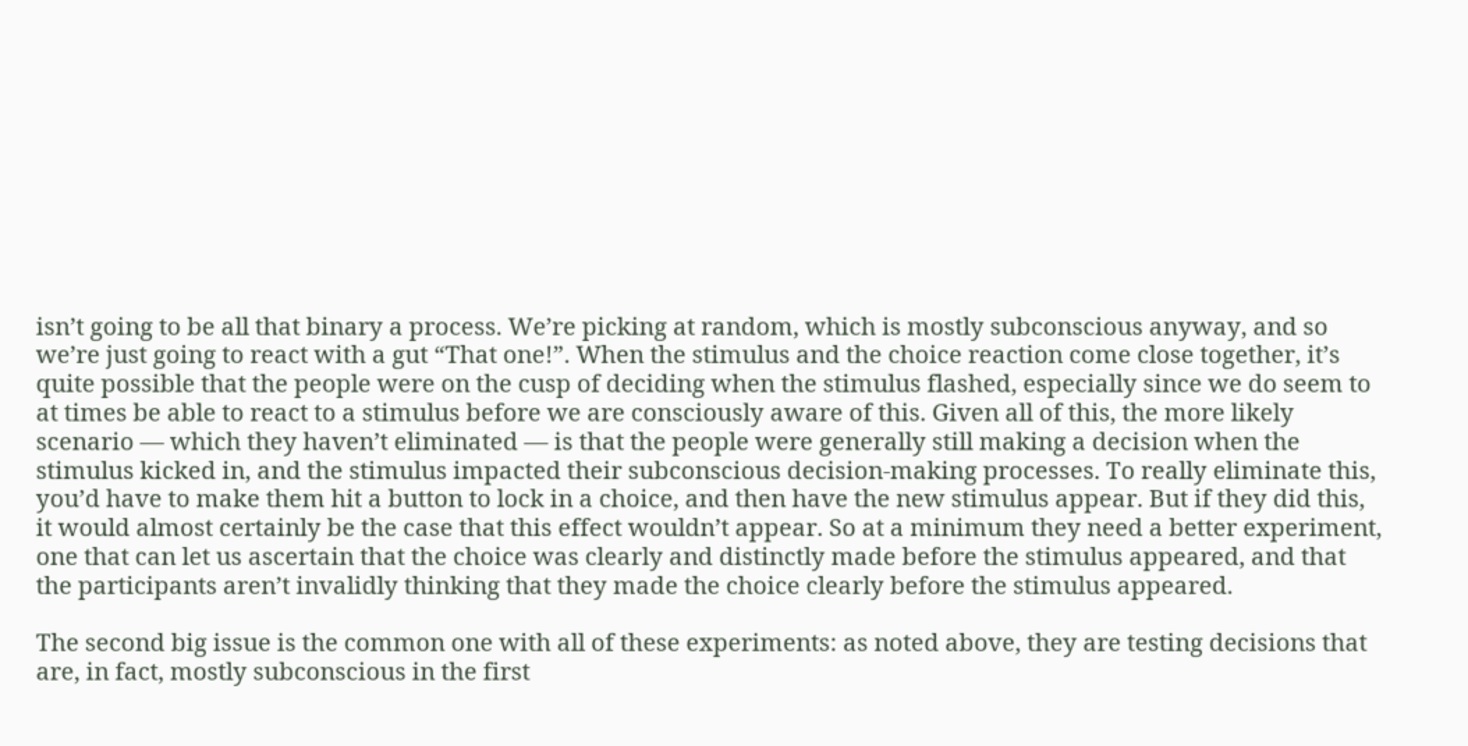isn’t going to be all that binary a process. We’re picking at random, which is mostly subconscious anyway, and so we’re just going to react with a gut “That one!”. When the stimulus and the choice reaction come close together, it’s quite possible that the people were on the cusp of deciding when the stimulus flashed, especially since we do seem to at times be able to react to a stimulus before we are consciously aware of this. Given all of this, the more likely scenario — which they haven’t eliminated — is that the people were generally still making a decision when the stimulus kicked in, and the stimulus impacted their subconscious decision-making processes. To really eliminate this, you’d have to make them hit a button to lock in a choice, and then have the new stimulus appear. But if they did this, it would almost certainly be the case that this effect wouldn’t appear. So at a minimum they need a better experiment, one that can let us ascertain that the choice was clearly and distinctly made before the stimulus appeared, and that the participants aren’t invalidly thinking that they made the choice clearly before the stimulus appeared.

The second big issue is the common one with all of these experiments: as noted above, they are testing decisions that are, in fact, mostly subconscious in the first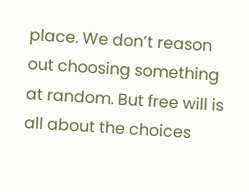place. We don’t reason out choosing something at random. But free will is all about the choices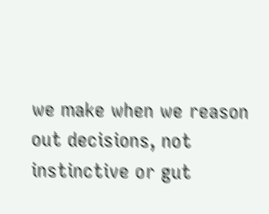we make when we reason out decisions, not instinctive or gut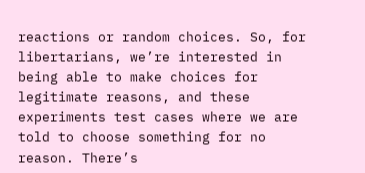reactions or random choices. So, for libertarians, we’re interested in being able to make choices for legitimate reasons, and these experiments test cases where we are told to choose something for no reason. There’s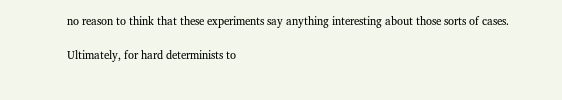no reason to think that these experiments say anything interesting about those sorts of cases.

Ultimately, for hard determinists to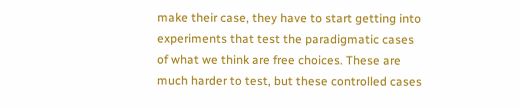make their case, they have to start getting into experiments that test the paradigmatic cases of what we think are free choices. These are much harder to test, but these controlled cases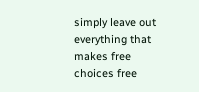simply leave out everything that makes free choices free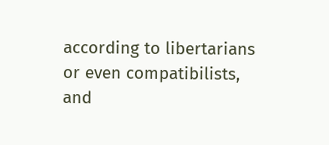according to libertarians or even compatibilists, and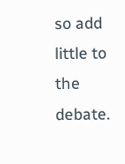so add little to the debate.